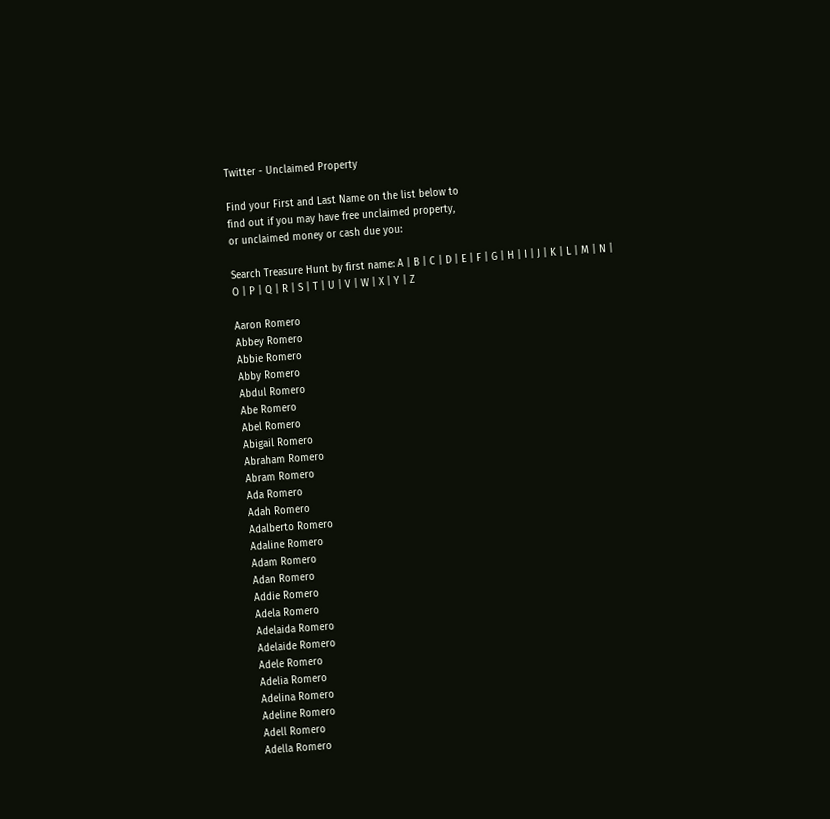Twitter - Unclaimed Property

Find your First and Last Name on the list below to
find out if you may have free unclaimed property,
or unclaimed money or cash due you:

Search Treasure Hunt by first name: A | B | C | D | E | F | G | H | I | J | K | L | M | N | O | P | Q | R | S | T | U | V | W | X | Y | Z

Aaron Romero
Abbey Romero
Abbie Romero
Abby Romero
Abdul Romero
Abe Romero
Abel Romero
Abigail Romero
Abraham Romero
Abram Romero
Ada Romero
Adah Romero
Adalberto Romero
Adaline Romero
Adam Romero
Adan Romero
Addie Romero
Adela Romero
Adelaida Romero
Adelaide Romero
Adele Romero
Adelia Romero
Adelina Romero
Adeline Romero
Adell Romero
Adella Romero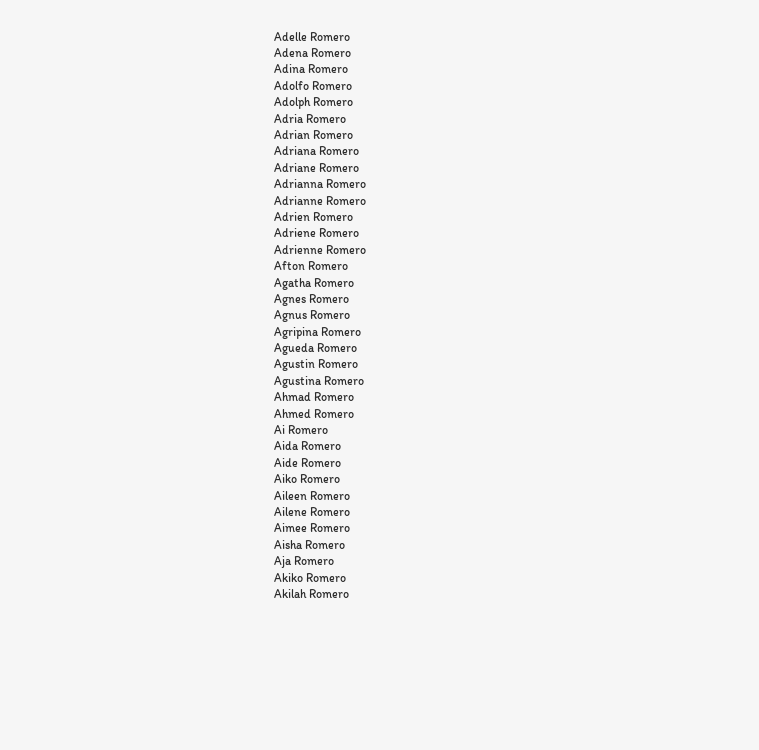Adelle Romero
Adena Romero
Adina Romero
Adolfo Romero
Adolph Romero
Adria Romero
Adrian Romero
Adriana Romero
Adriane Romero
Adrianna Romero
Adrianne Romero
Adrien Romero
Adriene Romero
Adrienne Romero
Afton Romero
Agatha Romero
Agnes Romero
Agnus Romero
Agripina Romero
Agueda Romero
Agustin Romero
Agustina Romero
Ahmad Romero
Ahmed Romero
Ai Romero
Aida Romero
Aide Romero
Aiko Romero
Aileen Romero
Ailene Romero
Aimee Romero
Aisha Romero
Aja Romero
Akiko Romero
Akilah Romero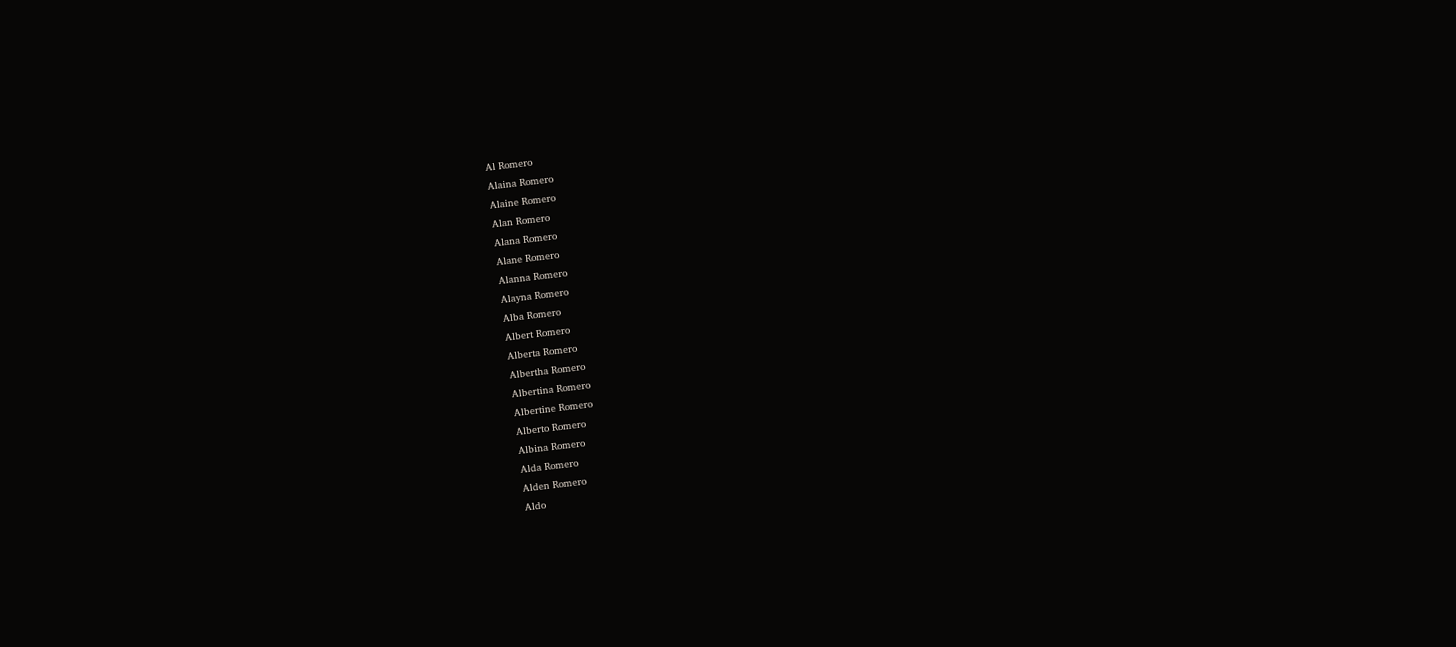Al Romero
Alaina Romero
Alaine Romero
Alan Romero
Alana Romero
Alane Romero
Alanna Romero
Alayna Romero
Alba Romero
Albert Romero
Alberta Romero
Albertha Romero
Albertina Romero
Albertine Romero
Alberto Romero
Albina Romero
Alda Romero
Alden Romero
Aldo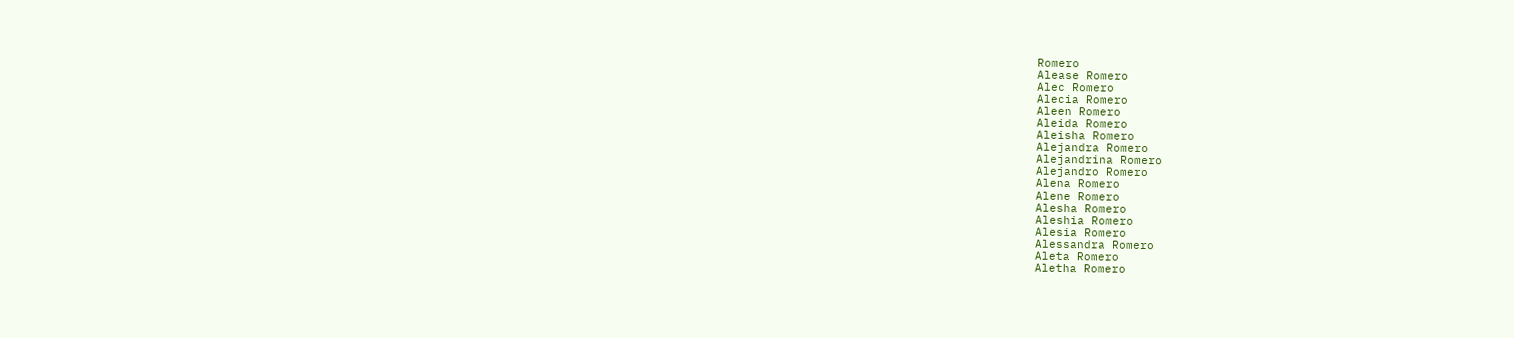Romero
Alease Romero
Alec Romero
Alecia Romero
Aleen Romero
Aleida Romero
Aleisha Romero
Alejandra Romero
Alejandrina Romero
Alejandro Romero
Alena Romero
Alene Romero
Alesha Romero
Aleshia Romero
Alesia Romero
Alessandra Romero
Aleta Romero
Aletha Romero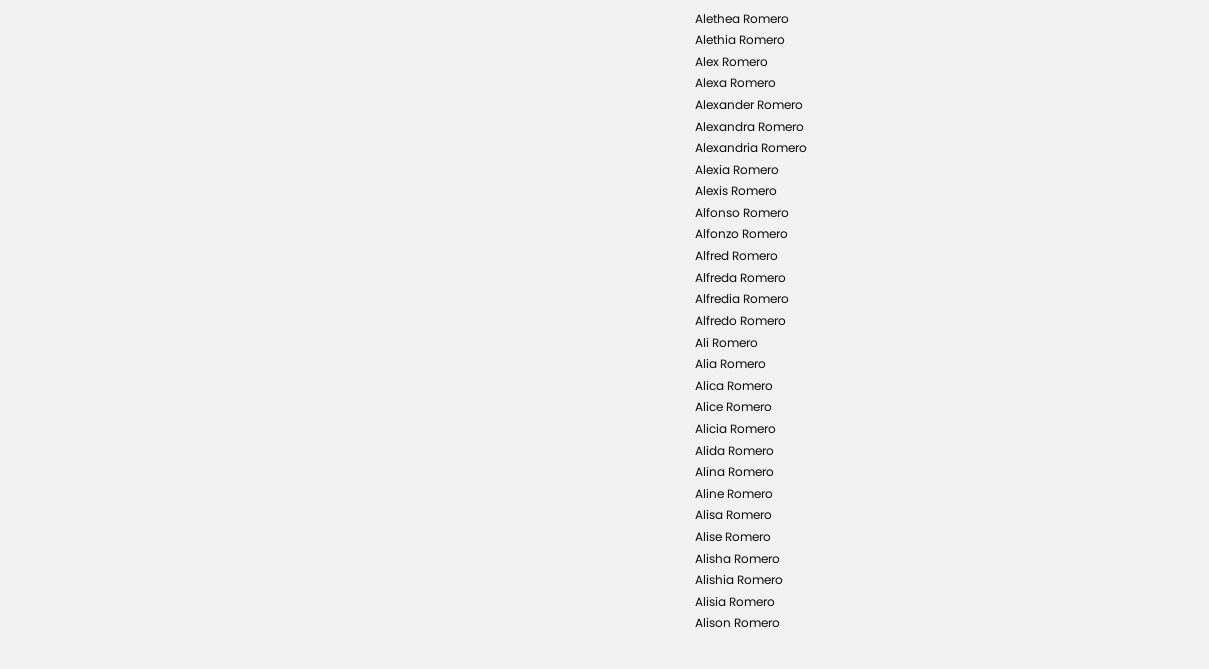Alethea Romero
Alethia Romero
Alex Romero
Alexa Romero
Alexander Romero
Alexandra Romero
Alexandria Romero
Alexia Romero
Alexis Romero
Alfonso Romero
Alfonzo Romero
Alfred Romero
Alfreda Romero
Alfredia Romero
Alfredo Romero
Ali Romero
Alia Romero
Alica Romero
Alice Romero
Alicia Romero
Alida Romero
Alina Romero
Aline Romero
Alisa Romero
Alise Romero
Alisha Romero
Alishia Romero
Alisia Romero
Alison Romero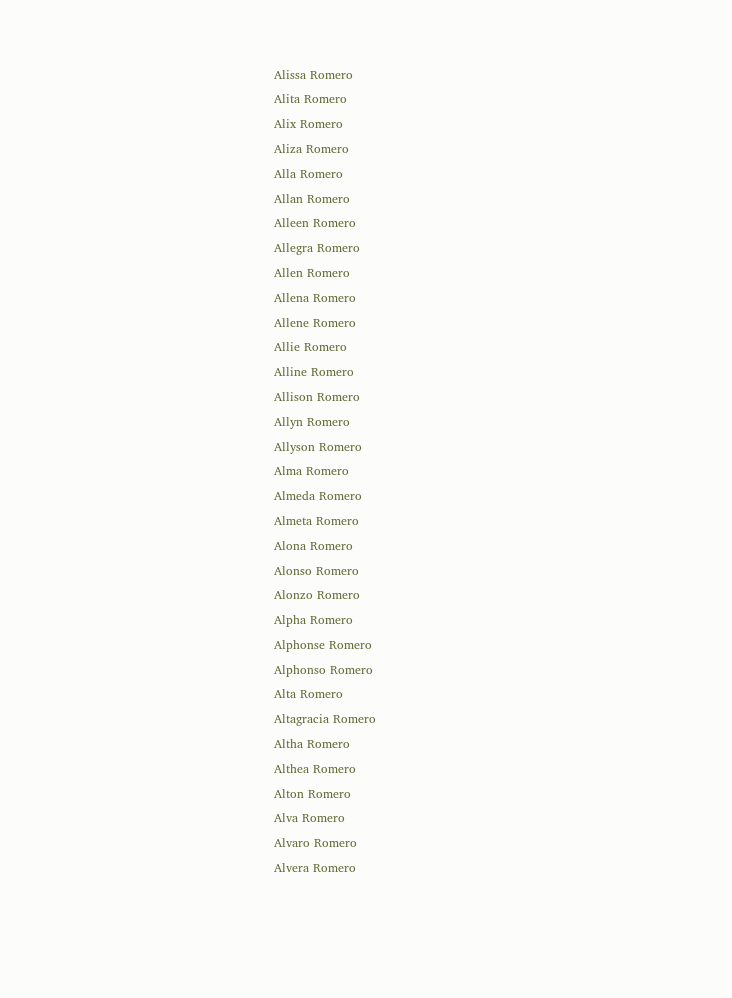Alissa Romero
Alita Romero
Alix Romero
Aliza Romero
Alla Romero
Allan Romero
Alleen Romero
Allegra Romero
Allen Romero
Allena Romero
Allene Romero
Allie Romero
Alline Romero
Allison Romero
Allyn Romero
Allyson Romero
Alma Romero
Almeda Romero
Almeta Romero
Alona Romero
Alonso Romero
Alonzo Romero
Alpha Romero
Alphonse Romero
Alphonso Romero
Alta Romero
Altagracia Romero
Altha Romero
Althea Romero
Alton Romero
Alva Romero
Alvaro Romero
Alvera Romero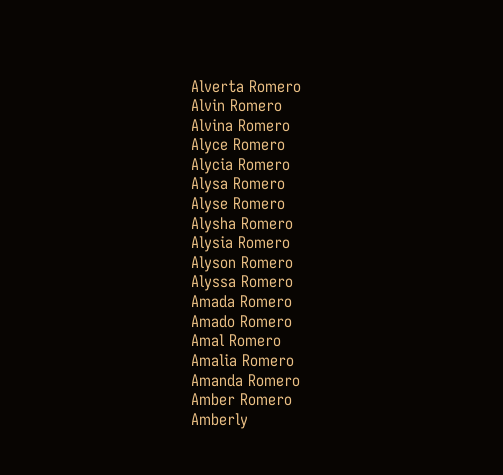Alverta Romero
Alvin Romero
Alvina Romero
Alyce Romero
Alycia Romero
Alysa Romero
Alyse Romero
Alysha Romero
Alysia Romero
Alyson Romero
Alyssa Romero
Amada Romero
Amado Romero
Amal Romero
Amalia Romero
Amanda Romero
Amber Romero
Amberly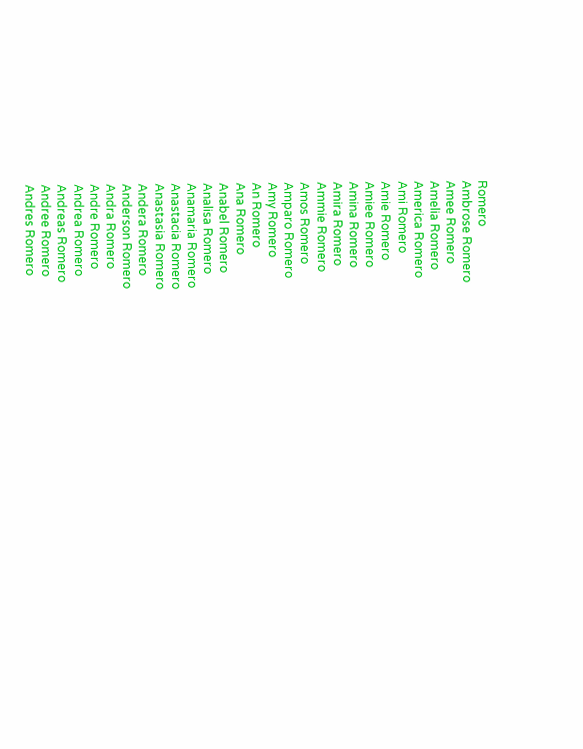Romero
Ambrose Romero
Amee Romero
Amelia Romero
America Romero
Ami Romero
Amie Romero
Amiee Romero
Amina Romero
Amira Romero
Ammie Romero
Amos Romero
Amparo Romero
Amy Romero
An Romero
Ana Romero
Anabel Romero
Analisa Romero
Anamaria Romero
Anastacia Romero
Anastasia Romero
Andera Romero
Anderson Romero
Andra Romero
Andre Romero
Andrea Romero
Andreas Romero
Andree Romero
Andres Romero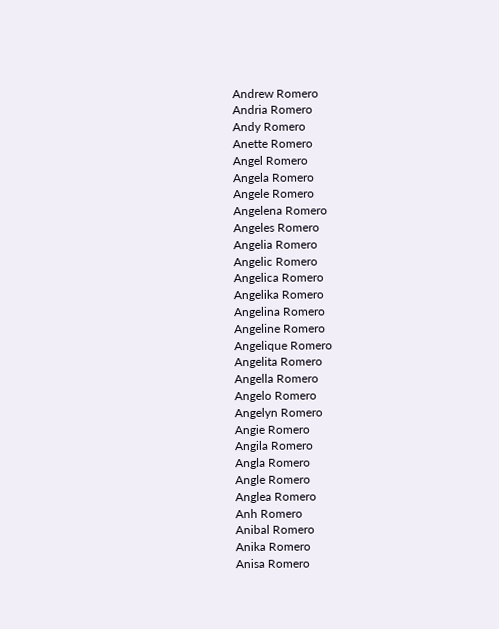Andrew Romero
Andria Romero
Andy Romero
Anette Romero
Angel Romero
Angela Romero
Angele Romero
Angelena Romero
Angeles Romero
Angelia Romero
Angelic Romero
Angelica Romero
Angelika Romero
Angelina Romero
Angeline Romero
Angelique Romero
Angelita Romero
Angella Romero
Angelo Romero
Angelyn Romero
Angie Romero
Angila Romero
Angla Romero
Angle Romero
Anglea Romero
Anh Romero
Anibal Romero
Anika Romero
Anisa Romero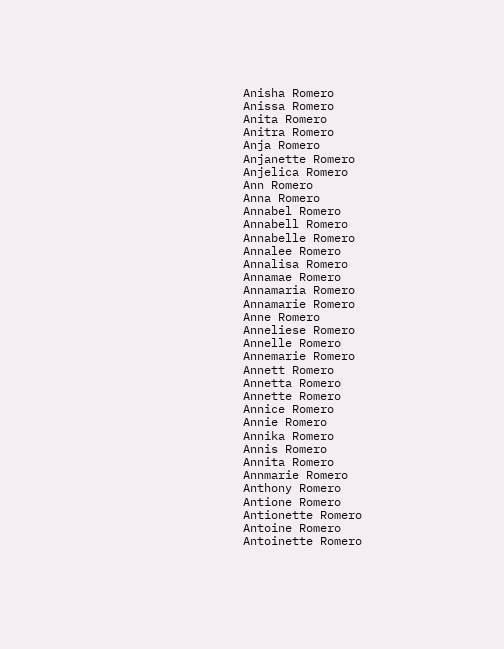Anisha Romero
Anissa Romero
Anita Romero
Anitra Romero
Anja Romero
Anjanette Romero
Anjelica Romero
Ann Romero
Anna Romero
Annabel Romero
Annabell Romero
Annabelle Romero
Annalee Romero
Annalisa Romero
Annamae Romero
Annamaria Romero
Annamarie Romero
Anne Romero
Anneliese Romero
Annelle Romero
Annemarie Romero
Annett Romero
Annetta Romero
Annette Romero
Annice Romero
Annie Romero
Annika Romero
Annis Romero
Annita Romero
Annmarie Romero
Anthony Romero
Antione Romero
Antionette Romero
Antoine Romero
Antoinette Romero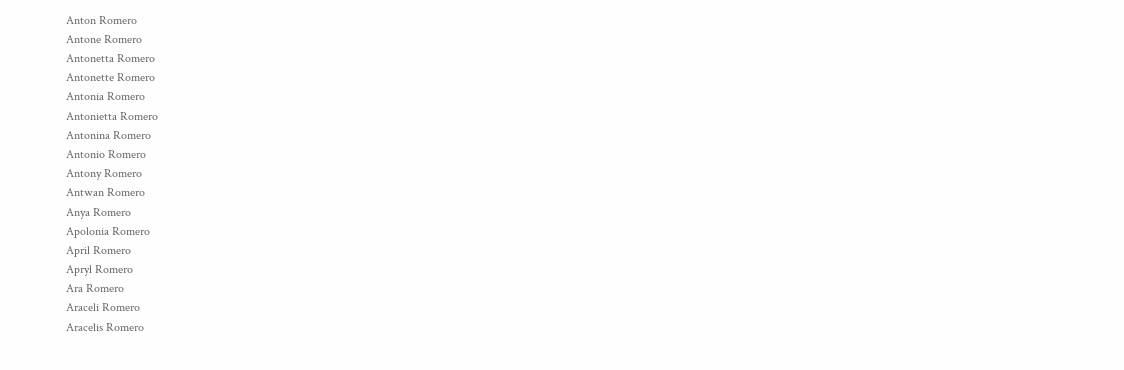Anton Romero
Antone Romero
Antonetta Romero
Antonette Romero
Antonia Romero
Antonietta Romero
Antonina Romero
Antonio Romero
Antony Romero
Antwan Romero
Anya Romero
Apolonia Romero
April Romero
Apryl Romero
Ara Romero
Araceli Romero
Aracelis Romero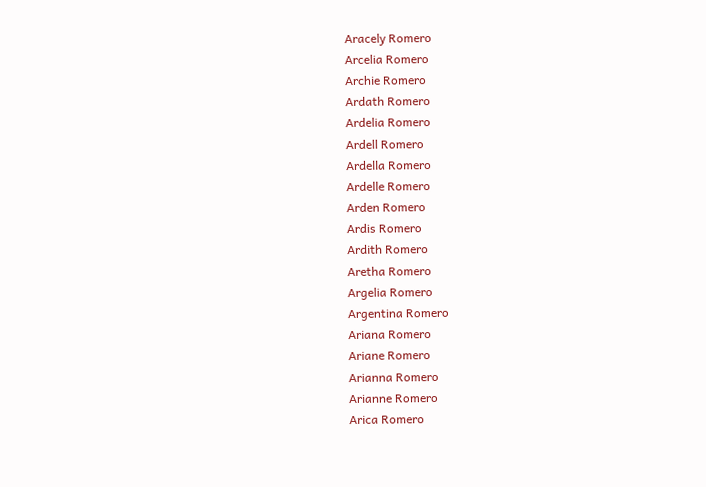Aracely Romero
Arcelia Romero
Archie Romero
Ardath Romero
Ardelia Romero
Ardell Romero
Ardella Romero
Ardelle Romero
Arden Romero
Ardis Romero
Ardith Romero
Aretha Romero
Argelia Romero
Argentina Romero
Ariana Romero
Ariane Romero
Arianna Romero
Arianne Romero
Arica Romero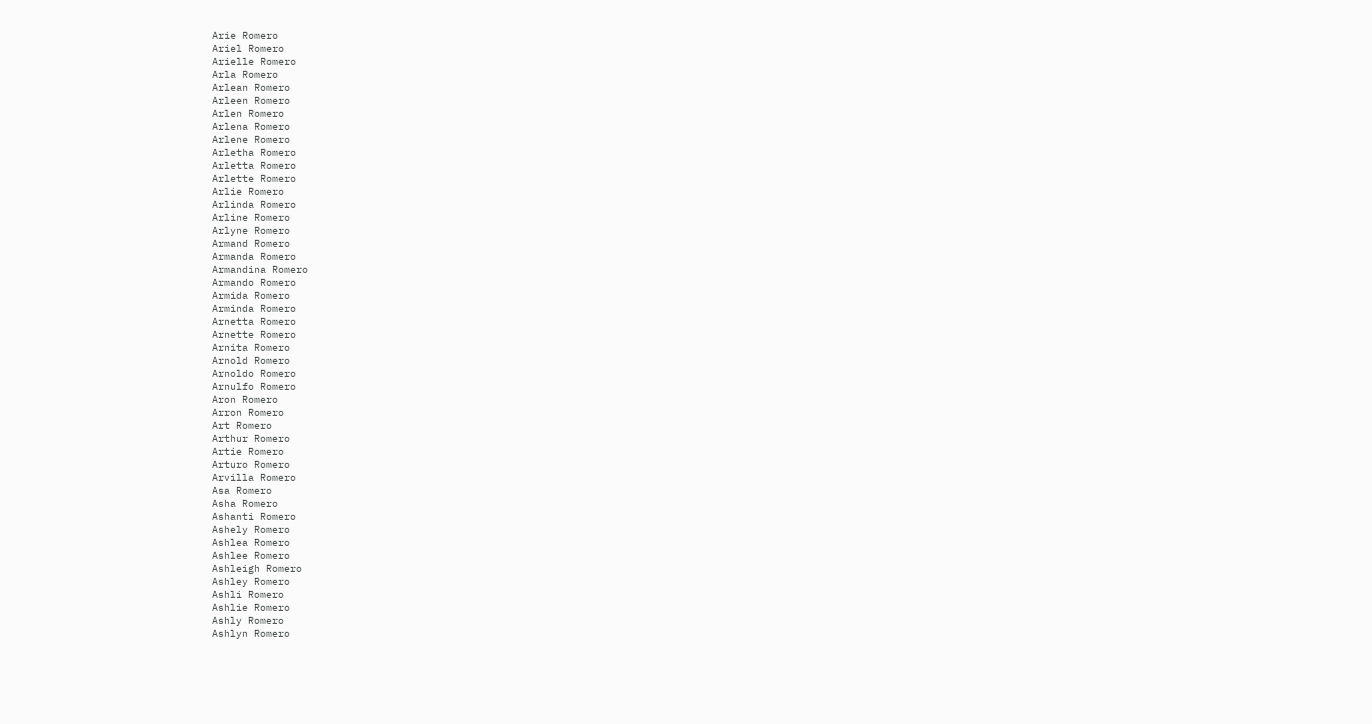Arie Romero
Ariel Romero
Arielle Romero
Arla Romero
Arlean Romero
Arleen Romero
Arlen Romero
Arlena Romero
Arlene Romero
Arletha Romero
Arletta Romero
Arlette Romero
Arlie Romero
Arlinda Romero
Arline Romero
Arlyne Romero
Armand Romero
Armanda Romero
Armandina Romero
Armando Romero
Armida Romero
Arminda Romero
Arnetta Romero
Arnette Romero
Arnita Romero
Arnold Romero
Arnoldo Romero
Arnulfo Romero
Aron Romero
Arron Romero
Art Romero
Arthur Romero
Artie Romero
Arturo Romero
Arvilla Romero
Asa Romero
Asha Romero
Ashanti Romero
Ashely Romero
Ashlea Romero
Ashlee Romero
Ashleigh Romero
Ashley Romero
Ashli Romero
Ashlie Romero
Ashly Romero
Ashlyn Romero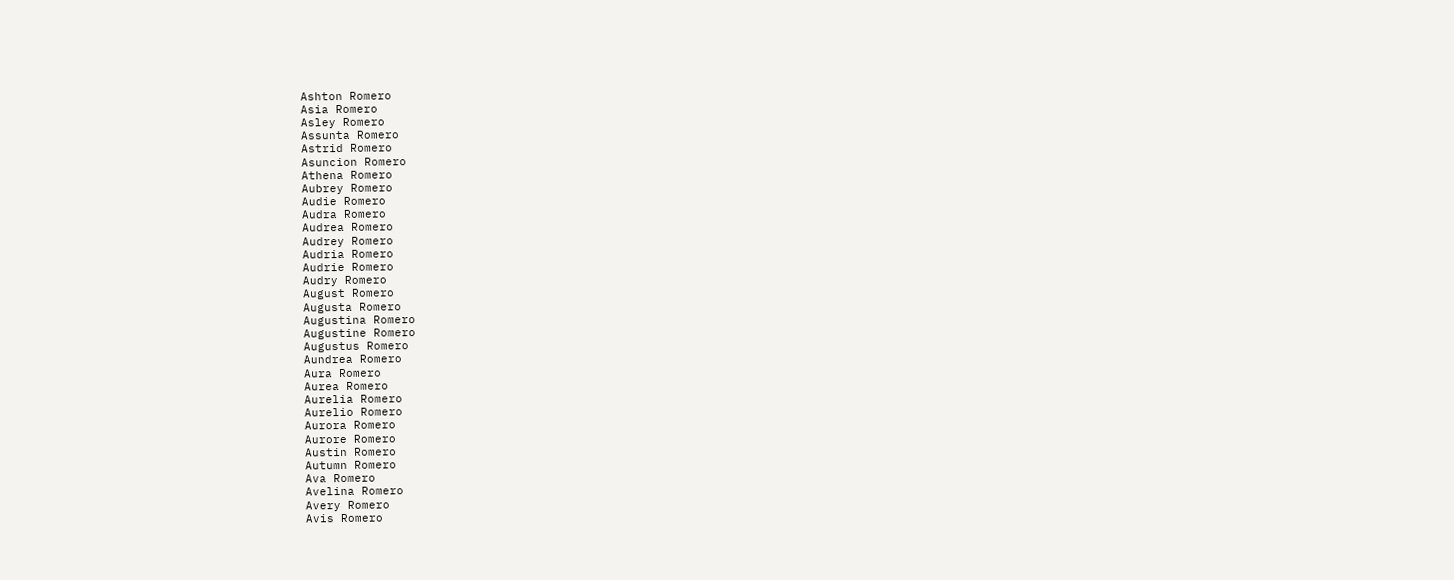Ashton Romero
Asia Romero
Asley Romero
Assunta Romero
Astrid Romero
Asuncion Romero
Athena Romero
Aubrey Romero
Audie Romero
Audra Romero
Audrea Romero
Audrey Romero
Audria Romero
Audrie Romero
Audry Romero
August Romero
Augusta Romero
Augustina Romero
Augustine Romero
Augustus Romero
Aundrea Romero
Aura Romero
Aurea Romero
Aurelia Romero
Aurelio Romero
Aurora Romero
Aurore Romero
Austin Romero
Autumn Romero
Ava Romero
Avelina Romero
Avery Romero
Avis Romero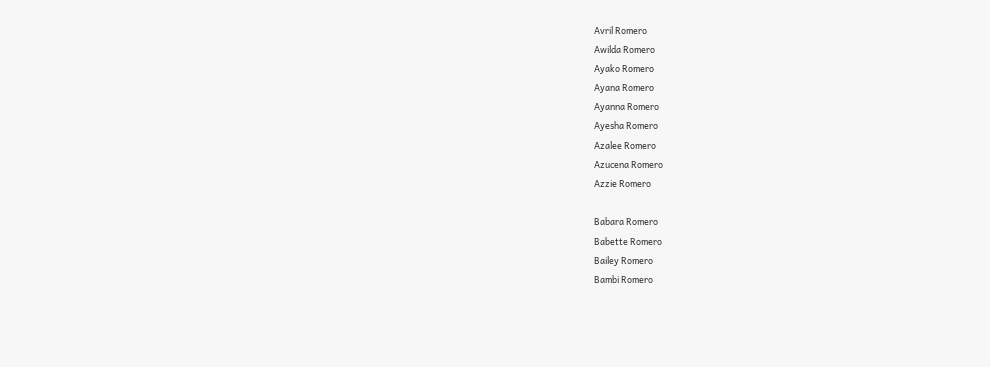Avril Romero
Awilda Romero
Ayako Romero
Ayana Romero
Ayanna Romero
Ayesha Romero
Azalee Romero
Azucena Romero
Azzie Romero

Babara Romero
Babette Romero
Bailey Romero
Bambi Romero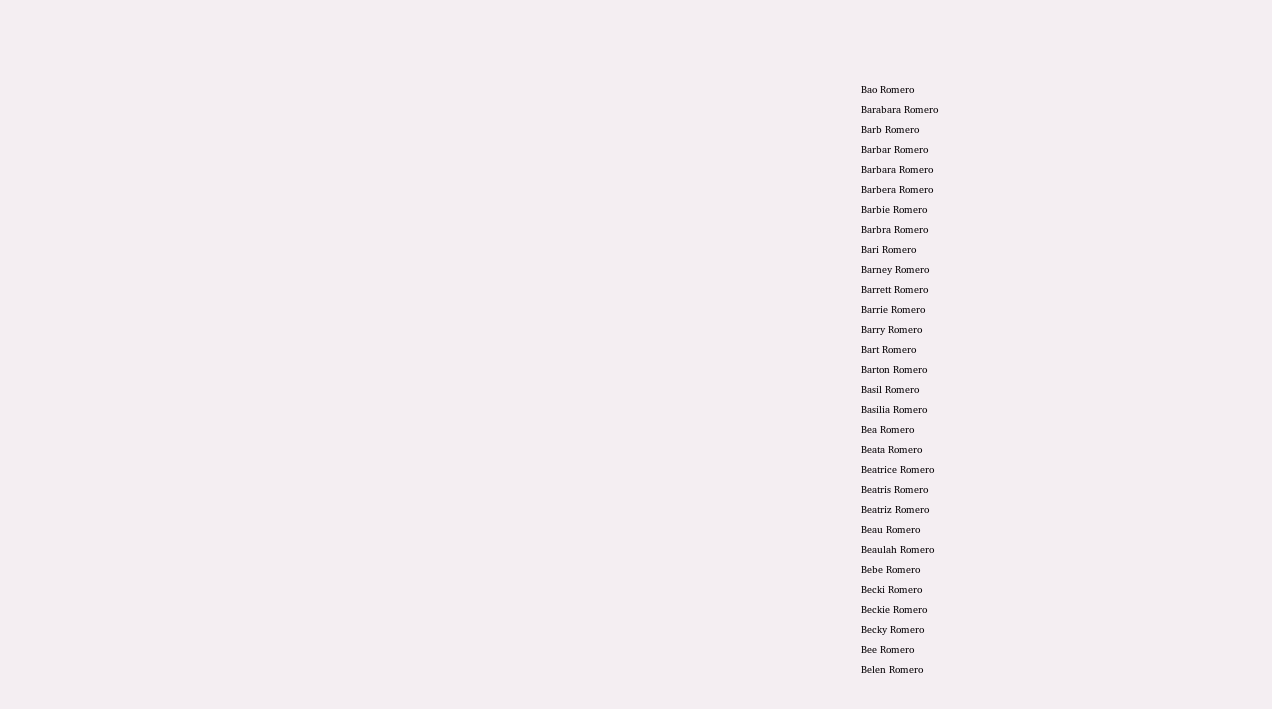Bao Romero
Barabara Romero
Barb Romero
Barbar Romero
Barbara Romero
Barbera Romero
Barbie Romero
Barbra Romero
Bari Romero
Barney Romero
Barrett Romero
Barrie Romero
Barry Romero
Bart Romero
Barton Romero
Basil Romero
Basilia Romero
Bea Romero
Beata Romero
Beatrice Romero
Beatris Romero
Beatriz Romero
Beau Romero
Beaulah Romero
Bebe Romero
Becki Romero
Beckie Romero
Becky Romero
Bee Romero
Belen Romero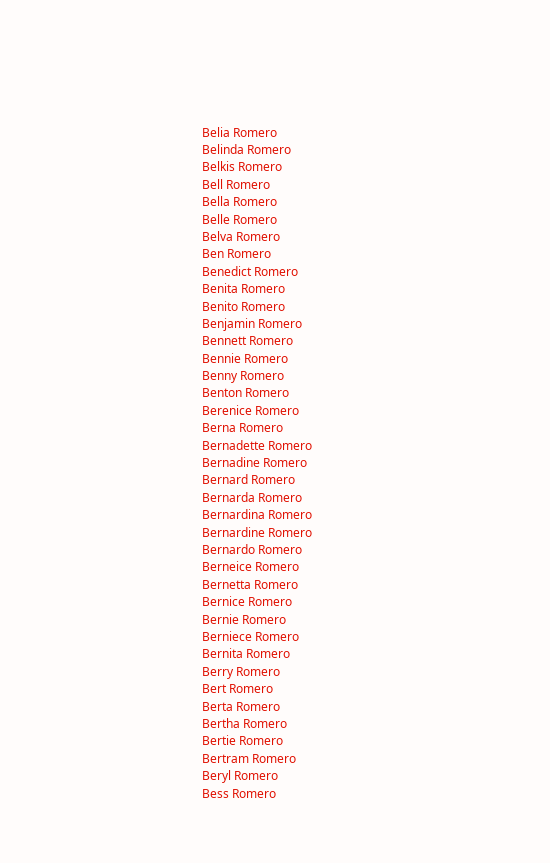Belia Romero
Belinda Romero
Belkis Romero
Bell Romero
Bella Romero
Belle Romero
Belva Romero
Ben Romero
Benedict Romero
Benita Romero
Benito Romero
Benjamin Romero
Bennett Romero
Bennie Romero
Benny Romero
Benton Romero
Berenice Romero
Berna Romero
Bernadette Romero
Bernadine Romero
Bernard Romero
Bernarda Romero
Bernardina Romero
Bernardine Romero
Bernardo Romero
Berneice Romero
Bernetta Romero
Bernice Romero
Bernie Romero
Berniece Romero
Bernita Romero
Berry Romero
Bert Romero
Berta Romero
Bertha Romero
Bertie Romero
Bertram Romero
Beryl Romero
Bess Romero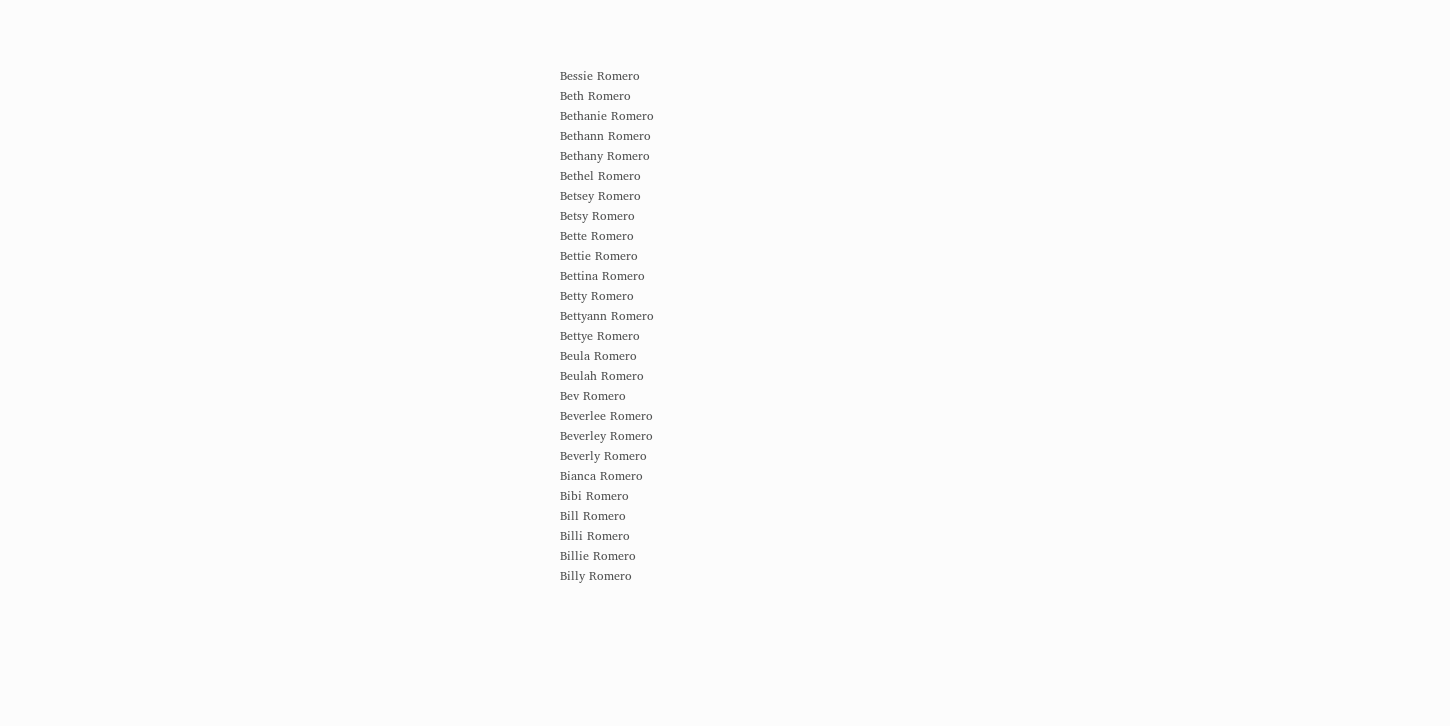Bessie Romero
Beth Romero
Bethanie Romero
Bethann Romero
Bethany Romero
Bethel Romero
Betsey Romero
Betsy Romero
Bette Romero
Bettie Romero
Bettina Romero
Betty Romero
Bettyann Romero
Bettye Romero
Beula Romero
Beulah Romero
Bev Romero
Beverlee Romero
Beverley Romero
Beverly Romero
Bianca Romero
Bibi Romero
Bill Romero
Billi Romero
Billie Romero
Billy Romero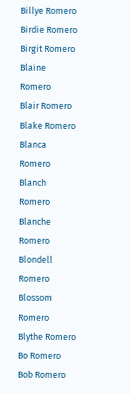Billye Romero
Birdie Romero
Birgit Romero
Blaine Romero
Blair Romero
Blake Romero
Blanca Romero
Blanch Romero
Blanche Romero
Blondell Romero
Blossom Romero
Blythe Romero
Bo Romero
Bob Romero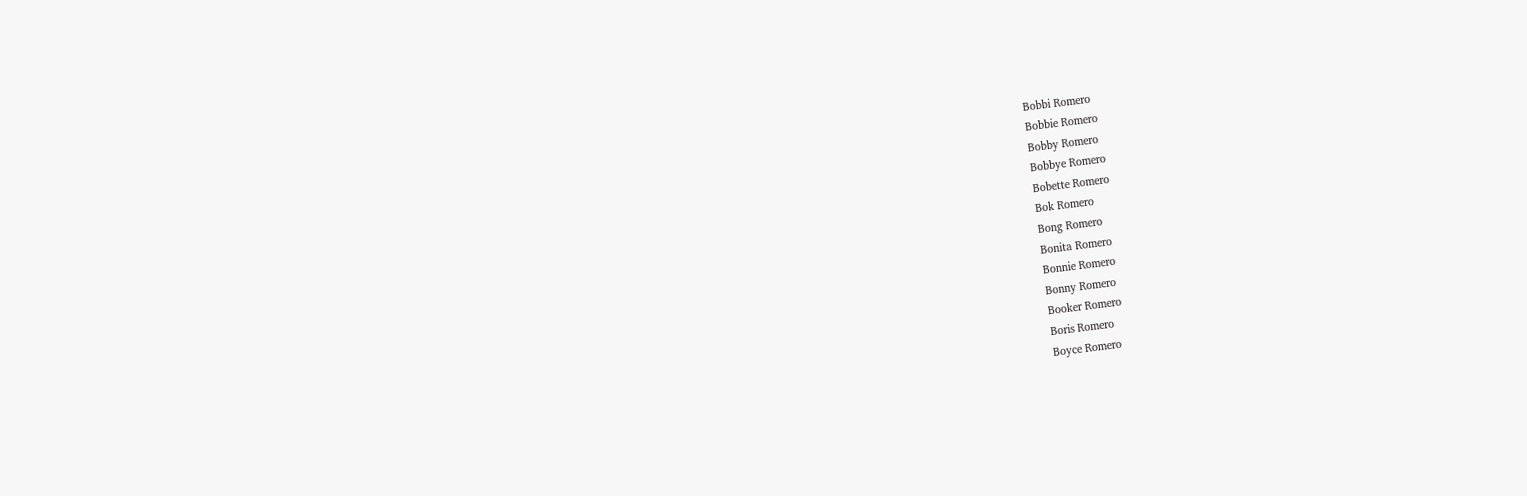Bobbi Romero
Bobbie Romero
Bobby Romero
Bobbye Romero
Bobette Romero
Bok Romero
Bong Romero
Bonita Romero
Bonnie Romero
Bonny Romero
Booker Romero
Boris Romero
Boyce Romero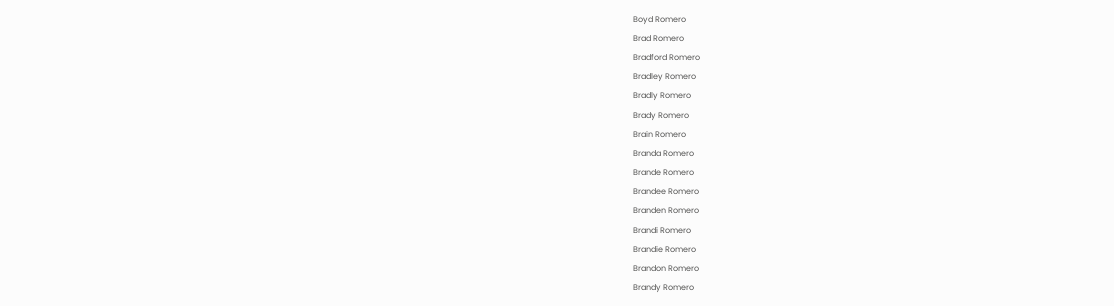Boyd Romero
Brad Romero
Bradford Romero
Bradley Romero
Bradly Romero
Brady Romero
Brain Romero
Branda Romero
Brande Romero
Brandee Romero
Branden Romero
Brandi Romero
Brandie Romero
Brandon Romero
Brandy Romero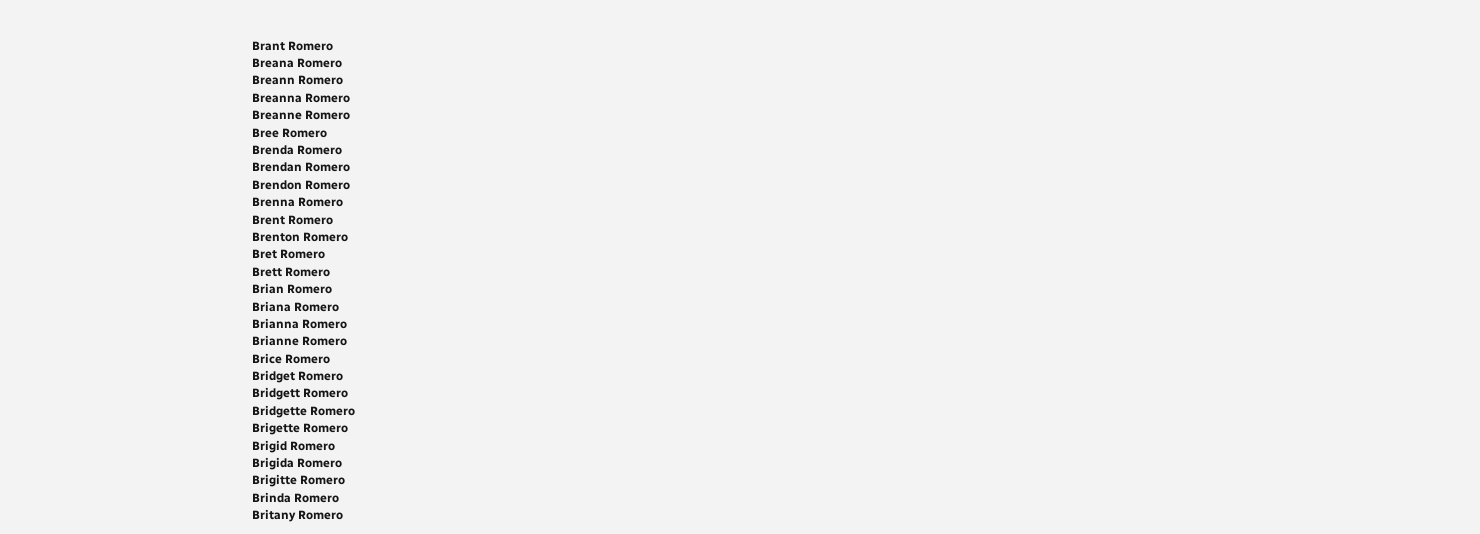Brant Romero
Breana Romero
Breann Romero
Breanna Romero
Breanne Romero
Bree Romero
Brenda Romero
Brendan Romero
Brendon Romero
Brenna Romero
Brent Romero
Brenton Romero
Bret Romero
Brett Romero
Brian Romero
Briana Romero
Brianna Romero
Brianne Romero
Brice Romero
Bridget Romero
Bridgett Romero
Bridgette Romero
Brigette Romero
Brigid Romero
Brigida Romero
Brigitte Romero
Brinda Romero
Britany Romero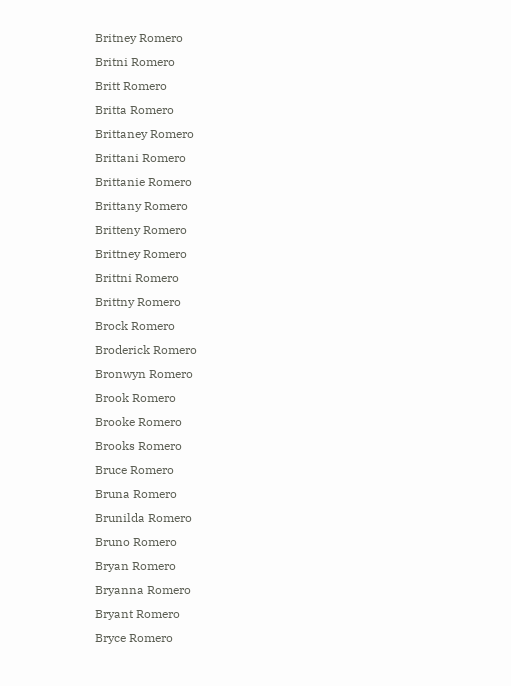Britney Romero
Britni Romero
Britt Romero
Britta Romero
Brittaney Romero
Brittani Romero
Brittanie Romero
Brittany Romero
Britteny Romero
Brittney Romero
Brittni Romero
Brittny Romero
Brock Romero
Broderick Romero
Bronwyn Romero
Brook Romero
Brooke Romero
Brooks Romero
Bruce Romero
Bruna Romero
Brunilda Romero
Bruno Romero
Bryan Romero
Bryanna Romero
Bryant Romero
Bryce Romero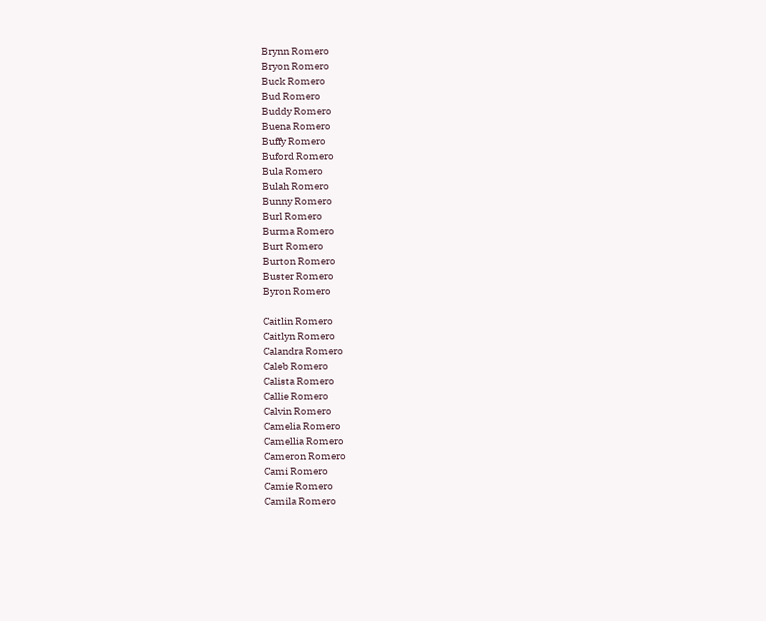Brynn Romero
Bryon Romero
Buck Romero
Bud Romero
Buddy Romero
Buena Romero
Buffy Romero
Buford Romero
Bula Romero
Bulah Romero
Bunny Romero
Burl Romero
Burma Romero
Burt Romero
Burton Romero
Buster Romero
Byron Romero

Caitlin Romero
Caitlyn Romero
Calandra Romero
Caleb Romero
Calista Romero
Callie Romero
Calvin Romero
Camelia Romero
Camellia Romero
Cameron Romero
Cami Romero
Camie Romero
Camila Romero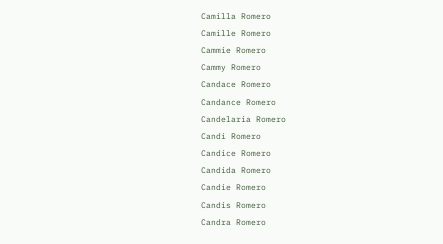Camilla Romero
Camille Romero
Cammie Romero
Cammy Romero
Candace Romero
Candance Romero
Candelaria Romero
Candi Romero
Candice Romero
Candida Romero
Candie Romero
Candis Romero
Candra Romero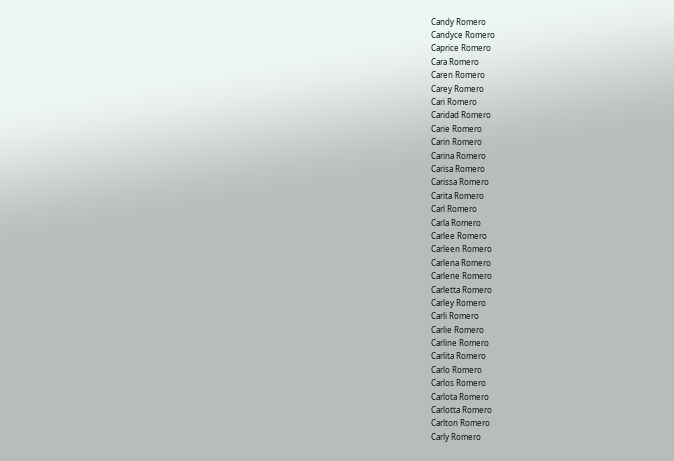Candy Romero
Candyce Romero
Caprice Romero
Cara Romero
Caren Romero
Carey Romero
Cari Romero
Caridad Romero
Carie Romero
Carin Romero
Carina Romero
Carisa Romero
Carissa Romero
Carita Romero
Carl Romero
Carla Romero
Carlee Romero
Carleen Romero
Carlena Romero
Carlene Romero
Carletta Romero
Carley Romero
Carli Romero
Carlie Romero
Carline Romero
Carlita Romero
Carlo Romero
Carlos Romero
Carlota Romero
Carlotta Romero
Carlton Romero
Carly Romero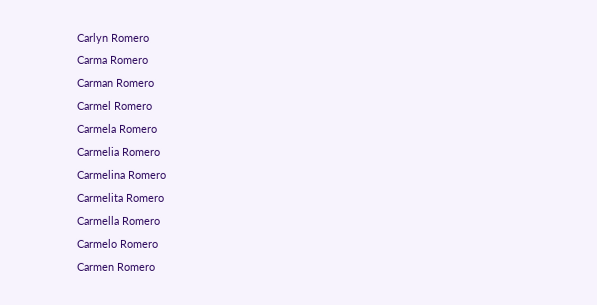Carlyn Romero
Carma Romero
Carman Romero
Carmel Romero
Carmela Romero
Carmelia Romero
Carmelina Romero
Carmelita Romero
Carmella Romero
Carmelo Romero
Carmen Romero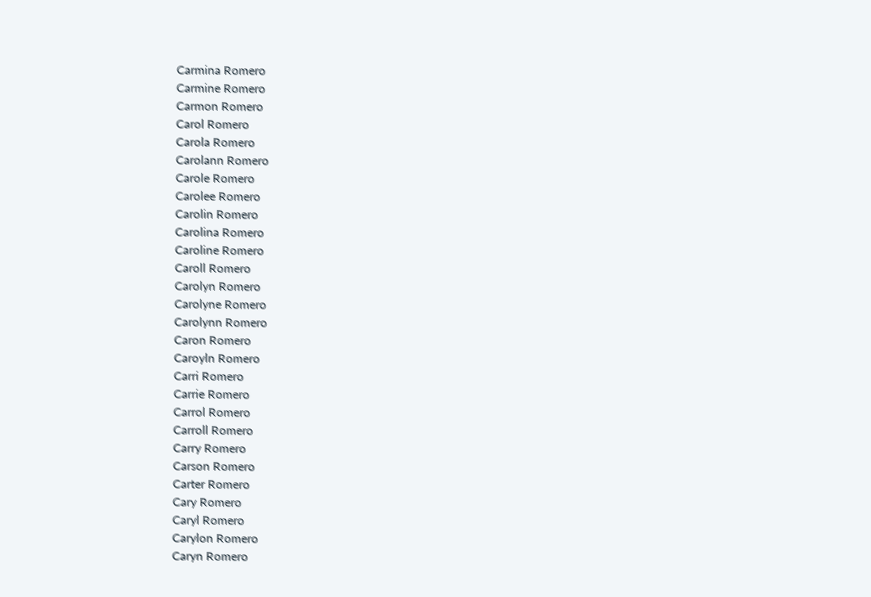Carmina Romero
Carmine Romero
Carmon Romero
Carol Romero
Carola Romero
Carolann Romero
Carole Romero
Carolee Romero
Carolin Romero
Carolina Romero
Caroline Romero
Caroll Romero
Carolyn Romero
Carolyne Romero
Carolynn Romero
Caron Romero
Caroyln Romero
Carri Romero
Carrie Romero
Carrol Romero
Carroll Romero
Carry Romero
Carson Romero
Carter Romero
Cary Romero
Caryl Romero
Carylon Romero
Caryn Romero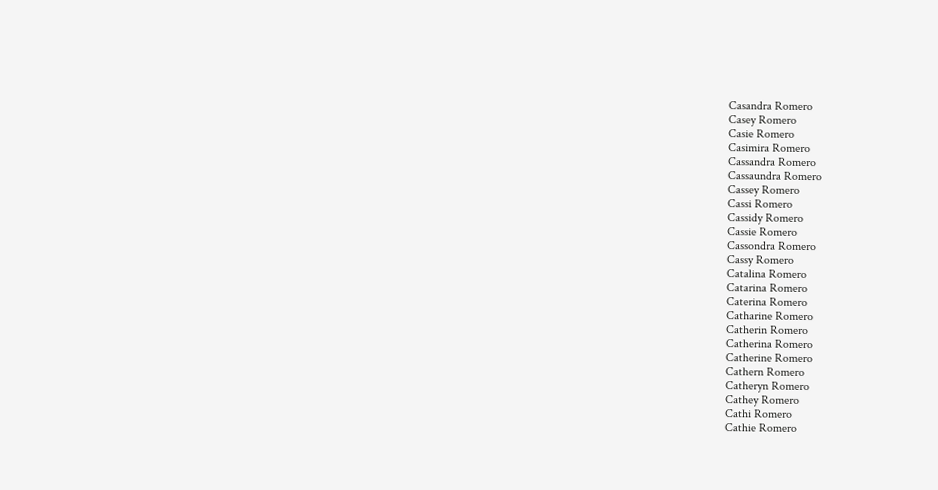Casandra Romero
Casey Romero
Casie Romero
Casimira Romero
Cassandra Romero
Cassaundra Romero
Cassey Romero
Cassi Romero
Cassidy Romero
Cassie Romero
Cassondra Romero
Cassy Romero
Catalina Romero
Catarina Romero
Caterina Romero
Catharine Romero
Catherin Romero
Catherina Romero
Catherine Romero
Cathern Romero
Catheryn Romero
Cathey Romero
Cathi Romero
Cathie Romero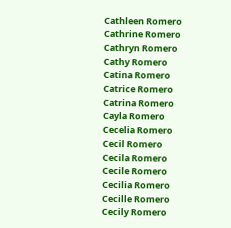Cathleen Romero
Cathrine Romero
Cathryn Romero
Cathy Romero
Catina Romero
Catrice Romero
Catrina Romero
Cayla Romero
Cecelia Romero
Cecil Romero
Cecila Romero
Cecile Romero
Cecilia Romero
Cecille Romero
Cecily Romero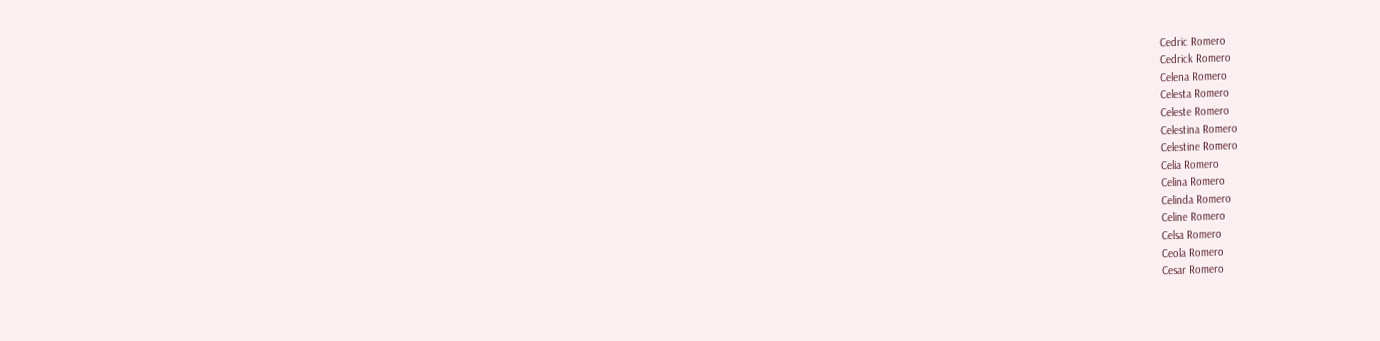Cedric Romero
Cedrick Romero
Celena Romero
Celesta Romero
Celeste Romero
Celestina Romero
Celestine Romero
Celia Romero
Celina Romero
Celinda Romero
Celine Romero
Celsa Romero
Ceola Romero
Cesar Romero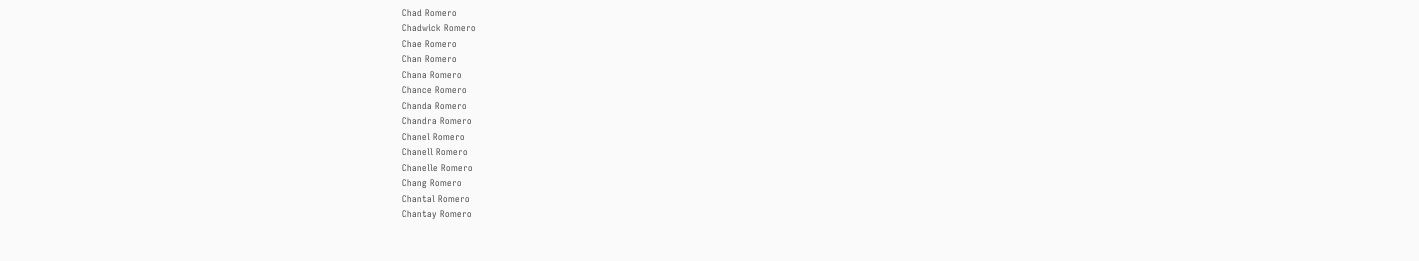Chad Romero
Chadwick Romero
Chae Romero
Chan Romero
Chana Romero
Chance Romero
Chanda Romero
Chandra Romero
Chanel Romero
Chanell Romero
Chanelle Romero
Chang Romero
Chantal Romero
Chantay Romero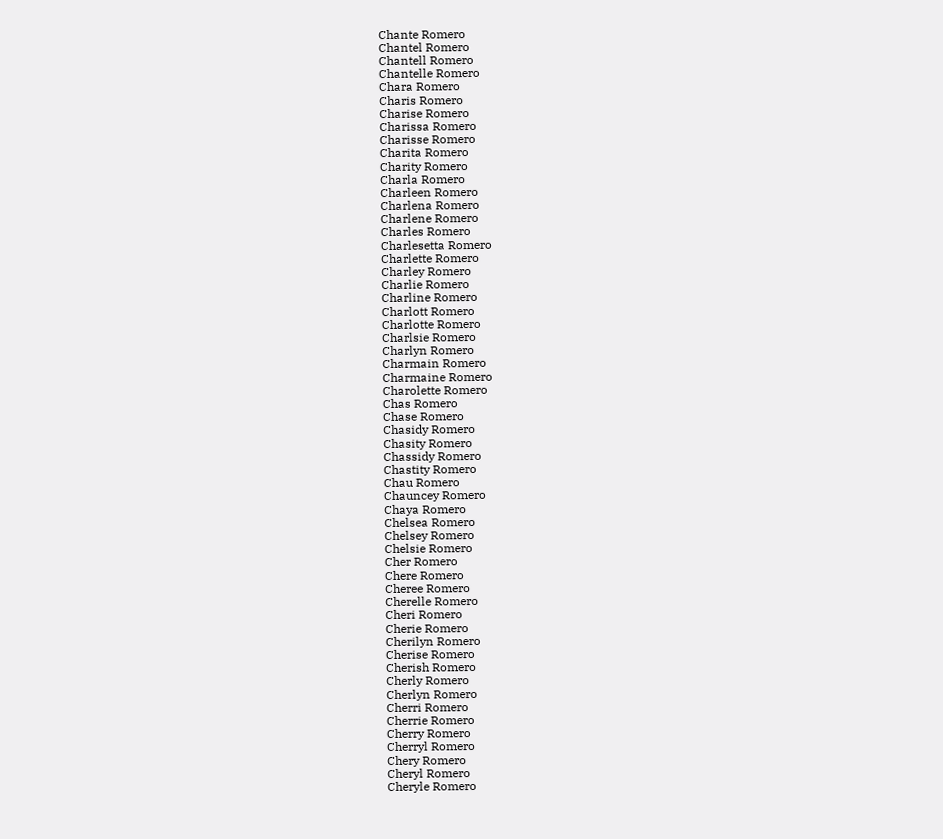Chante Romero
Chantel Romero
Chantell Romero
Chantelle Romero
Chara Romero
Charis Romero
Charise Romero
Charissa Romero
Charisse Romero
Charita Romero
Charity Romero
Charla Romero
Charleen Romero
Charlena Romero
Charlene Romero
Charles Romero
Charlesetta Romero
Charlette Romero
Charley Romero
Charlie Romero
Charline Romero
Charlott Romero
Charlotte Romero
Charlsie Romero
Charlyn Romero
Charmain Romero
Charmaine Romero
Charolette Romero
Chas Romero
Chase Romero
Chasidy Romero
Chasity Romero
Chassidy Romero
Chastity Romero
Chau Romero
Chauncey Romero
Chaya Romero
Chelsea Romero
Chelsey Romero
Chelsie Romero
Cher Romero
Chere Romero
Cheree Romero
Cherelle Romero
Cheri Romero
Cherie Romero
Cherilyn Romero
Cherise Romero
Cherish Romero
Cherly Romero
Cherlyn Romero
Cherri Romero
Cherrie Romero
Cherry Romero
Cherryl Romero
Chery Romero
Cheryl Romero
Cheryle Romero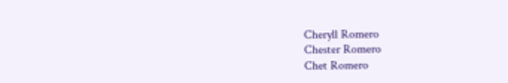Cheryll Romero
Chester Romero
Chet Romero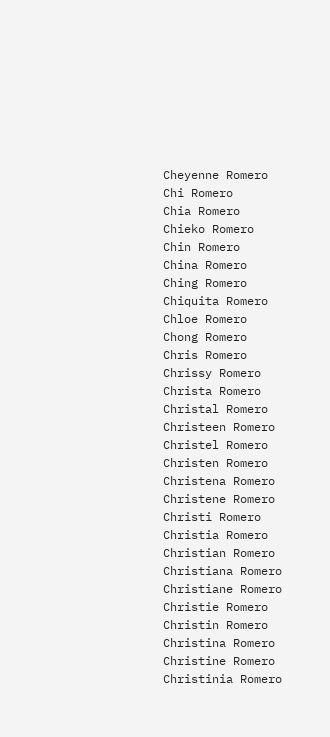Cheyenne Romero
Chi Romero
Chia Romero
Chieko Romero
Chin Romero
China Romero
Ching Romero
Chiquita Romero
Chloe Romero
Chong Romero
Chris Romero
Chrissy Romero
Christa Romero
Christal Romero
Christeen Romero
Christel Romero
Christen Romero
Christena Romero
Christene Romero
Christi Romero
Christia Romero
Christian Romero
Christiana Romero
Christiane Romero
Christie Romero
Christin Romero
Christina Romero
Christine Romero
Christinia Romero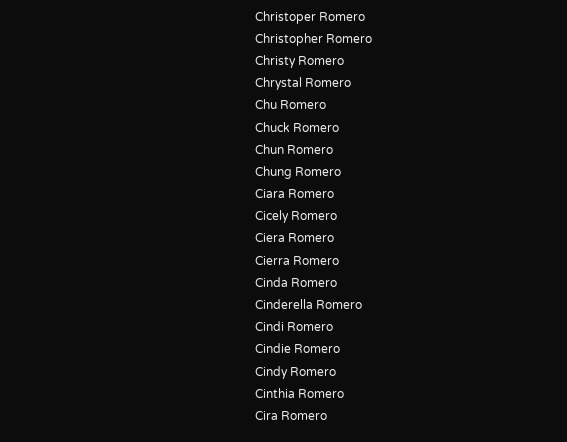Christoper Romero
Christopher Romero
Christy Romero
Chrystal Romero
Chu Romero
Chuck Romero
Chun Romero
Chung Romero
Ciara Romero
Cicely Romero
Ciera Romero
Cierra Romero
Cinda Romero
Cinderella Romero
Cindi Romero
Cindie Romero
Cindy Romero
Cinthia Romero
Cira Romero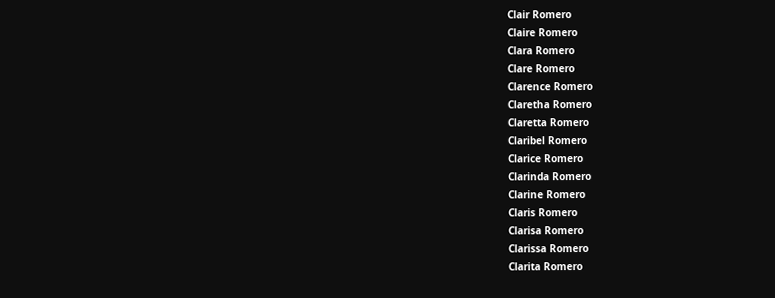Clair Romero
Claire Romero
Clara Romero
Clare Romero
Clarence Romero
Claretha Romero
Claretta Romero
Claribel Romero
Clarice Romero
Clarinda Romero
Clarine Romero
Claris Romero
Clarisa Romero
Clarissa Romero
Clarita Romero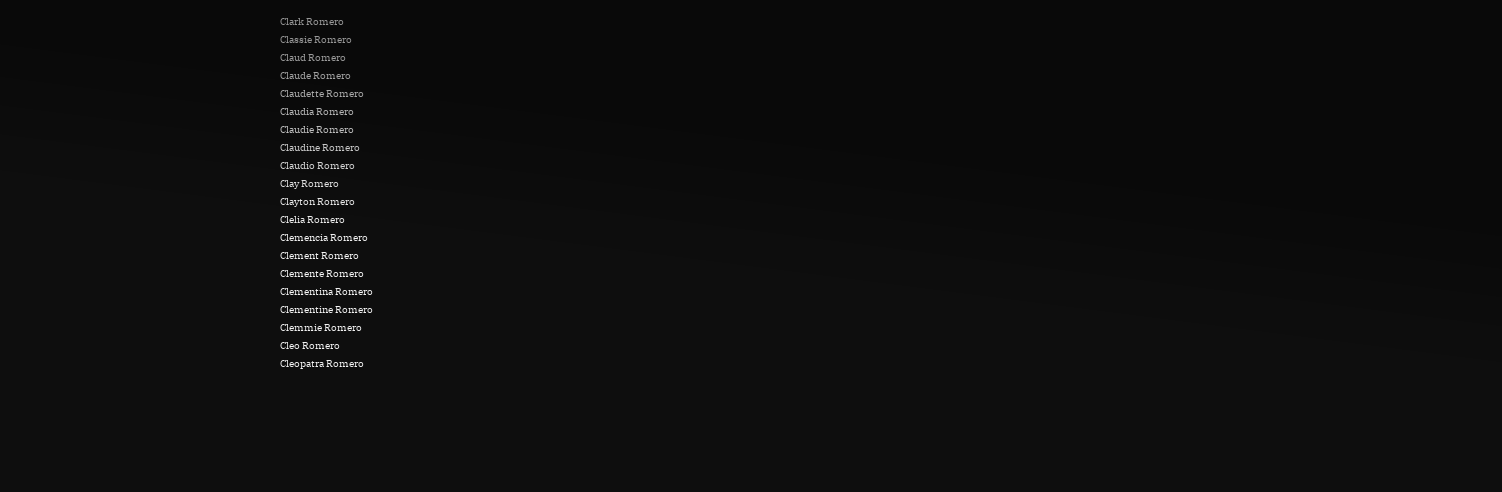Clark Romero
Classie Romero
Claud Romero
Claude Romero
Claudette Romero
Claudia Romero
Claudie Romero
Claudine Romero
Claudio Romero
Clay Romero
Clayton Romero
Clelia Romero
Clemencia Romero
Clement Romero
Clemente Romero
Clementina Romero
Clementine Romero
Clemmie Romero
Cleo Romero
Cleopatra Romero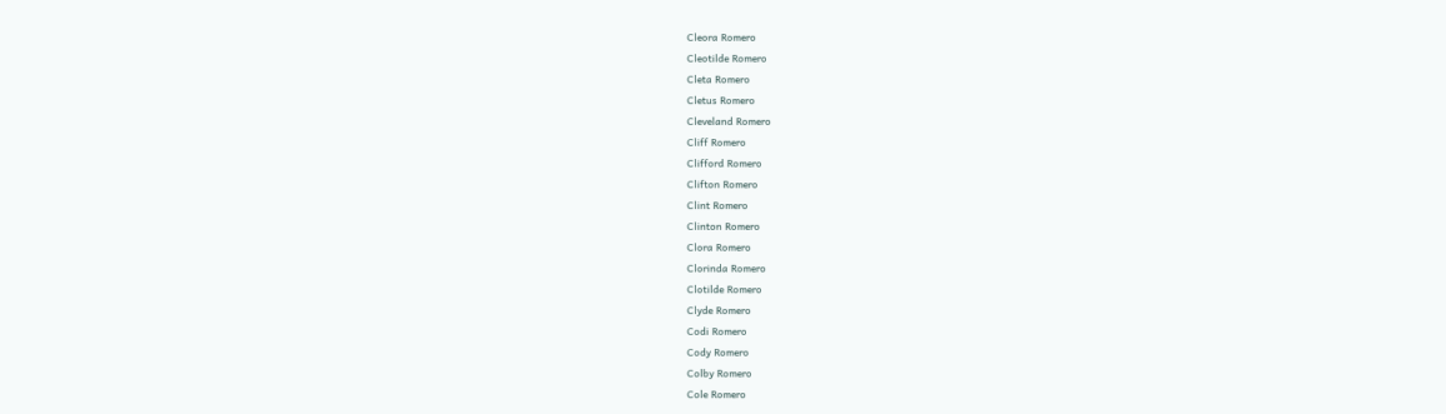Cleora Romero
Cleotilde Romero
Cleta Romero
Cletus Romero
Cleveland Romero
Cliff Romero
Clifford Romero
Clifton Romero
Clint Romero
Clinton Romero
Clora Romero
Clorinda Romero
Clotilde Romero
Clyde Romero
Codi Romero
Cody Romero
Colby Romero
Cole Romero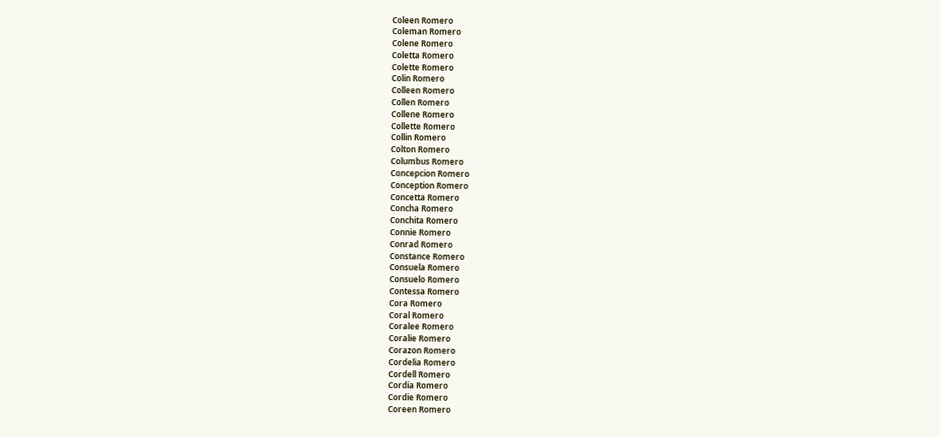Coleen Romero
Coleman Romero
Colene Romero
Coletta Romero
Colette Romero
Colin Romero
Colleen Romero
Collen Romero
Collene Romero
Collette Romero
Collin Romero
Colton Romero
Columbus Romero
Concepcion Romero
Conception Romero
Concetta Romero
Concha Romero
Conchita Romero
Connie Romero
Conrad Romero
Constance Romero
Consuela Romero
Consuelo Romero
Contessa Romero
Cora Romero
Coral Romero
Coralee Romero
Coralie Romero
Corazon Romero
Cordelia Romero
Cordell Romero
Cordia Romero
Cordie Romero
Coreen Romero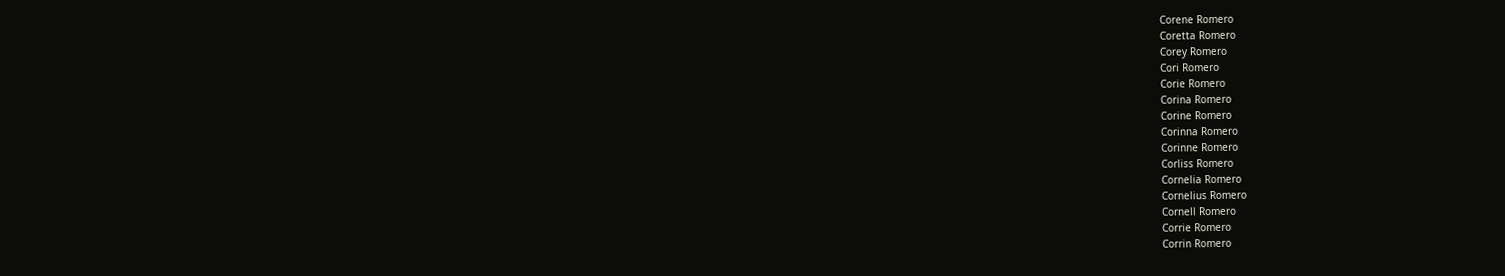Corene Romero
Coretta Romero
Corey Romero
Cori Romero
Corie Romero
Corina Romero
Corine Romero
Corinna Romero
Corinne Romero
Corliss Romero
Cornelia Romero
Cornelius Romero
Cornell Romero
Corrie Romero
Corrin Romero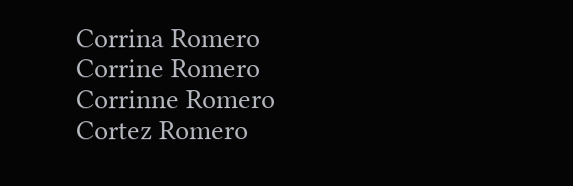Corrina Romero
Corrine Romero
Corrinne Romero
Cortez Romero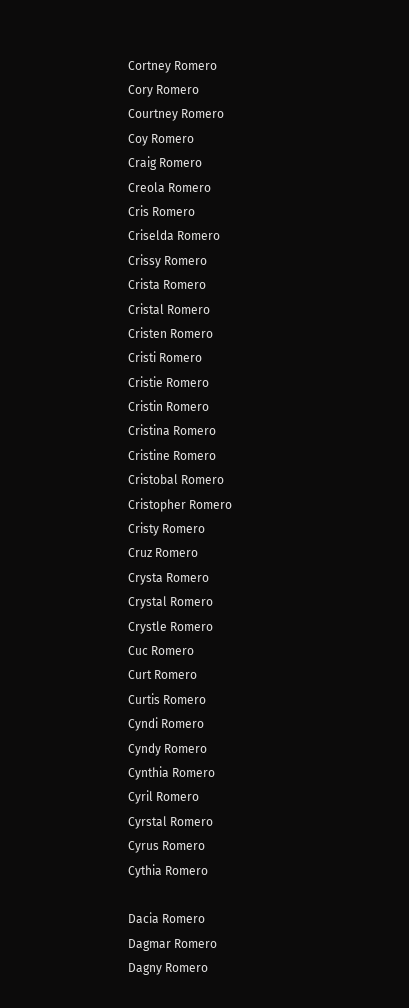Cortney Romero
Cory Romero
Courtney Romero
Coy Romero
Craig Romero
Creola Romero
Cris Romero
Criselda Romero
Crissy Romero
Crista Romero
Cristal Romero
Cristen Romero
Cristi Romero
Cristie Romero
Cristin Romero
Cristina Romero
Cristine Romero
Cristobal Romero
Cristopher Romero
Cristy Romero
Cruz Romero
Crysta Romero
Crystal Romero
Crystle Romero
Cuc Romero
Curt Romero
Curtis Romero
Cyndi Romero
Cyndy Romero
Cynthia Romero
Cyril Romero
Cyrstal Romero
Cyrus Romero
Cythia Romero

Dacia Romero
Dagmar Romero
Dagny Romero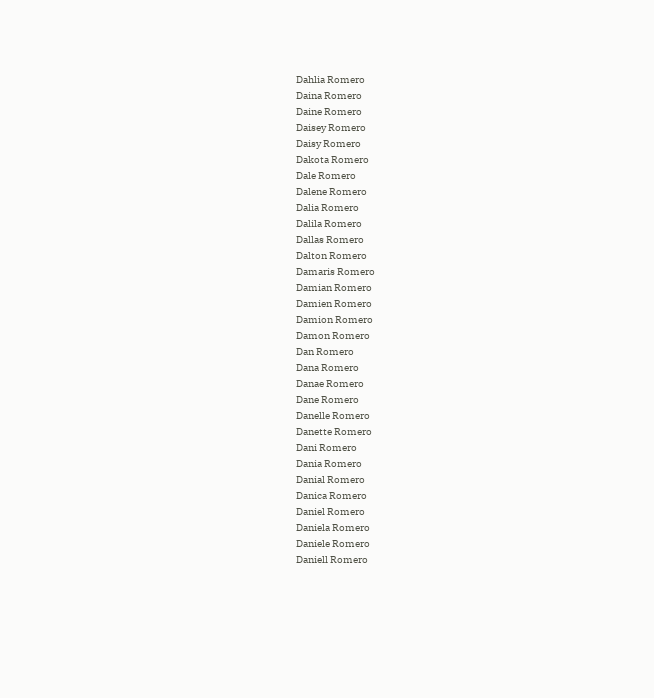Dahlia Romero
Daina Romero
Daine Romero
Daisey Romero
Daisy Romero
Dakota Romero
Dale Romero
Dalene Romero
Dalia Romero
Dalila Romero
Dallas Romero
Dalton Romero
Damaris Romero
Damian Romero
Damien Romero
Damion Romero
Damon Romero
Dan Romero
Dana Romero
Danae Romero
Dane Romero
Danelle Romero
Danette Romero
Dani Romero
Dania Romero
Danial Romero
Danica Romero
Daniel Romero
Daniela Romero
Daniele Romero
Daniell Romero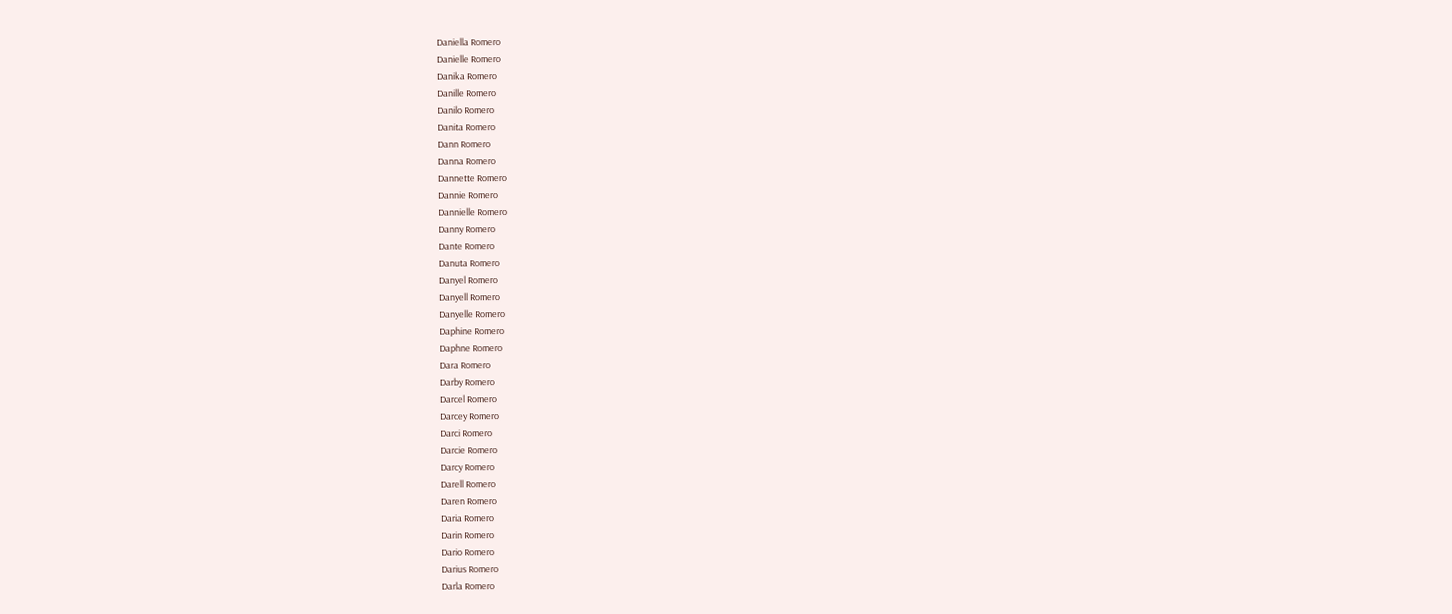Daniella Romero
Danielle Romero
Danika Romero
Danille Romero
Danilo Romero
Danita Romero
Dann Romero
Danna Romero
Dannette Romero
Dannie Romero
Dannielle Romero
Danny Romero
Dante Romero
Danuta Romero
Danyel Romero
Danyell Romero
Danyelle Romero
Daphine Romero
Daphne Romero
Dara Romero
Darby Romero
Darcel Romero
Darcey Romero
Darci Romero
Darcie Romero
Darcy Romero
Darell Romero
Daren Romero
Daria Romero
Darin Romero
Dario Romero
Darius Romero
Darla Romero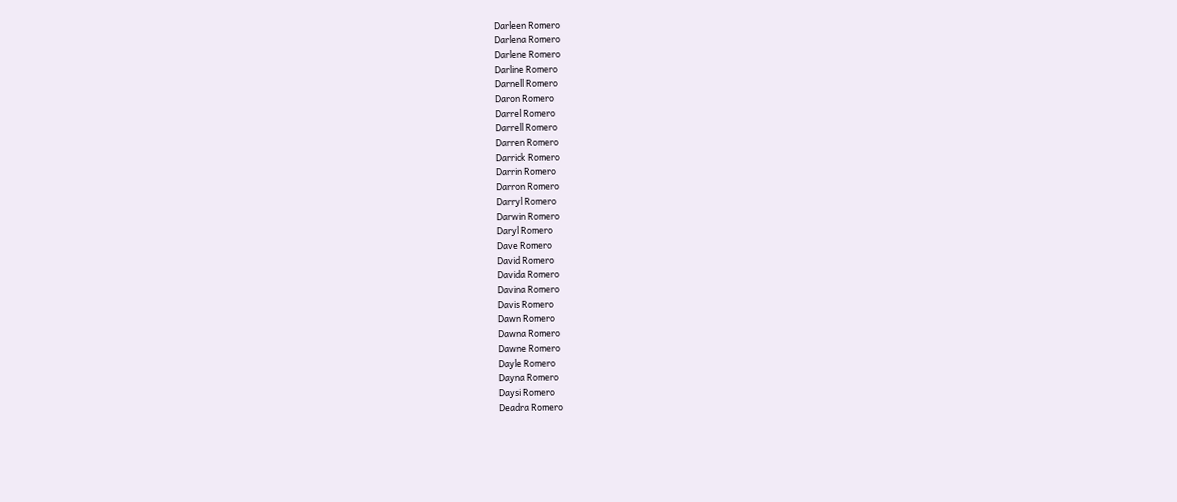Darleen Romero
Darlena Romero
Darlene Romero
Darline Romero
Darnell Romero
Daron Romero
Darrel Romero
Darrell Romero
Darren Romero
Darrick Romero
Darrin Romero
Darron Romero
Darryl Romero
Darwin Romero
Daryl Romero
Dave Romero
David Romero
Davida Romero
Davina Romero
Davis Romero
Dawn Romero
Dawna Romero
Dawne Romero
Dayle Romero
Dayna Romero
Daysi Romero
Deadra Romero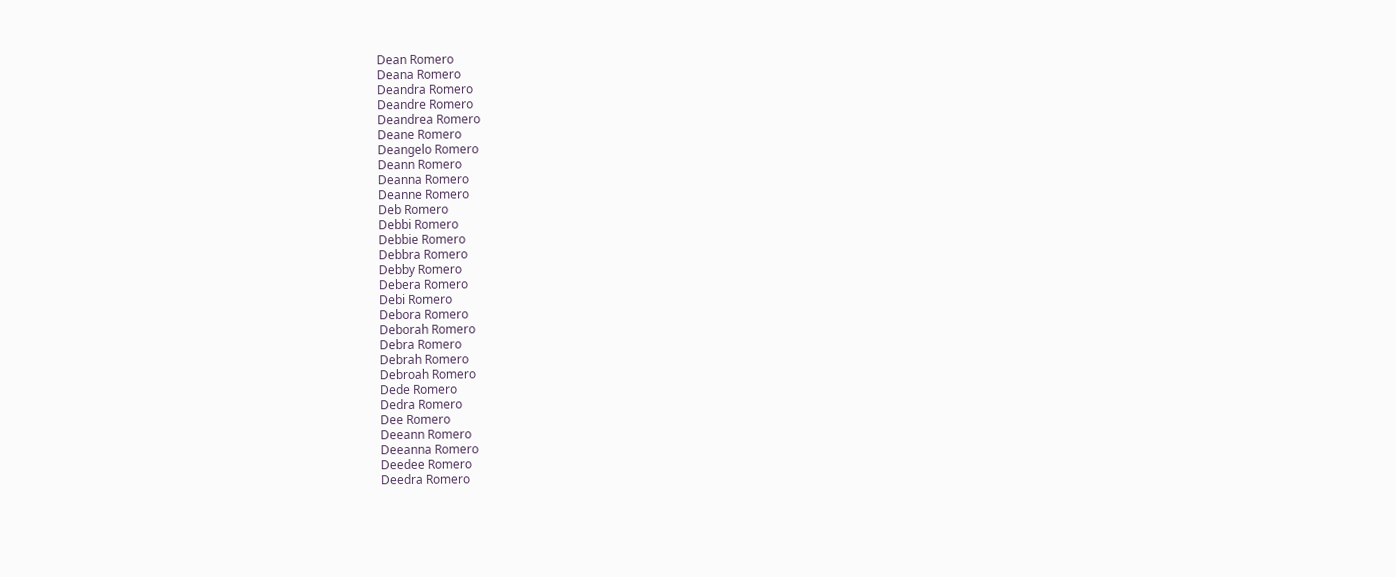Dean Romero
Deana Romero
Deandra Romero
Deandre Romero
Deandrea Romero
Deane Romero
Deangelo Romero
Deann Romero
Deanna Romero
Deanne Romero
Deb Romero
Debbi Romero
Debbie Romero
Debbra Romero
Debby Romero
Debera Romero
Debi Romero
Debora Romero
Deborah Romero
Debra Romero
Debrah Romero
Debroah Romero
Dede Romero
Dedra Romero
Dee Romero
Deeann Romero
Deeanna Romero
Deedee Romero
Deedra Romero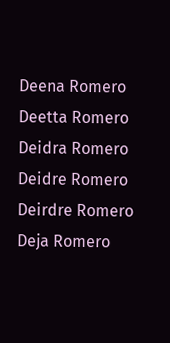Deena Romero
Deetta Romero
Deidra Romero
Deidre Romero
Deirdre Romero
Deja Romero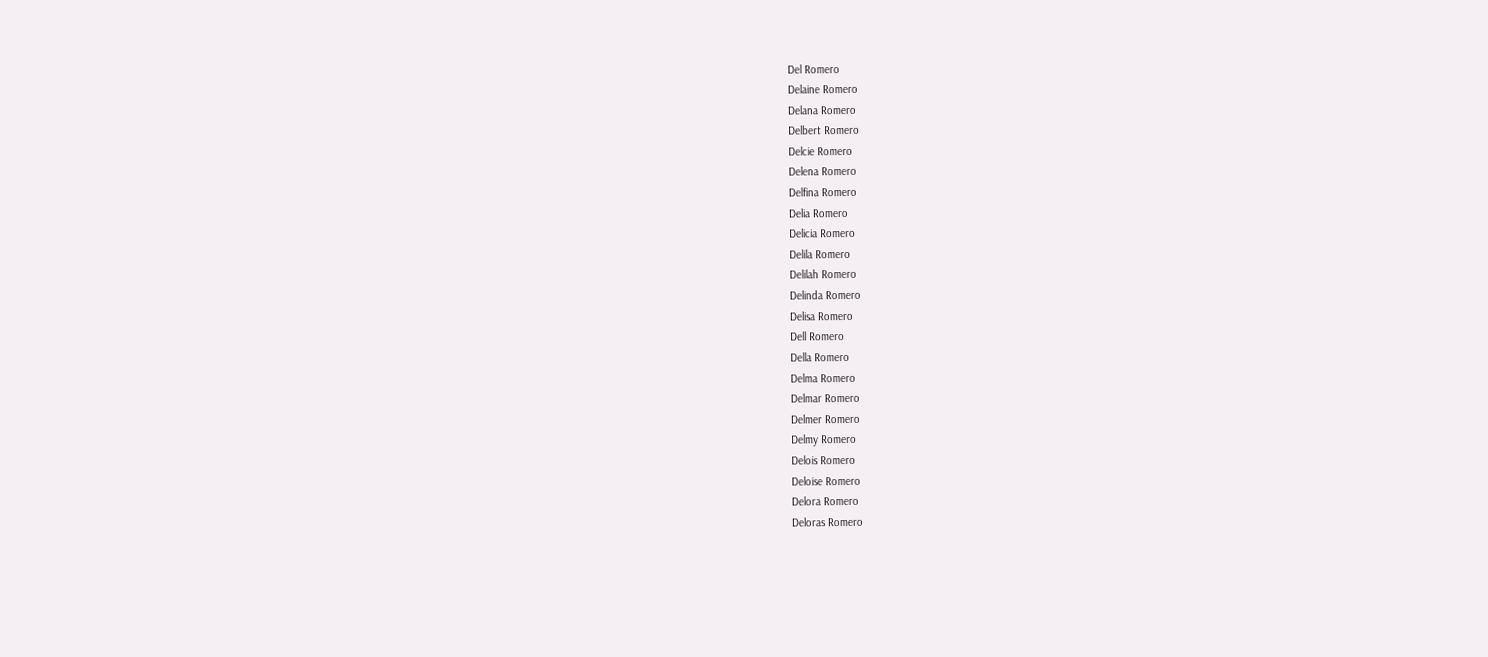Del Romero
Delaine Romero
Delana Romero
Delbert Romero
Delcie Romero
Delena Romero
Delfina Romero
Delia Romero
Delicia Romero
Delila Romero
Delilah Romero
Delinda Romero
Delisa Romero
Dell Romero
Della Romero
Delma Romero
Delmar Romero
Delmer Romero
Delmy Romero
Delois Romero
Deloise Romero
Delora Romero
Deloras Romero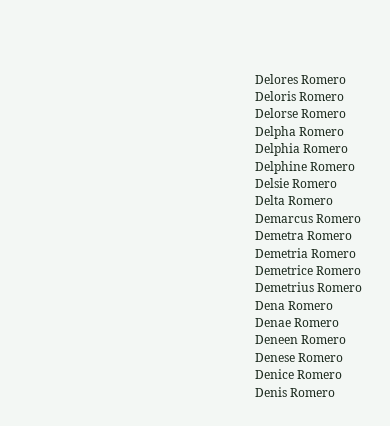Delores Romero
Deloris Romero
Delorse Romero
Delpha Romero
Delphia Romero
Delphine Romero
Delsie Romero
Delta Romero
Demarcus Romero
Demetra Romero
Demetria Romero
Demetrice Romero
Demetrius Romero
Dena Romero
Denae Romero
Deneen Romero
Denese Romero
Denice Romero
Denis Romero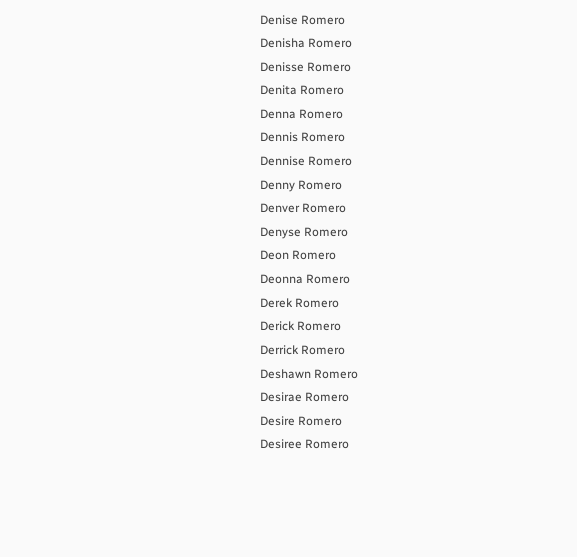Denise Romero
Denisha Romero
Denisse Romero
Denita Romero
Denna Romero
Dennis Romero
Dennise Romero
Denny Romero
Denver Romero
Denyse Romero
Deon Romero
Deonna Romero
Derek Romero
Derick Romero
Derrick Romero
Deshawn Romero
Desirae Romero
Desire Romero
Desiree Romero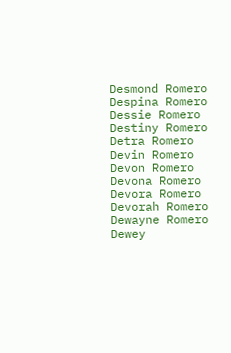Desmond Romero
Despina Romero
Dessie Romero
Destiny Romero
Detra Romero
Devin Romero
Devon Romero
Devona Romero
Devora Romero
Devorah Romero
Dewayne Romero
Dewey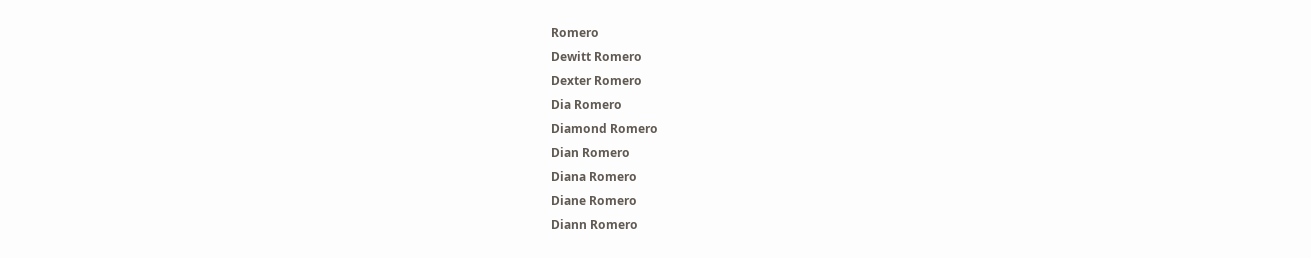Romero
Dewitt Romero
Dexter Romero
Dia Romero
Diamond Romero
Dian Romero
Diana Romero
Diane Romero
Diann Romero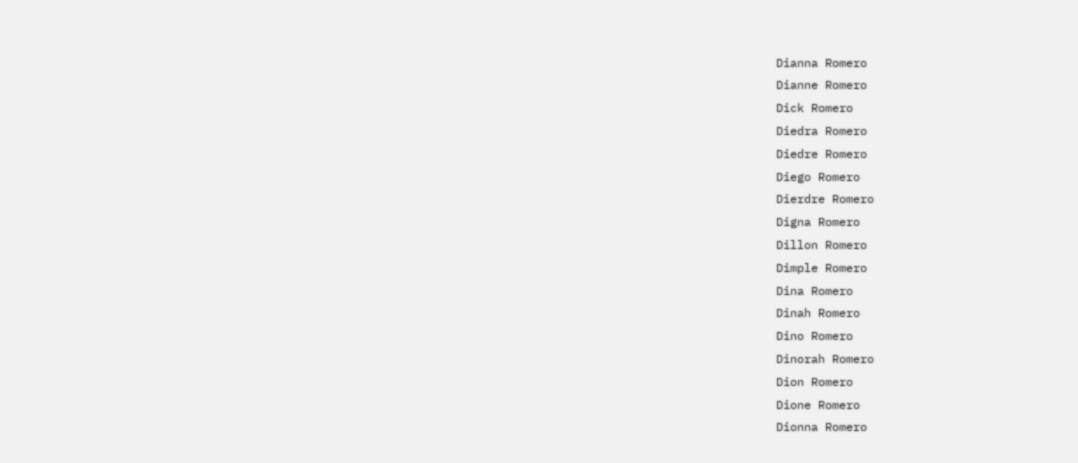Dianna Romero
Dianne Romero
Dick Romero
Diedra Romero
Diedre Romero
Diego Romero
Dierdre Romero
Digna Romero
Dillon Romero
Dimple Romero
Dina Romero
Dinah Romero
Dino Romero
Dinorah Romero
Dion Romero
Dione Romero
Dionna Romero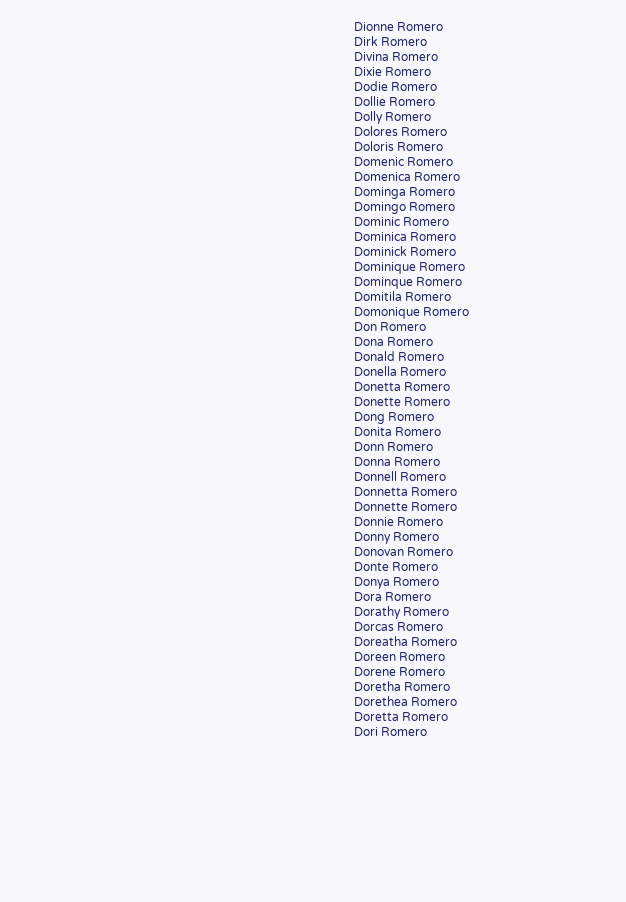Dionne Romero
Dirk Romero
Divina Romero
Dixie Romero
Dodie Romero
Dollie Romero
Dolly Romero
Dolores Romero
Doloris Romero
Domenic Romero
Domenica Romero
Dominga Romero
Domingo Romero
Dominic Romero
Dominica Romero
Dominick Romero
Dominique Romero
Dominque Romero
Domitila Romero
Domonique Romero
Don Romero
Dona Romero
Donald Romero
Donella Romero
Donetta Romero
Donette Romero
Dong Romero
Donita Romero
Donn Romero
Donna Romero
Donnell Romero
Donnetta Romero
Donnette Romero
Donnie Romero
Donny Romero
Donovan Romero
Donte Romero
Donya Romero
Dora Romero
Dorathy Romero
Dorcas Romero
Doreatha Romero
Doreen Romero
Dorene Romero
Doretha Romero
Dorethea Romero
Doretta Romero
Dori Romero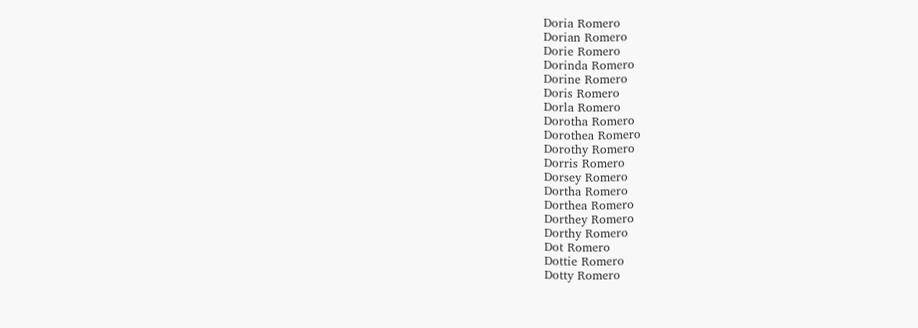Doria Romero
Dorian Romero
Dorie Romero
Dorinda Romero
Dorine Romero
Doris Romero
Dorla Romero
Dorotha Romero
Dorothea Romero
Dorothy Romero
Dorris Romero
Dorsey Romero
Dortha Romero
Dorthea Romero
Dorthey Romero
Dorthy Romero
Dot Romero
Dottie Romero
Dotty Romero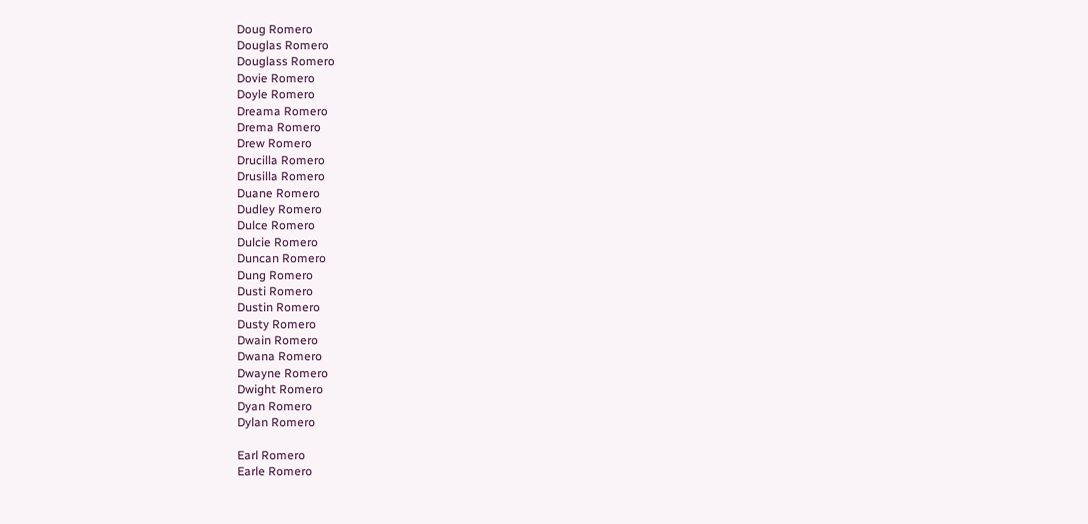Doug Romero
Douglas Romero
Douglass Romero
Dovie Romero
Doyle Romero
Dreama Romero
Drema Romero
Drew Romero
Drucilla Romero
Drusilla Romero
Duane Romero
Dudley Romero
Dulce Romero
Dulcie Romero
Duncan Romero
Dung Romero
Dusti Romero
Dustin Romero
Dusty Romero
Dwain Romero
Dwana Romero
Dwayne Romero
Dwight Romero
Dyan Romero
Dylan Romero

Earl Romero
Earle Romero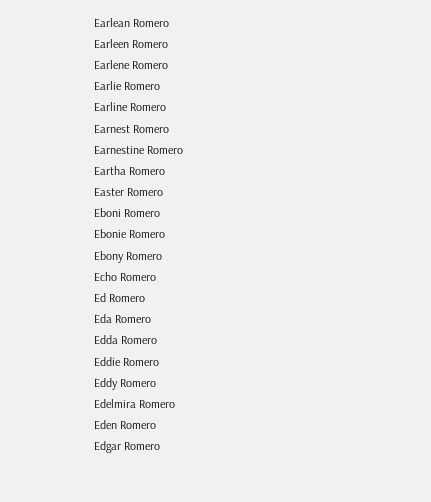Earlean Romero
Earleen Romero
Earlene Romero
Earlie Romero
Earline Romero
Earnest Romero
Earnestine Romero
Eartha Romero
Easter Romero
Eboni Romero
Ebonie Romero
Ebony Romero
Echo Romero
Ed Romero
Eda Romero
Edda Romero
Eddie Romero
Eddy Romero
Edelmira Romero
Eden Romero
Edgar Romero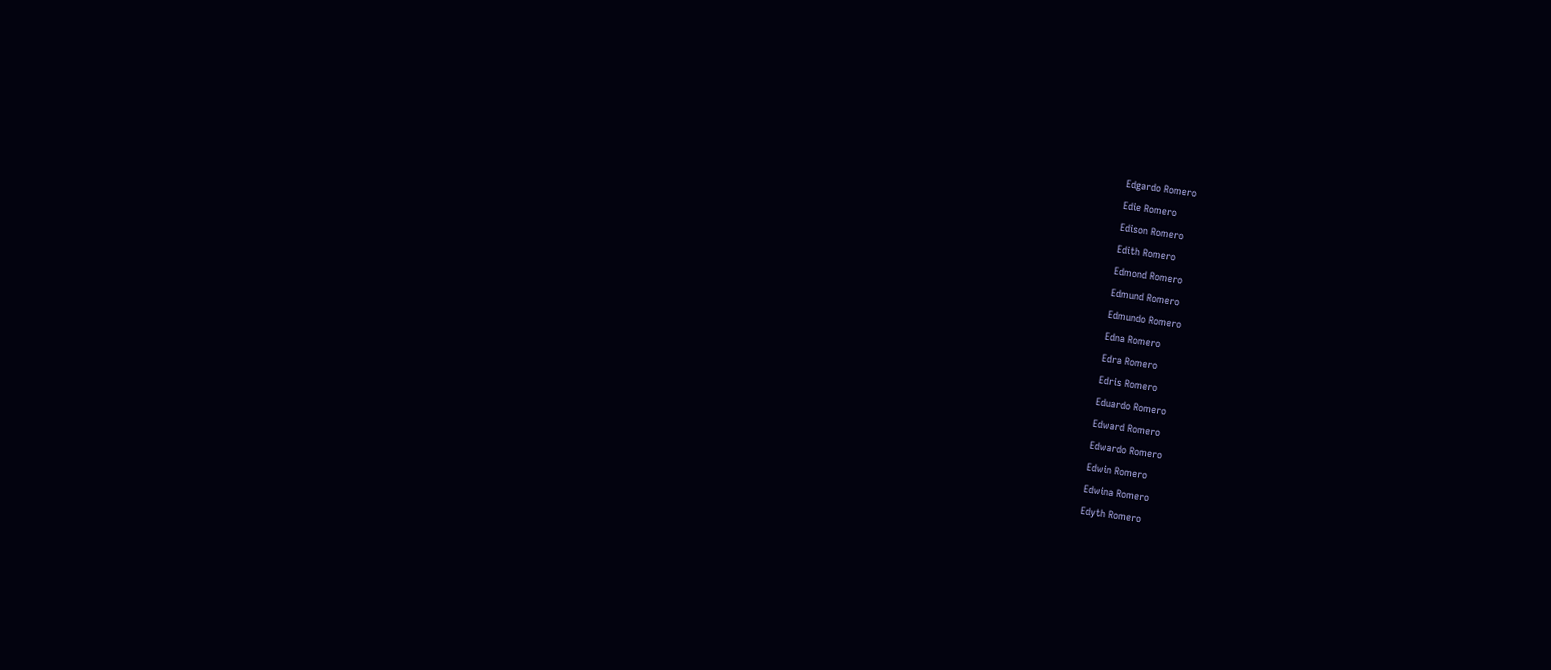Edgardo Romero
Edie Romero
Edison Romero
Edith Romero
Edmond Romero
Edmund Romero
Edmundo Romero
Edna Romero
Edra Romero
Edris Romero
Eduardo Romero
Edward Romero
Edwardo Romero
Edwin Romero
Edwina Romero
Edyth Romero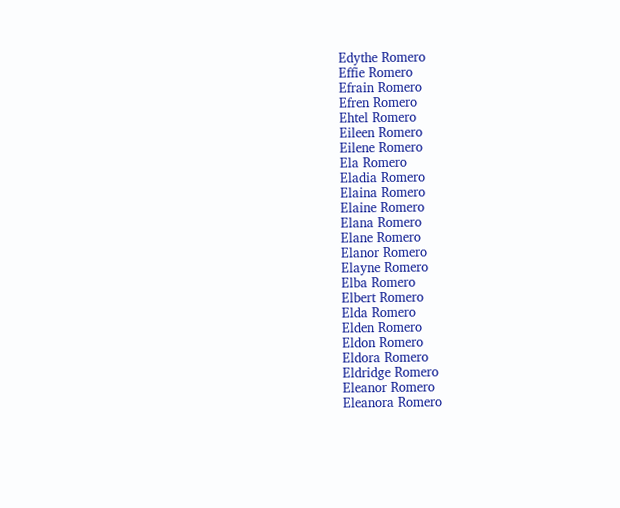Edythe Romero
Effie Romero
Efrain Romero
Efren Romero
Ehtel Romero
Eileen Romero
Eilene Romero
Ela Romero
Eladia Romero
Elaina Romero
Elaine Romero
Elana Romero
Elane Romero
Elanor Romero
Elayne Romero
Elba Romero
Elbert Romero
Elda Romero
Elden Romero
Eldon Romero
Eldora Romero
Eldridge Romero
Eleanor Romero
Eleanora Romero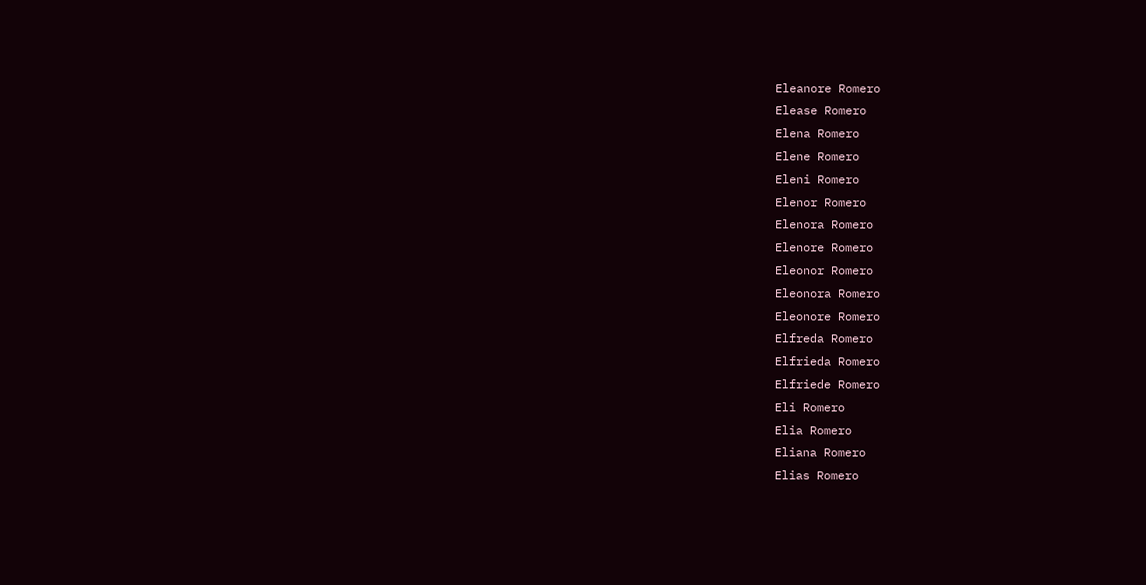Eleanore Romero
Elease Romero
Elena Romero
Elene Romero
Eleni Romero
Elenor Romero
Elenora Romero
Elenore Romero
Eleonor Romero
Eleonora Romero
Eleonore Romero
Elfreda Romero
Elfrieda Romero
Elfriede Romero
Eli Romero
Elia Romero
Eliana Romero
Elias Romero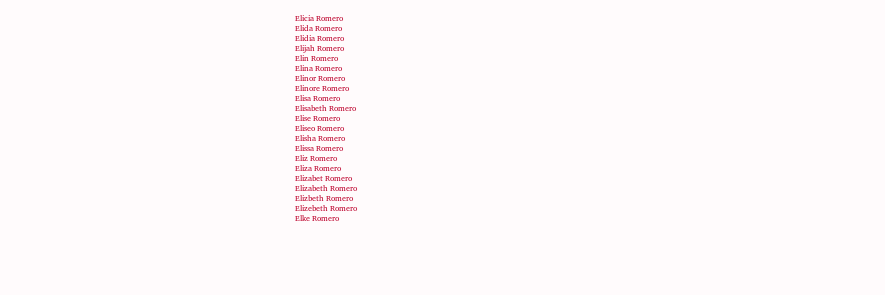Elicia Romero
Elida Romero
Elidia Romero
Elijah Romero
Elin Romero
Elina Romero
Elinor Romero
Elinore Romero
Elisa Romero
Elisabeth Romero
Elise Romero
Eliseo Romero
Elisha Romero
Elissa Romero
Eliz Romero
Eliza Romero
Elizabet Romero
Elizabeth Romero
Elizbeth Romero
Elizebeth Romero
Elke Romero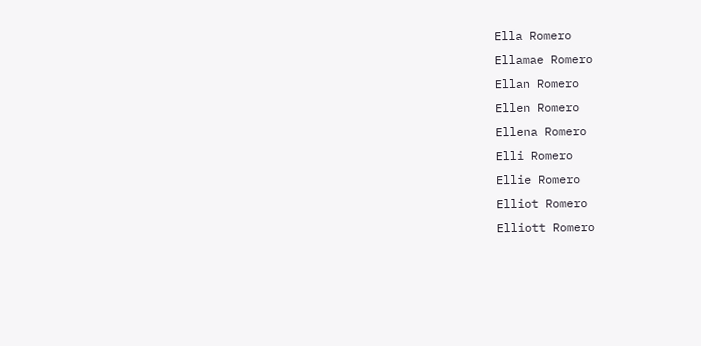Ella Romero
Ellamae Romero
Ellan Romero
Ellen Romero
Ellena Romero
Elli Romero
Ellie Romero
Elliot Romero
Elliott Romero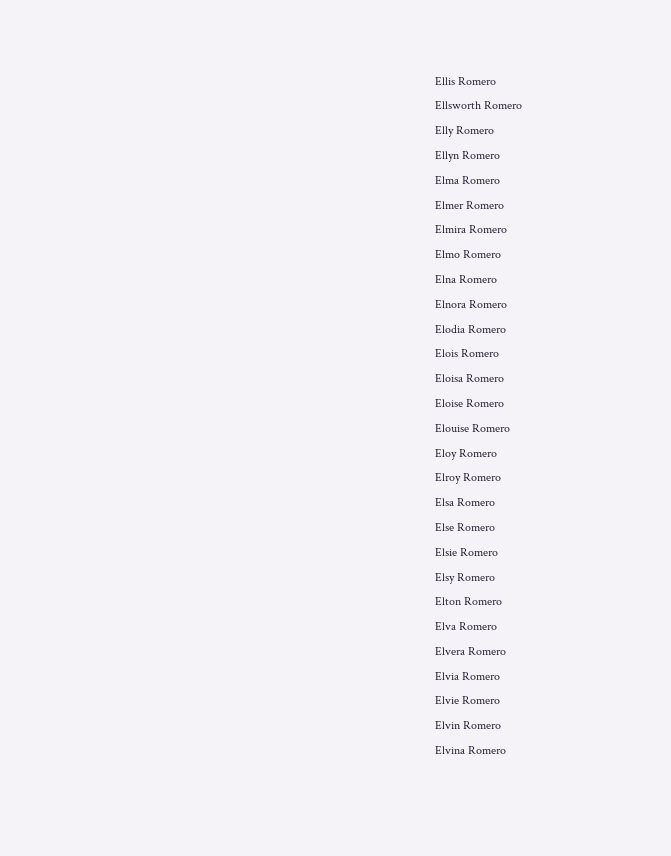Ellis Romero
Ellsworth Romero
Elly Romero
Ellyn Romero
Elma Romero
Elmer Romero
Elmira Romero
Elmo Romero
Elna Romero
Elnora Romero
Elodia Romero
Elois Romero
Eloisa Romero
Eloise Romero
Elouise Romero
Eloy Romero
Elroy Romero
Elsa Romero
Else Romero
Elsie Romero
Elsy Romero
Elton Romero
Elva Romero
Elvera Romero
Elvia Romero
Elvie Romero
Elvin Romero
Elvina Romero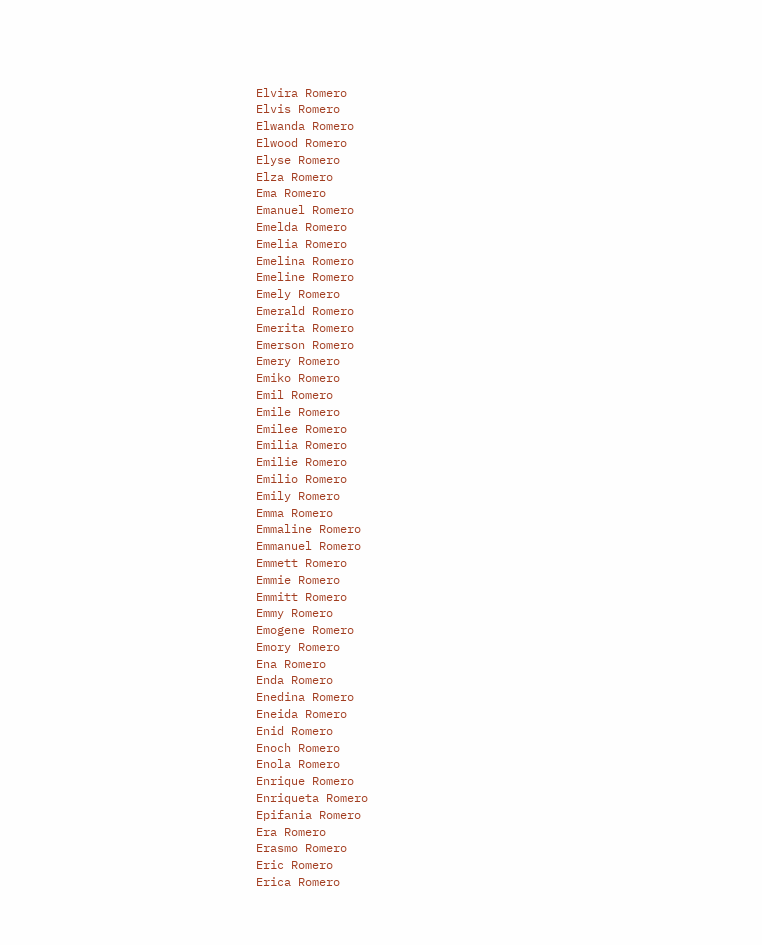Elvira Romero
Elvis Romero
Elwanda Romero
Elwood Romero
Elyse Romero
Elza Romero
Ema Romero
Emanuel Romero
Emelda Romero
Emelia Romero
Emelina Romero
Emeline Romero
Emely Romero
Emerald Romero
Emerita Romero
Emerson Romero
Emery Romero
Emiko Romero
Emil Romero
Emile Romero
Emilee Romero
Emilia Romero
Emilie Romero
Emilio Romero
Emily Romero
Emma Romero
Emmaline Romero
Emmanuel Romero
Emmett Romero
Emmie Romero
Emmitt Romero
Emmy Romero
Emogene Romero
Emory Romero
Ena Romero
Enda Romero
Enedina Romero
Eneida Romero
Enid Romero
Enoch Romero
Enola Romero
Enrique Romero
Enriqueta Romero
Epifania Romero
Era Romero
Erasmo Romero
Eric Romero
Erica Romero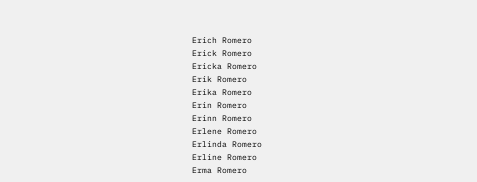Erich Romero
Erick Romero
Ericka Romero
Erik Romero
Erika Romero
Erin Romero
Erinn Romero
Erlene Romero
Erlinda Romero
Erline Romero
Erma Romero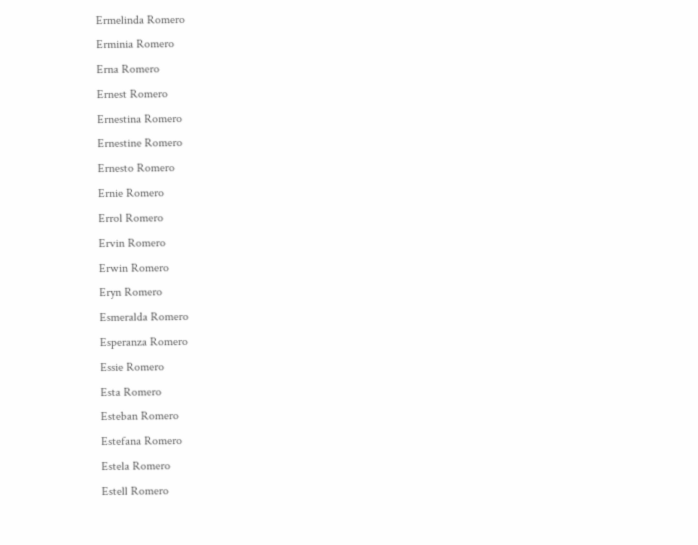Ermelinda Romero
Erminia Romero
Erna Romero
Ernest Romero
Ernestina Romero
Ernestine Romero
Ernesto Romero
Ernie Romero
Errol Romero
Ervin Romero
Erwin Romero
Eryn Romero
Esmeralda Romero
Esperanza Romero
Essie Romero
Esta Romero
Esteban Romero
Estefana Romero
Estela Romero
Estell Romero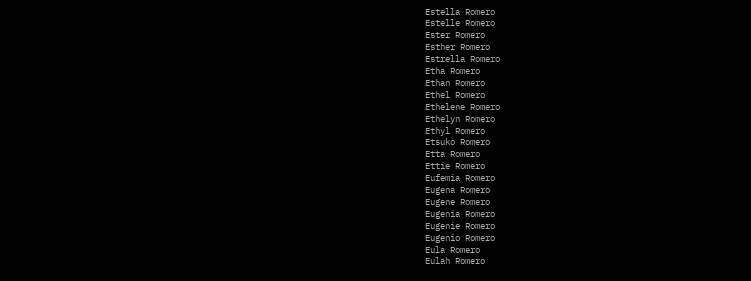Estella Romero
Estelle Romero
Ester Romero
Esther Romero
Estrella Romero
Etha Romero
Ethan Romero
Ethel Romero
Ethelene Romero
Ethelyn Romero
Ethyl Romero
Etsuko Romero
Etta Romero
Ettie Romero
Eufemia Romero
Eugena Romero
Eugene Romero
Eugenia Romero
Eugenie Romero
Eugenio Romero
Eula Romero
Eulah Romero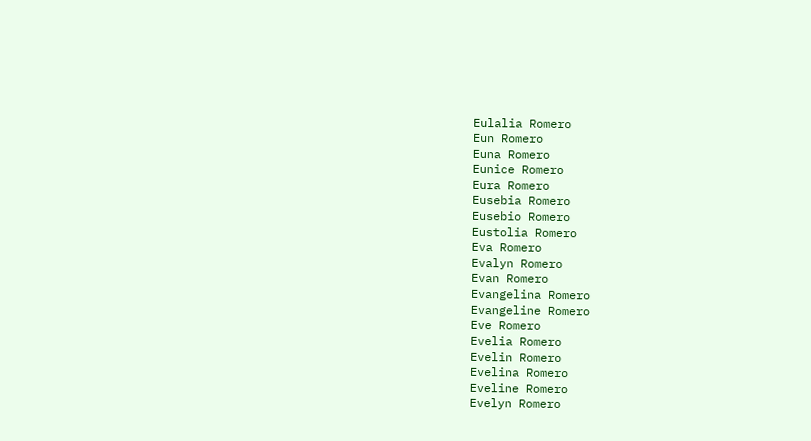Eulalia Romero
Eun Romero
Euna Romero
Eunice Romero
Eura Romero
Eusebia Romero
Eusebio Romero
Eustolia Romero
Eva Romero
Evalyn Romero
Evan Romero
Evangelina Romero
Evangeline Romero
Eve Romero
Evelia Romero
Evelin Romero
Evelina Romero
Eveline Romero
Evelyn Romero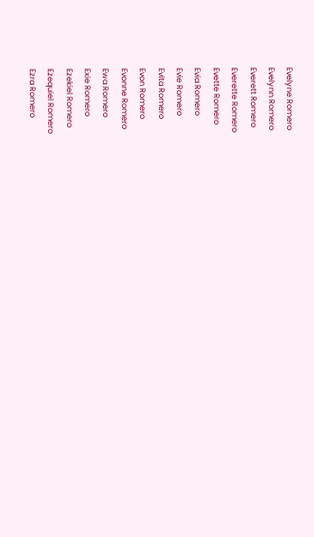Evelyne Romero
Evelynn Romero
Everett Romero
Everette Romero
Evette Romero
Evia Romero
Evie Romero
Evita Romero
Evon Romero
Evonne Romero
Ewa Romero
Exie Romero
Ezekiel Romero
Ezequiel Romero
Ezra Romero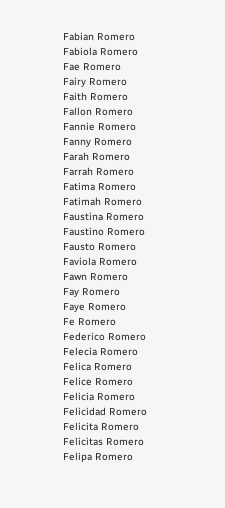Fabian Romero
Fabiola Romero
Fae Romero
Fairy Romero
Faith Romero
Fallon Romero
Fannie Romero
Fanny Romero
Farah Romero
Farrah Romero
Fatima Romero
Fatimah Romero
Faustina Romero
Faustino Romero
Fausto Romero
Faviola Romero
Fawn Romero
Fay Romero
Faye Romero
Fe Romero
Federico Romero
Felecia Romero
Felica Romero
Felice Romero
Felicia Romero
Felicidad Romero
Felicita Romero
Felicitas Romero
Felipa Romero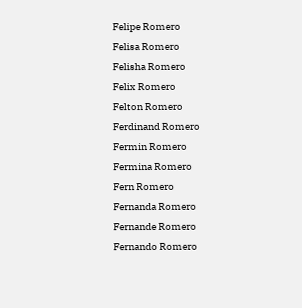Felipe Romero
Felisa Romero
Felisha Romero
Felix Romero
Felton Romero
Ferdinand Romero
Fermin Romero
Fermina Romero
Fern Romero
Fernanda Romero
Fernande Romero
Fernando Romero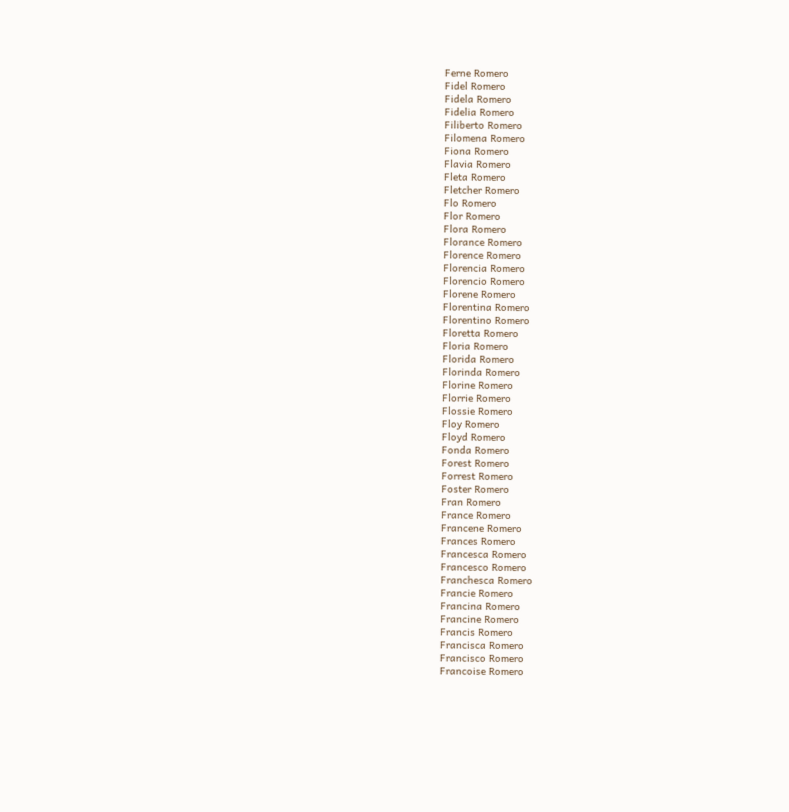Ferne Romero
Fidel Romero
Fidela Romero
Fidelia Romero
Filiberto Romero
Filomena Romero
Fiona Romero
Flavia Romero
Fleta Romero
Fletcher Romero
Flo Romero
Flor Romero
Flora Romero
Florance Romero
Florence Romero
Florencia Romero
Florencio Romero
Florene Romero
Florentina Romero
Florentino Romero
Floretta Romero
Floria Romero
Florida Romero
Florinda Romero
Florine Romero
Florrie Romero
Flossie Romero
Floy Romero
Floyd Romero
Fonda Romero
Forest Romero
Forrest Romero
Foster Romero
Fran Romero
France Romero
Francene Romero
Frances Romero
Francesca Romero
Francesco Romero
Franchesca Romero
Francie Romero
Francina Romero
Francine Romero
Francis Romero
Francisca Romero
Francisco Romero
Francoise Romero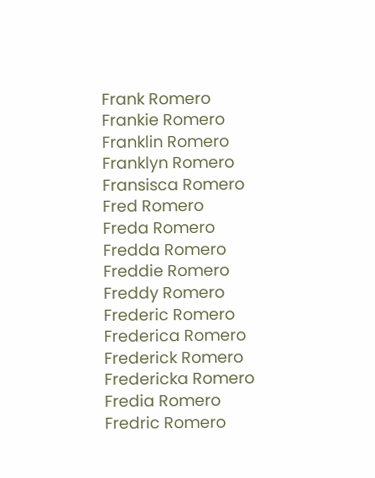Frank Romero
Frankie Romero
Franklin Romero
Franklyn Romero
Fransisca Romero
Fred Romero
Freda Romero
Fredda Romero
Freddie Romero
Freddy Romero
Frederic Romero
Frederica Romero
Frederick Romero
Fredericka Romero
Fredia Romero
Fredric Romero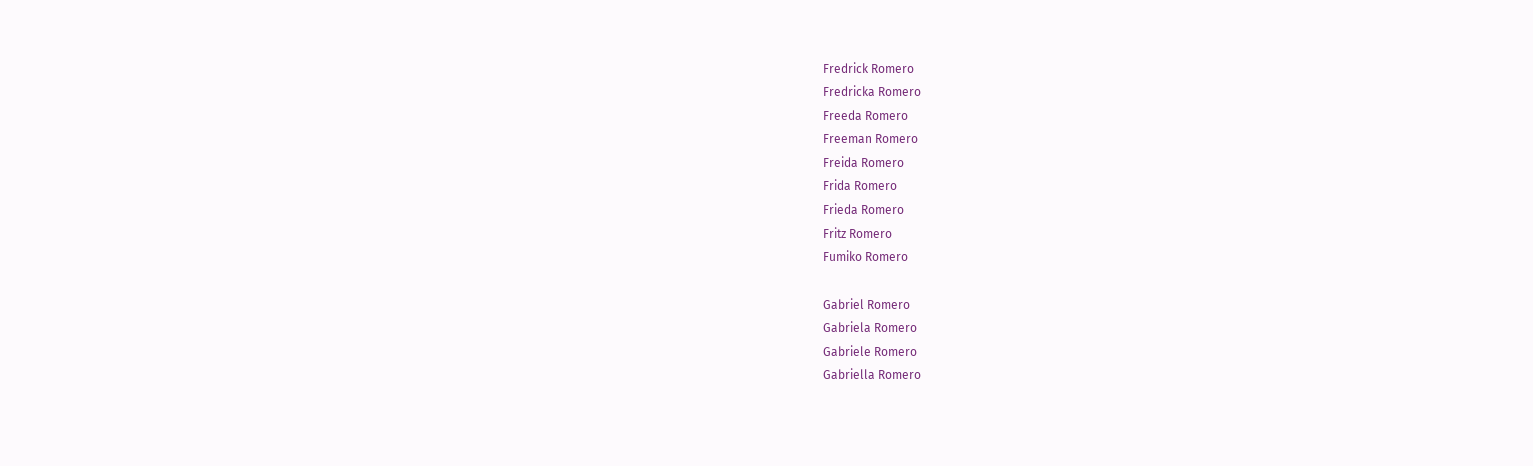Fredrick Romero
Fredricka Romero
Freeda Romero
Freeman Romero
Freida Romero
Frida Romero
Frieda Romero
Fritz Romero
Fumiko Romero

Gabriel Romero
Gabriela Romero
Gabriele Romero
Gabriella Romero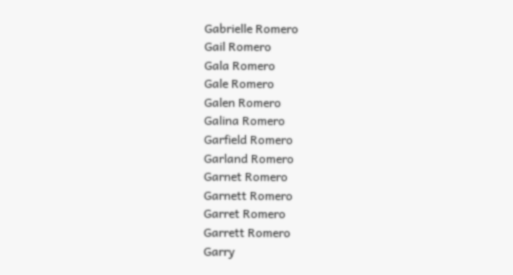Gabrielle Romero
Gail Romero
Gala Romero
Gale Romero
Galen Romero
Galina Romero
Garfield Romero
Garland Romero
Garnet Romero
Garnett Romero
Garret Romero
Garrett Romero
Garry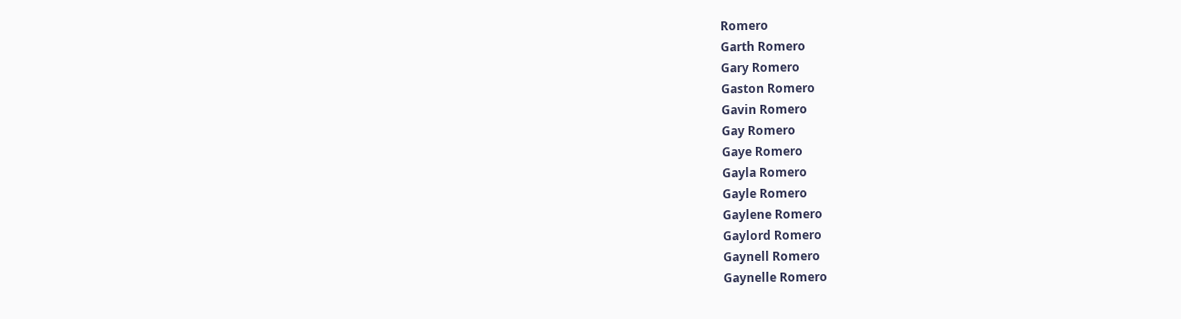Romero
Garth Romero
Gary Romero
Gaston Romero
Gavin Romero
Gay Romero
Gaye Romero
Gayla Romero
Gayle Romero
Gaylene Romero
Gaylord Romero
Gaynell Romero
Gaynelle Romero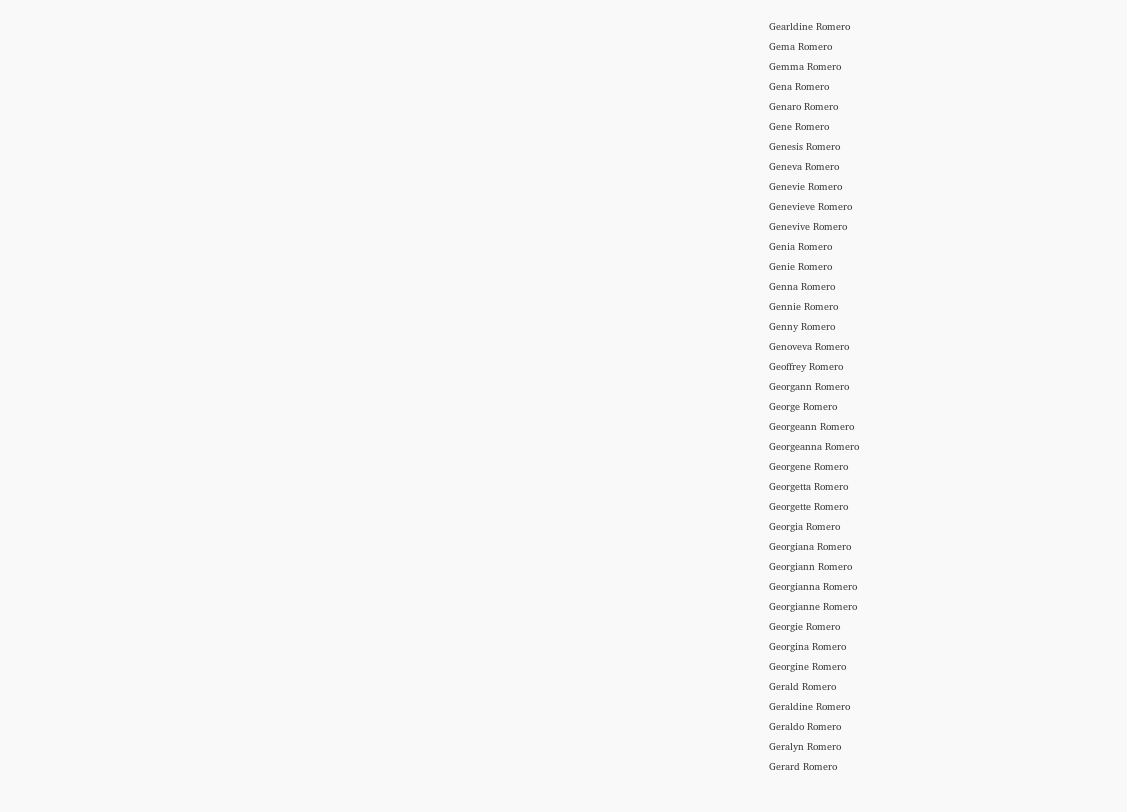Gearldine Romero
Gema Romero
Gemma Romero
Gena Romero
Genaro Romero
Gene Romero
Genesis Romero
Geneva Romero
Genevie Romero
Genevieve Romero
Genevive Romero
Genia Romero
Genie Romero
Genna Romero
Gennie Romero
Genny Romero
Genoveva Romero
Geoffrey Romero
Georgann Romero
George Romero
Georgeann Romero
Georgeanna Romero
Georgene Romero
Georgetta Romero
Georgette Romero
Georgia Romero
Georgiana Romero
Georgiann Romero
Georgianna Romero
Georgianne Romero
Georgie Romero
Georgina Romero
Georgine Romero
Gerald Romero
Geraldine Romero
Geraldo Romero
Geralyn Romero
Gerard Romero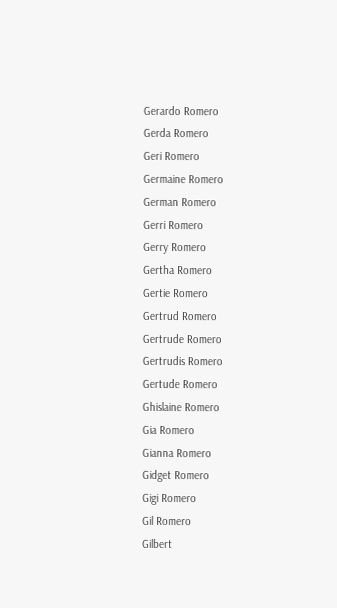Gerardo Romero
Gerda Romero
Geri Romero
Germaine Romero
German Romero
Gerri Romero
Gerry Romero
Gertha Romero
Gertie Romero
Gertrud Romero
Gertrude Romero
Gertrudis Romero
Gertude Romero
Ghislaine Romero
Gia Romero
Gianna Romero
Gidget Romero
Gigi Romero
Gil Romero
Gilbert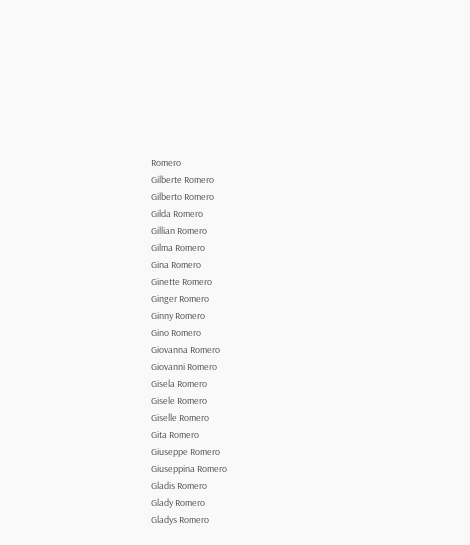Romero
Gilberte Romero
Gilberto Romero
Gilda Romero
Gillian Romero
Gilma Romero
Gina Romero
Ginette Romero
Ginger Romero
Ginny Romero
Gino Romero
Giovanna Romero
Giovanni Romero
Gisela Romero
Gisele Romero
Giselle Romero
Gita Romero
Giuseppe Romero
Giuseppina Romero
Gladis Romero
Glady Romero
Gladys Romero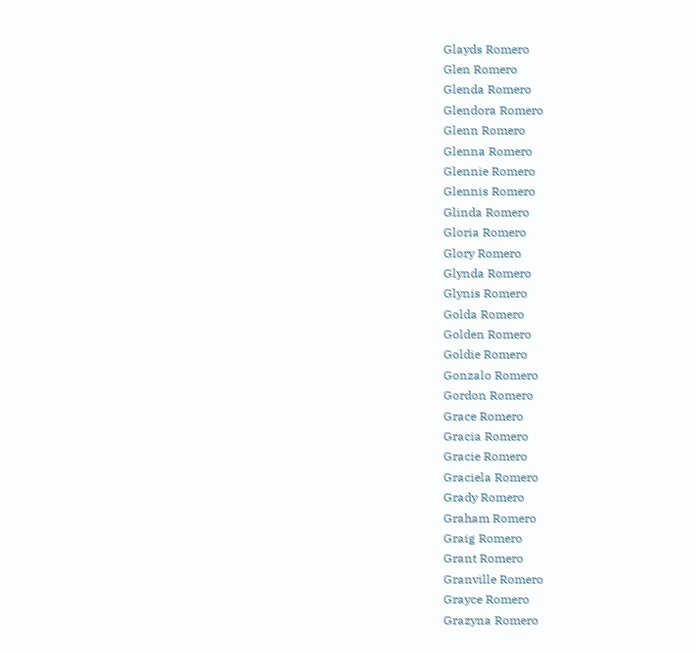Glayds Romero
Glen Romero
Glenda Romero
Glendora Romero
Glenn Romero
Glenna Romero
Glennie Romero
Glennis Romero
Glinda Romero
Gloria Romero
Glory Romero
Glynda Romero
Glynis Romero
Golda Romero
Golden Romero
Goldie Romero
Gonzalo Romero
Gordon Romero
Grace Romero
Gracia Romero
Gracie Romero
Graciela Romero
Grady Romero
Graham Romero
Graig Romero
Grant Romero
Granville Romero
Grayce Romero
Grazyna Romero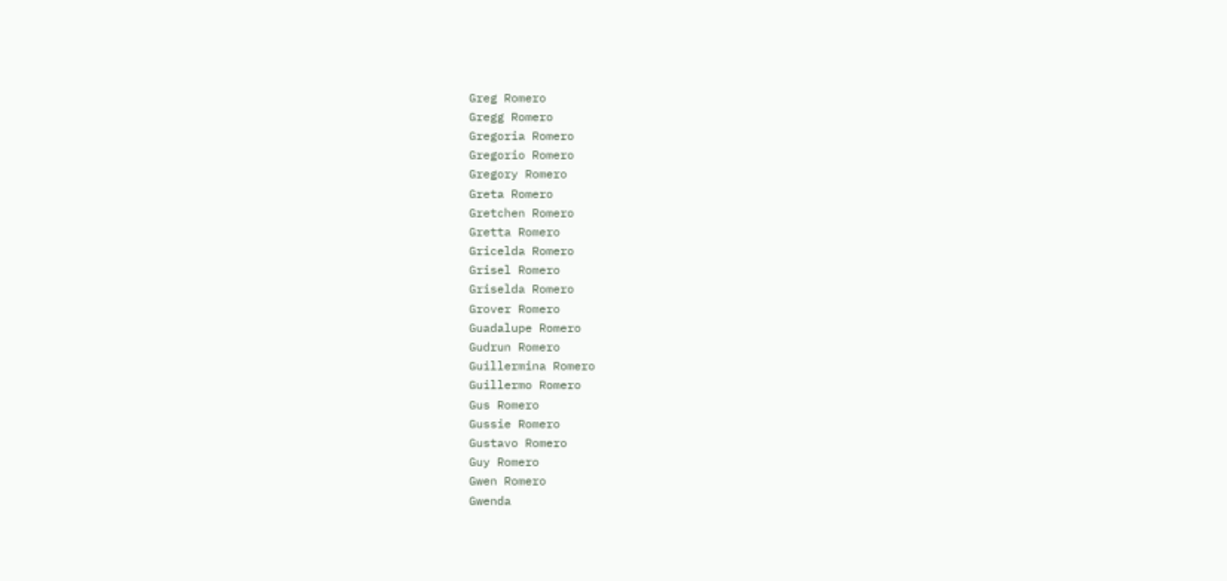Greg Romero
Gregg Romero
Gregoria Romero
Gregorio Romero
Gregory Romero
Greta Romero
Gretchen Romero
Gretta Romero
Gricelda Romero
Grisel Romero
Griselda Romero
Grover Romero
Guadalupe Romero
Gudrun Romero
Guillermina Romero
Guillermo Romero
Gus Romero
Gussie Romero
Gustavo Romero
Guy Romero
Gwen Romero
Gwenda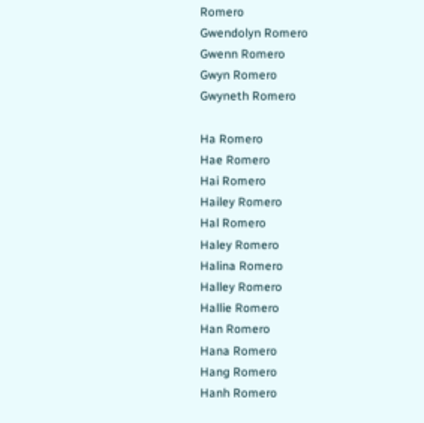Romero
Gwendolyn Romero
Gwenn Romero
Gwyn Romero
Gwyneth Romero

Ha Romero
Hae Romero
Hai Romero
Hailey Romero
Hal Romero
Haley Romero
Halina Romero
Halley Romero
Hallie Romero
Han Romero
Hana Romero
Hang Romero
Hanh Romero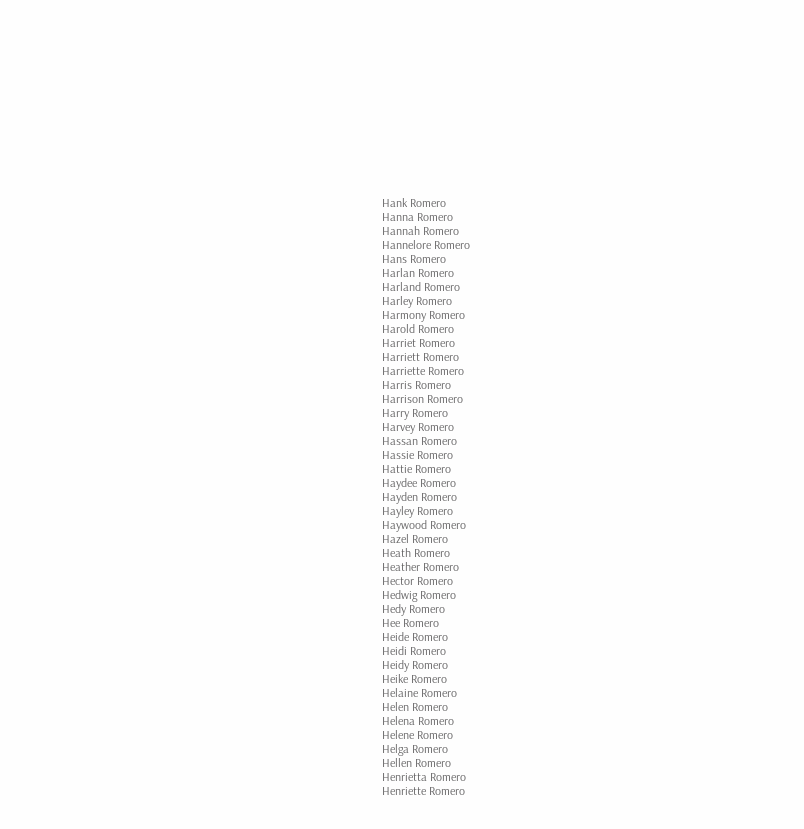Hank Romero
Hanna Romero
Hannah Romero
Hannelore Romero
Hans Romero
Harlan Romero
Harland Romero
Harley Romero
Harmony Romero
Harold Romero
Harriet Romero
Harriett Romero
Harriette Romero
Harris Romero
Harrison Romero
Harry Romero
Harvey Romero
Hassan Romero
Hassie Romero
Hattie Romero
Haydee Romero
Hayden Romero
Hayley Romero
Haywood Romero
Hazel Romero
Heath Romero
Heather Romero
Hector Romero
Hedwig Romero
Hedy Romero
Hee Romero
Heide Romero
Heidi Romero
Heidy Romero
Heike Romero
Helaine Romero
Helen Romero
Helena Romero
Helene Romero
Helga Romero
Hellen Romero
Henrietta Romero
Henriette Romero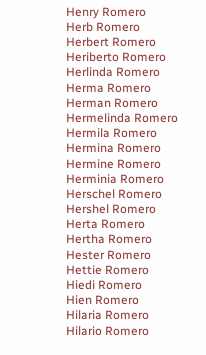Henry Romero
Herb Romero
Herbert Romero
Heriberto Romero
Herlinda Romero
Herma Romero
Herman Romero
Hermelinda Romero
Hermila Romero
Hermina Romero
Hermine Romero
Herminia Romero
Herschel Romero
Hershel Romero
Herta Romero
Hertha Romero
Hester Romero
Hettie Romero
Hiedi Romero
Hien Romero
Hilaria Romero
Hilario Romero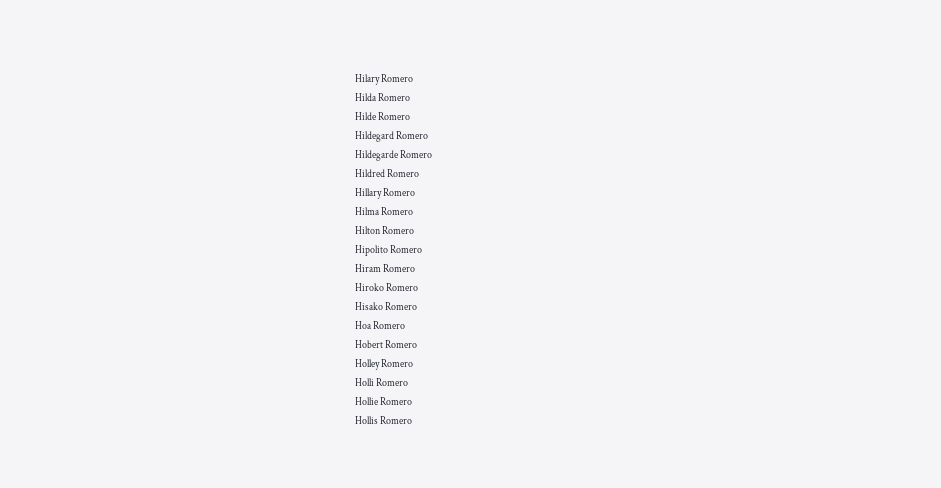Hilary Romero
Hilda Romero
Hilde Romero
Hildegard Romero
Hildegarde Romero
Hildred Romero
Hillary Romero
Hilma Romero
Hilton Romero
Hipolito Romero
Hiram Romero
Hiroko Romero
Hisako Romero
Hoa Romero
Hobert Romero
Holley Romero
Holli Romero
Hollie Romero
Hollis Romero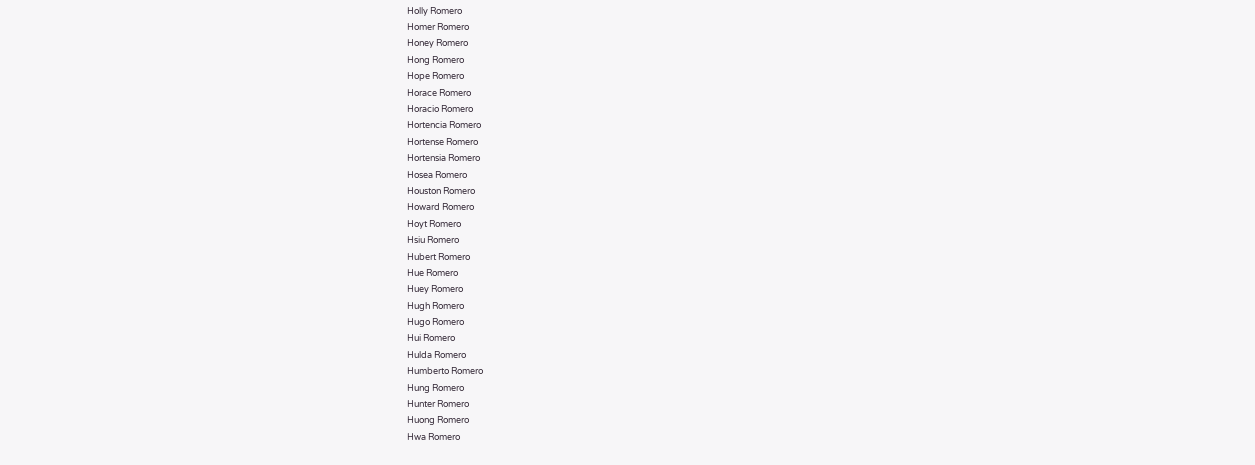Holly Romero
Homer Romero
Honey Romero
Hong Romero
Hope Romero
Horace Romero
Horacio Romero
Hortencia Romero
Hortense Romero
Hortensia Romero
Hosea Romero
Houston Romero
Howard Romero
Hoyt Romero
Hsiu Romero
Hubert Romero
Hue Romero
Huey Romero
Hugh Romero
Hugo Romero
Hui Romero
Hulda Romero
Humberto Romero
Hung Romero
Hunter Romero
Huong Romero
Hwa Romero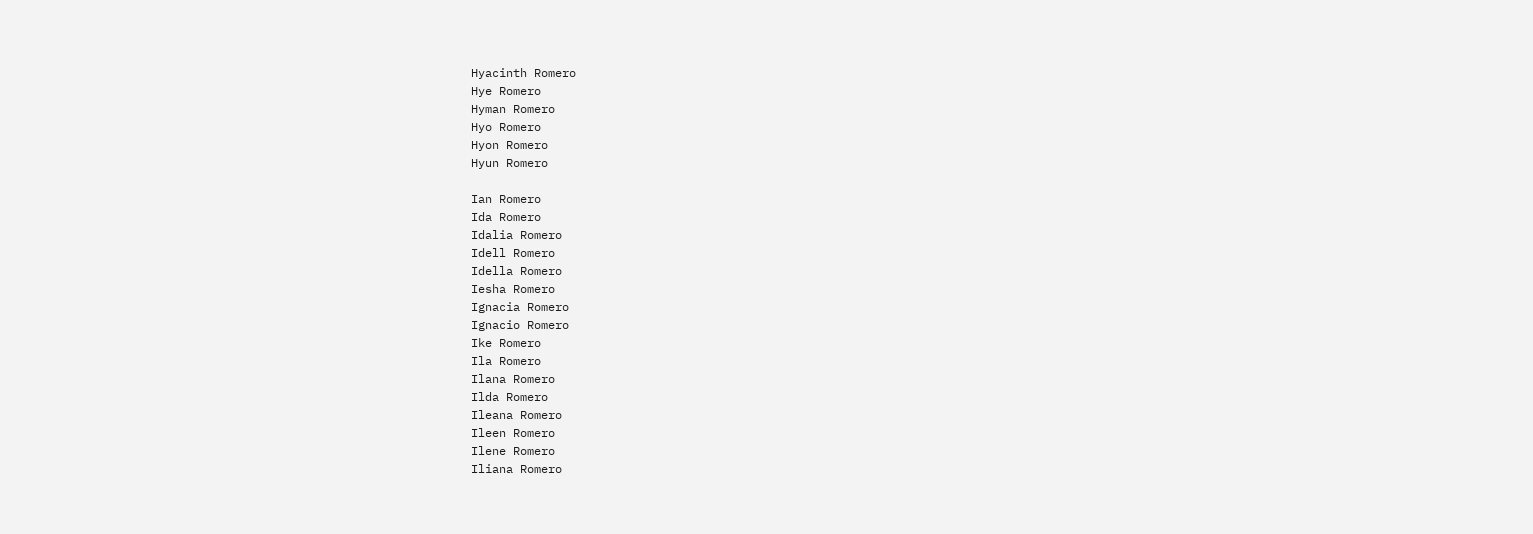Hyacinth Romero
Hye Romero
Hyman Romero
Hyo Romero
Hyon Romero
Hyun Romero

Ian Romero
Ida Romero
Idalia Romero
Idell Romero
Idella Romero
Iesha Romero
Ignacia Romero
Ignacio Romero
Ike Romero
Ila Romero
Ilana Romero
Ilda Romero
Ileana Romero
Ileen Romero
Ilene Romero
Iliana Romero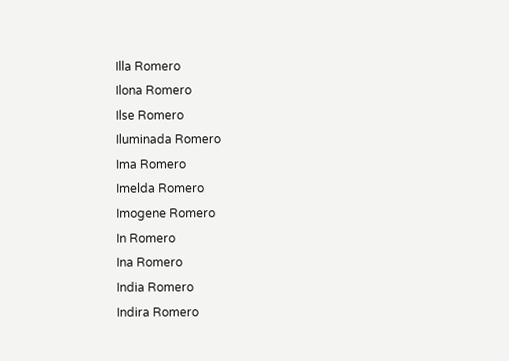Illa Romero
Ilona Romero
Ilse Romero
Iluminada Romero
Ima Romero
Imelda Romero
Imogene Romero
In Romero
Ina Romero
India Romero
Indira Romero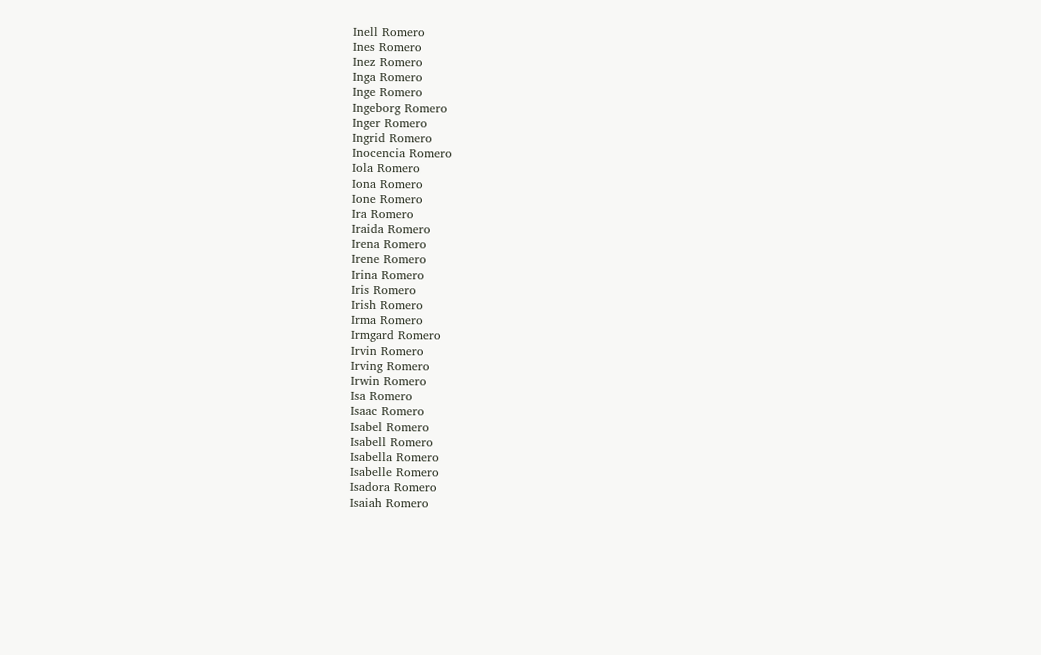Inell Romero
Ines Romero
Inez Romero
Inga Romero
Inge Romero
Ingeborg Romero
Inger Romero
Ingrid Romero
Inocencia Romero
Iola Romero
Iona Romero
Ione Romero
Ira Romero
Iraida Romero
Irena Romero
Irene Romero
Irina Romero
Iris Romero
Irish Romero
Irma Romero
Irmgard Romero
Irvin Romero
Irving Romero
Irwin Romero
Isa Romero
Isaac Romero
Isabel Romero
Isabell Romero
Isabella Romero
Isabelle Romero
Isadora Romero
Isaiah Romero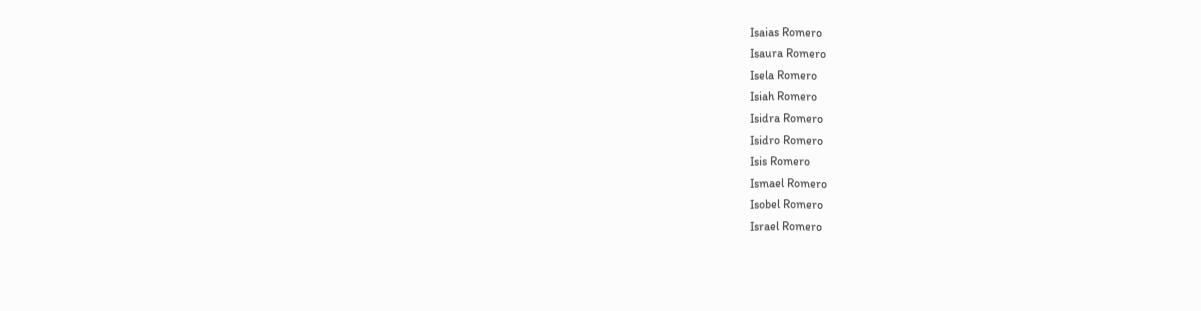Isaias Romero
Isaura Romero
Isela Romero
Isiah Romero
Isidra Romero
Isidro Romero
Isis Romero
Ismael Romero
Isobel Romero
Israel Romero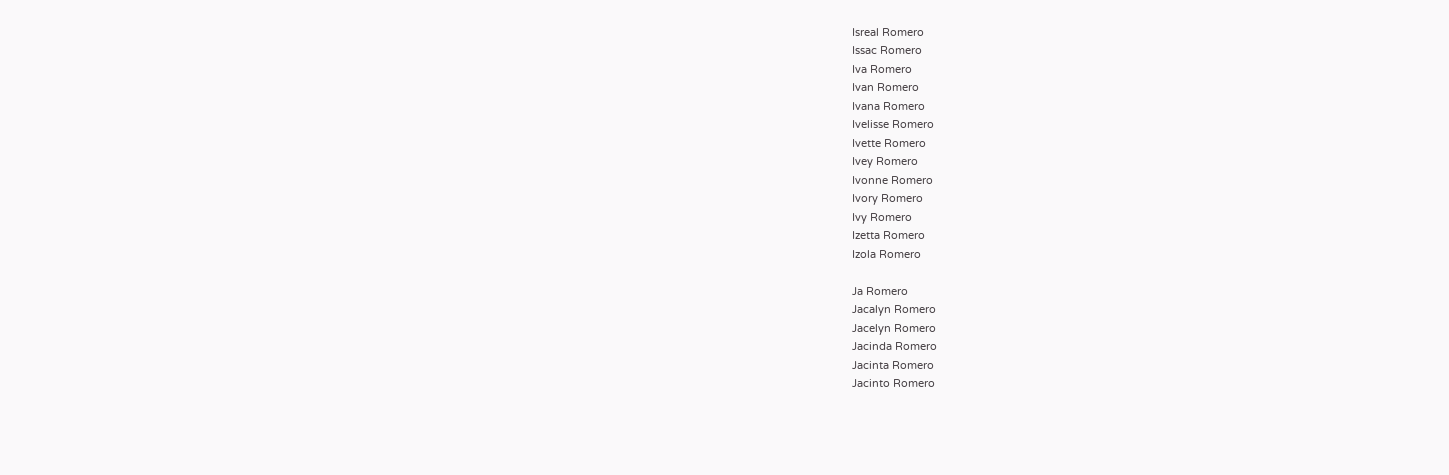Isreal Romero
Issac Romero
Iva Romero
Ivan Romero
Ivana Romero
Ivelisse Romero
Ivette Romero
Ivey Romero
Ivonne Romero
Ivory Romero
Ivy Romero
Izetta Romero
Izola Romero

Ja Romero
Jacalyn Romero
Jacelyn Romero
Jacinda Romero
Jacinta Romero
Jacinto Romero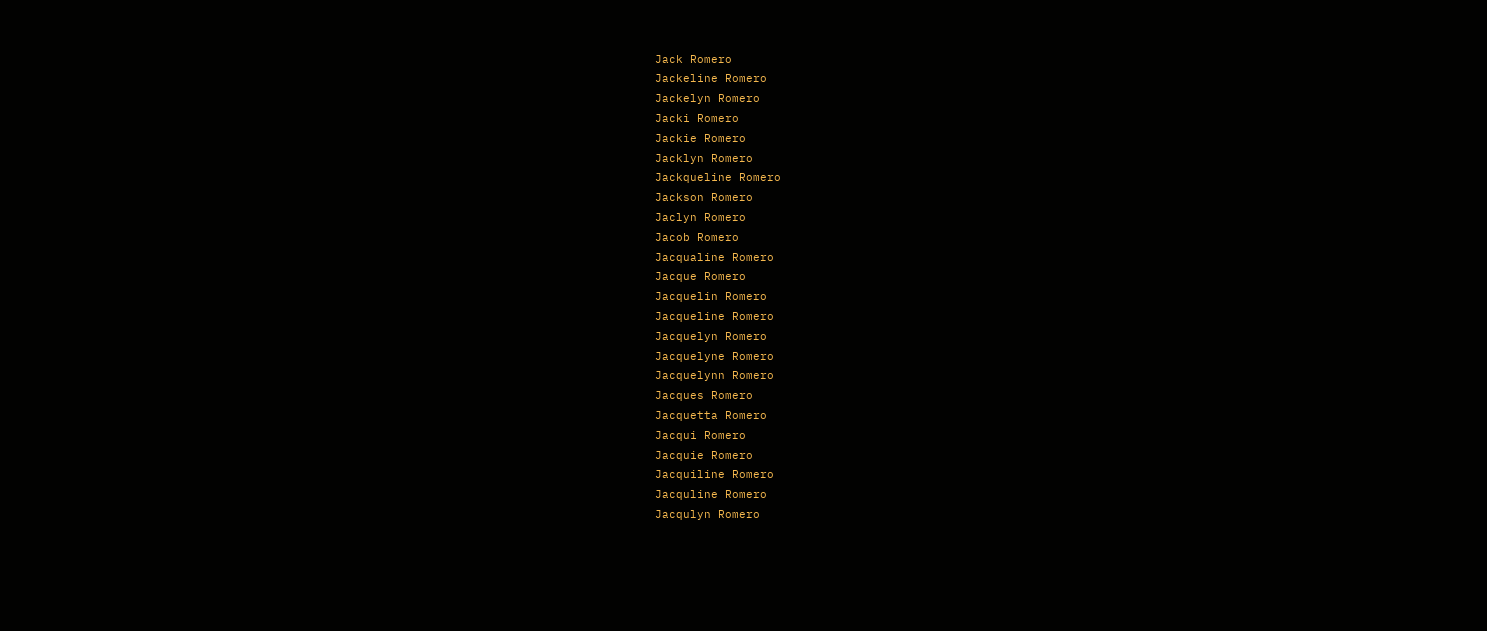Jack Romero
Jackeline Romero
Jackelyn Romero
Jacki Romero
Jackie Romero
Jacklyn Romero
Jackqueline Romero
Jackson Romero
Jaclyn Romero
Jacob Romero
Jacqualine Romero
Jacque Romero
Jacquelin Romero
Jacqueline Romero
Jacquelyn Romero
Jacquelyne Romero
Jacquelynn Romero
Jacques Romero
Jacquetta Romero
Jacqui Romero
Jacquie Romero
Jacquiline Romero
Jacquline Romero
Jacqulyn Romero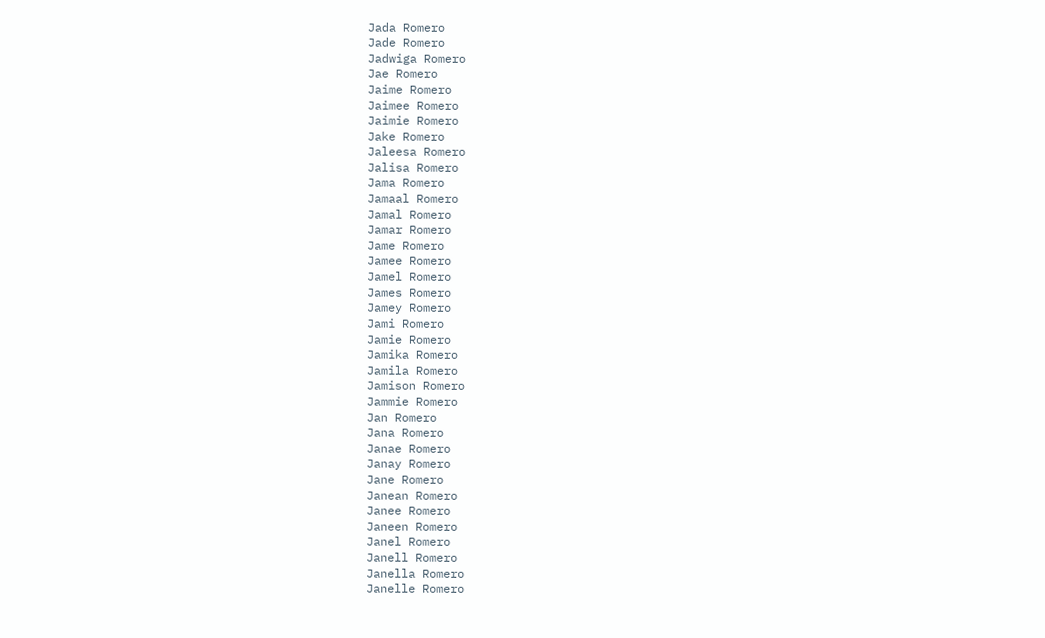Jada Romero
Jade Romero
Jadwiga Romero
Jae Romero
Jaime Romero
Jaimee Romero
Jaimie Romero
Jake Romero
Jaleesa Romero
Jalisa Romero
Jama Romero
Jamaal Romero
Jamal Romero
Jamar Romero
Jame Romero
Jamee Romero
Jamel Romero
James Romero
Jamey Romero
Jami Romero
Jamie Romero
Jamika Romero
Jamila Romero
Jamison Romero
Jammie Romero
Jan Romero
Jana Romero
Janae Romero
Janay Romero
Jane Romero
Janean Romero
Janee Romero
Janeen Romero
Janel Romero
Janell Romero
Janella Romero
Janelle Romero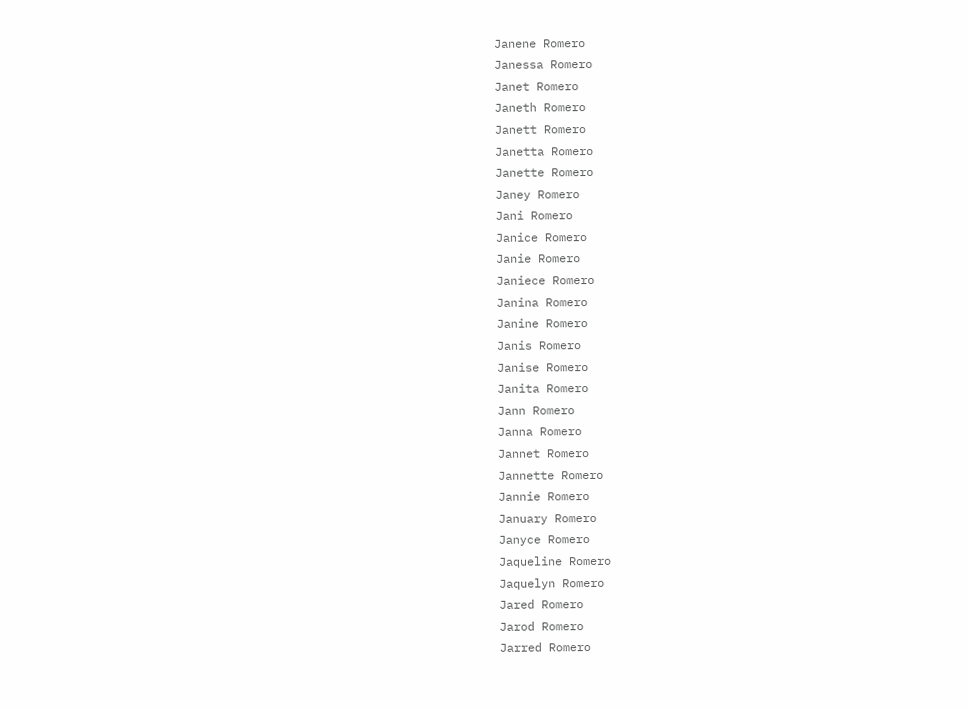Janene Romero
Janessa Romero
Janet Romero
Janeth Romero
Janett Romero
Janetta Romero
Janette Romero
Janey Romero
Jani Romero
Janice Romero
Janie Romero
Janiece Romero
Janina Romero
Janine Romero
Janis Romero
Janise Romero
Janita Romero
Jann Romero
Janna Romero
Jannet Romero
Jannette Romero
Jannie Romero
January Romero
Janyce Romero
Jaqueline Romero
Jaquelyn Romero
Jared Romero
Jarod Romero
Jarred Romero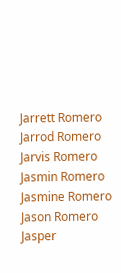Jarrett Romero
Jarrod Romero
Jarvis Romero
Jasmin Romero
Jasmine Romero
Jason Romero
Jasper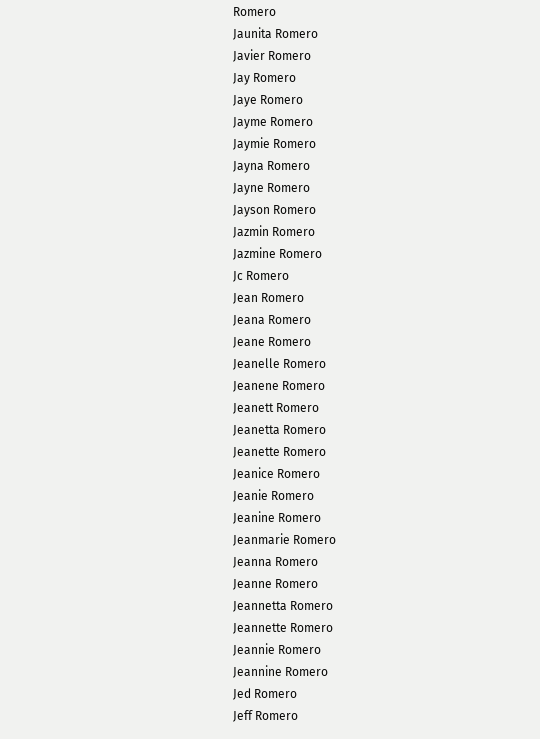Romero
Jaunita Romero
Javier Romero
Jay Romero
Jaye Romero
Jayme Romero
Jaymie Romero
Jayna Romero
Jayne Romero
Jayson Romero
Jazmin Romero
Jazmine Romero
Jc Romero
Jean Romero
Jeana Romero
Jeane Romero
Jeanelle Romero
Jeanene Romero
Jeanett Romero
Jeanetta Romero
Jeanette Romero
Jeanice Romero
Jeanie Romero
Jeanine Romero
Jeanmarie Romero
Jeanna Romero
Jeanne Romero
Jeannetta Romero
Jeannette Romero
Jeannie Romero
Jeannine Romero
Jed Romero
Jeff Romero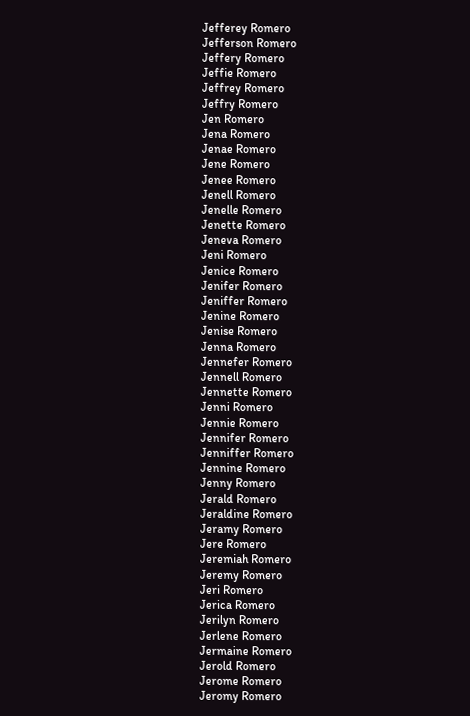Jefferey Romero
Jefferson Romero
Jeffery Romero
Jeffie Romero
Jeffrey Romero
Jeffry Romero
Jen Romero
Jena Romero
Jenae Romero
Jene Romero
Jenee Romero
Jenell Romero
Jenelle Romero
Jenette Romero
Jeneva Romero
Jeni Romero
Jenice Romero
Jenifer Romero
Jeniffer Romero
Jenine Romero
Jenise Romero
Jenna Romero
Jennefer Romero
Jennell Romero
Jennette Romero
Jenni Romero
Jennie Romero
Jennifer Romero
Jenniffer Romero
Jennine Romero
Jenny Romero
Jerald Romero
Jeraldine Romero
Jeramy Romero
Jere Romero
Jeremiah Romero
Jeremy Romero
Jeri Romero
Jerica Romero
Jerilyn Romero
Jerlene Romero
Jermaine Romero
Jerold Romero
Jerome Romero
Jeromy Romero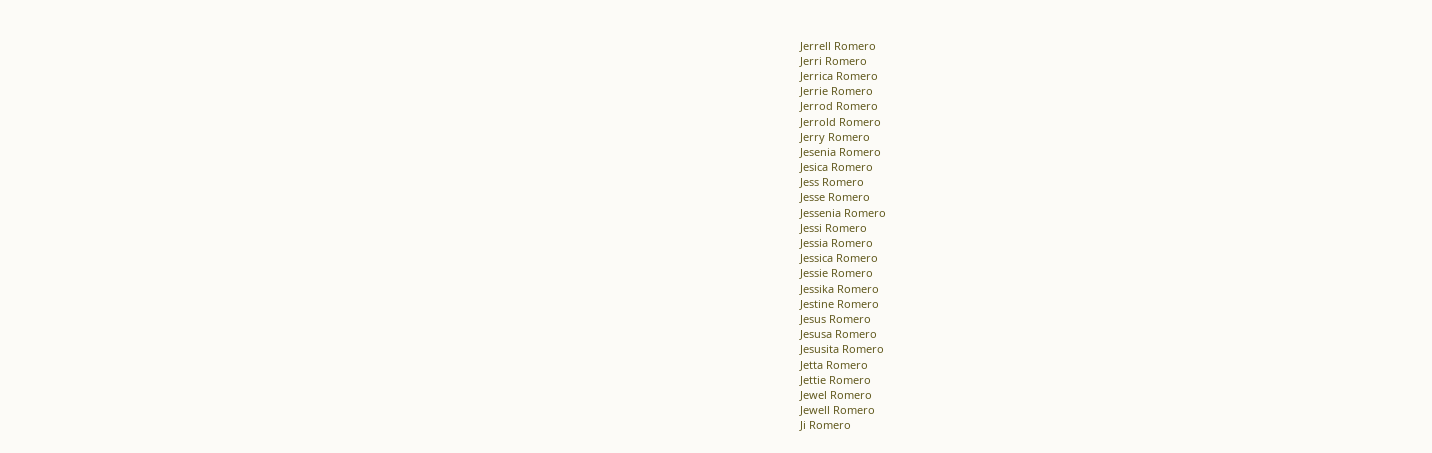Jerrell Romero
Jerri Romero
Jerrica Romero
Jerrie Romero
Jerrod Romero
Jerrold Romero
Jerry Romero
Jesenia Romero
Jesica Romero
Jess Romero
Jesse Romero
Jessenia Romero
Jessi Romero
Jessia Romero
Jessica Romero
Jessie Romero
Jessika Romero
Jestine Romero
Jesus Romero
Jesusa Romero
Jesusita Romero
Jetta Romero
Jettie Romero
Jewel Romero
Jewell Romero
Ji Romero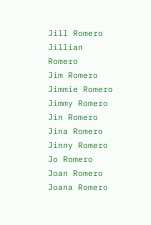Jill Romero
Jillian Romero
Jim Romero
Jimmie Romero
Jimmy Romero
Jin Romero
Jina Romero
Jinny Romero
Jo Romero
Joan Romero
Joana Romero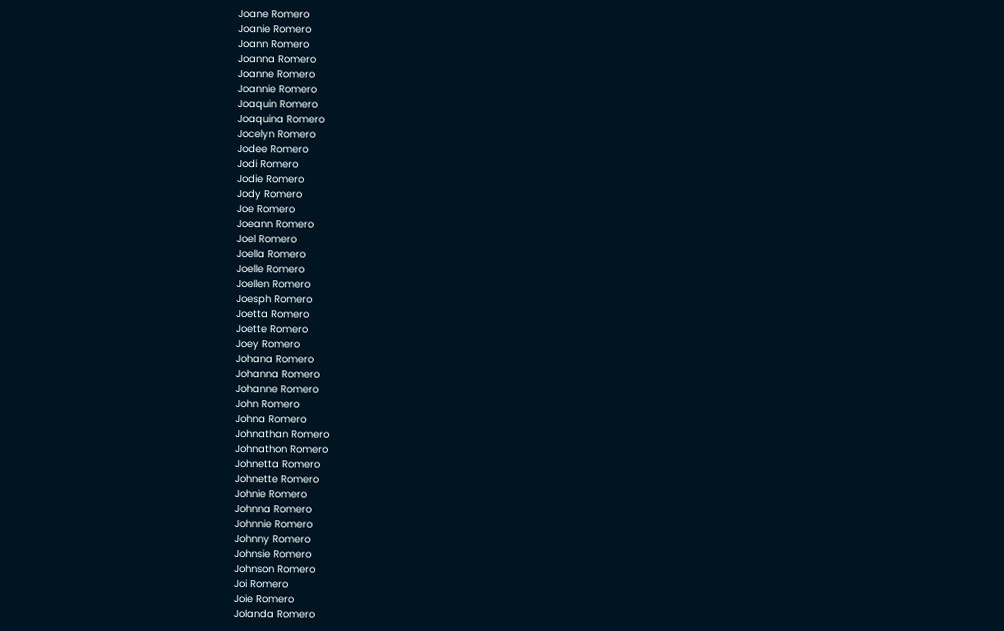Joane Romero
Joanie Romero
Joann Romero
Joanna Romero
Joanne Romero
Joannie Romero
Joaquin Romero
Joaquina Romero
Jocelyn Romero
Jodee Romero
Jodi Romero
Jodie Romero
Jody Romero
Joe Romero
Joeann Romero
Joel Romero
Joella Romero
Joelle Romero
Joellen Romero
Joesph Romero
Joetta Romero
Joette Romero
Joey Romero
Johana Romero
Johanna Romero
Johanne Romero
John Romero
Johna Romero
Johnathan Romero
Johnathon Romero
Johnetta Romero
Johnette Romero
Johnie Romero
Johnna Romero
Johnnie Romero
Johnny Romero
Johnsie Romero
Johnson Romero
Joi Romero
Joie Romero
Jolanda Romero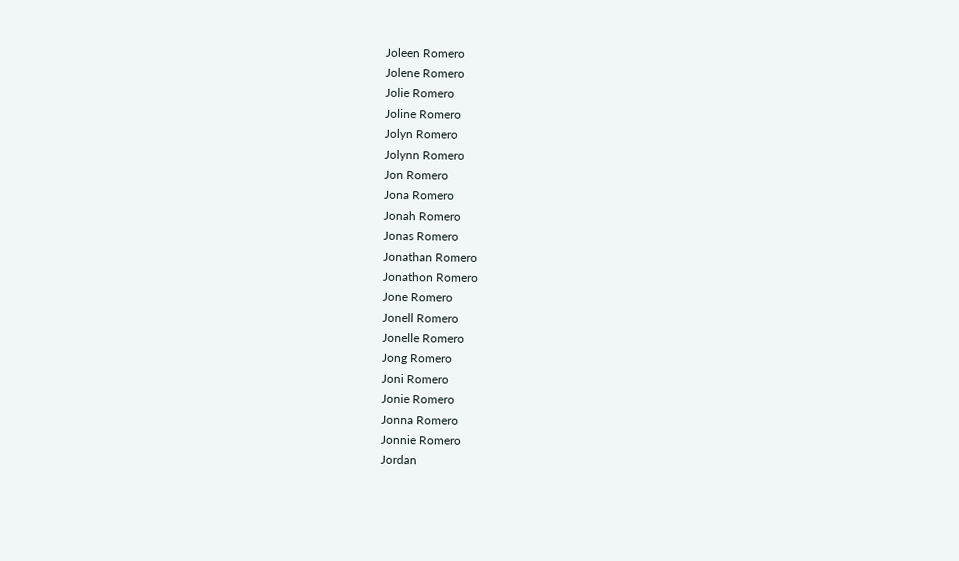Joleen Romero
Jolene Romero
Jolie Romero
Joline Romero
Jolyn Romero
Jolynn Romero
Jon Romero
Jona Romero
Jonah Romero
Jonas Romero
Jonathan Romero
Jonathon Romero
Jone Romero
Jonell Romero
Jonelle Romero
Jong Romero
Joni Romero
Jonie Romero
Jonna Romero
Jonnie Romero
Jordan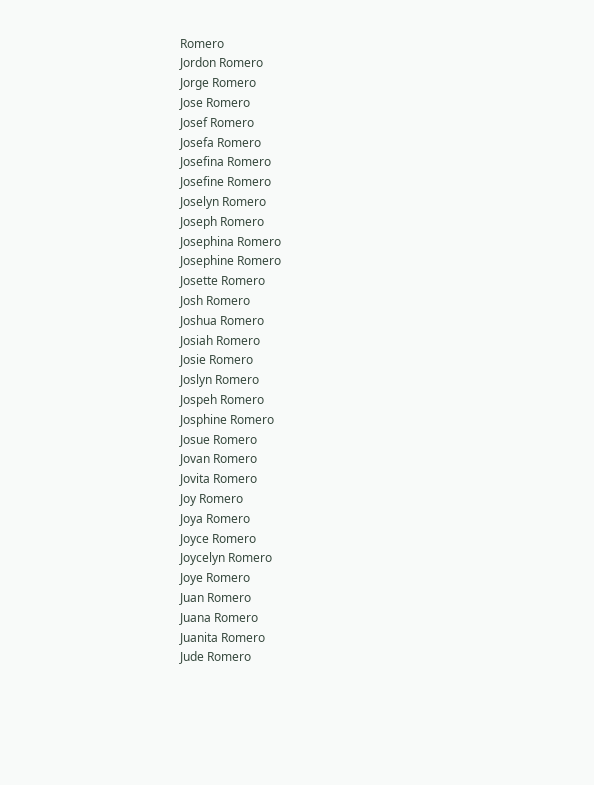Romero
Jordon Romero
Jorge Romero
Jose Romero
Josef Romero
Josefa Romero
Josefina Romero
Josefine Romero
Joselyn Romero
Joseph Romero
Josephina Romero
Josephine Romero
Josette Romero
Josh Romero
Joshua Romero
Josiah Romero
Josie Romero
Joslyn Romero
Jospeh Romero
Josphine Romero
Josue Romero
Jovan Romero
Jovita Romero
Joy Romero
Joya Romero
Joyce Romero
Joycelyn Romero
Joye Romero
Juan Romero
Juana Romero
Juanita Romero
Jude Romero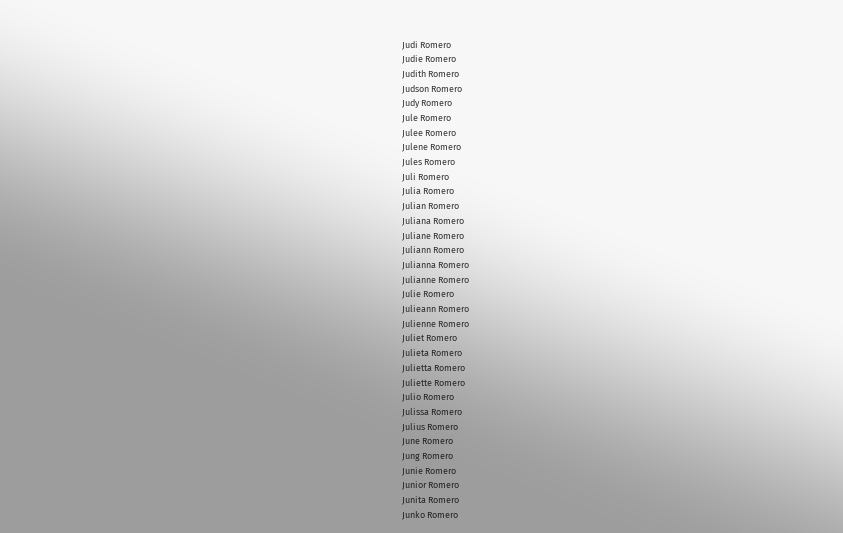Judi Romero
Judie Romero
Judith Romero
Judson Romero
Judy Romero
Jule Romero
Julee Romero
Julene Romero
Jules Romero
Juli Romero
Julia Romero
Julian Romero
Juliana Romero
Juliane Romero
Juliann Romero
Julianna Romero
Julianne Romero
Julie Romero
Julieann Romero
Julienne Romero
Juliet Romero
Julieta Romero
Julietta Romero
Juliette Romero
Julio Romero
Julissa Romero
Julius Romero
June Romero
Jung Romero
Junie Romero
Junior Romero
Junita Romero
Junko Romero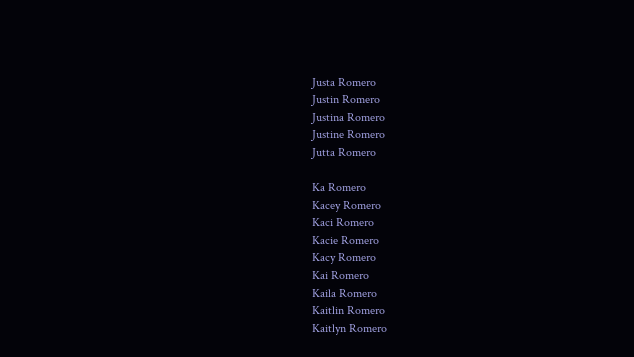Justa Romero
Justin Romero
Justina Romero
Justine Romero
Jutta Romero

Ka Romero
Kacey Romero
Kaci Romero
Kacie Romero
Kacy Romero
Kai Romero
Kaila Romero
Kaitlin Romero
Kaitlyn Romero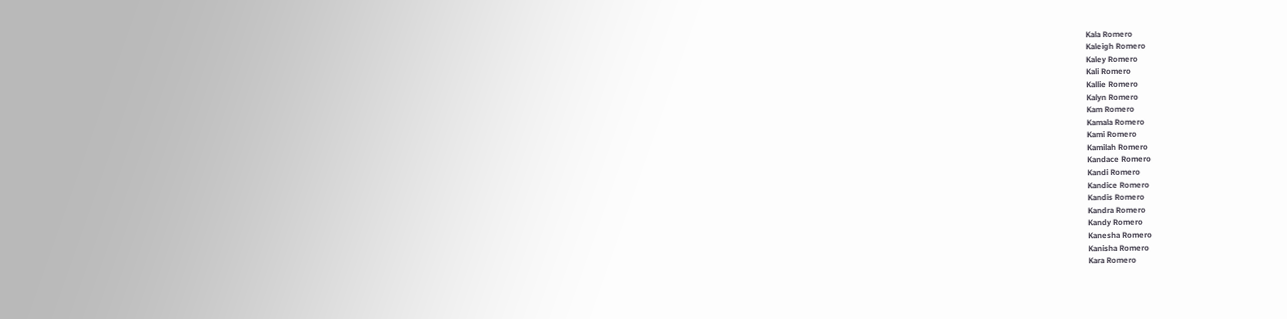Kala Romero
Kaleigh Romero
Kaley Romero
Kali Romero
Kallie Romero
Kalyn Romero
Kam Romero
Kamala Romero
Kami Romero
Kamilah Romero
Kandace Romero
Kandi Romero
Kandice Romero
Kandis Romero
Kandra Romero
Kandy Romero
Kanesha Romero
Kanisha Romero
Kara Romero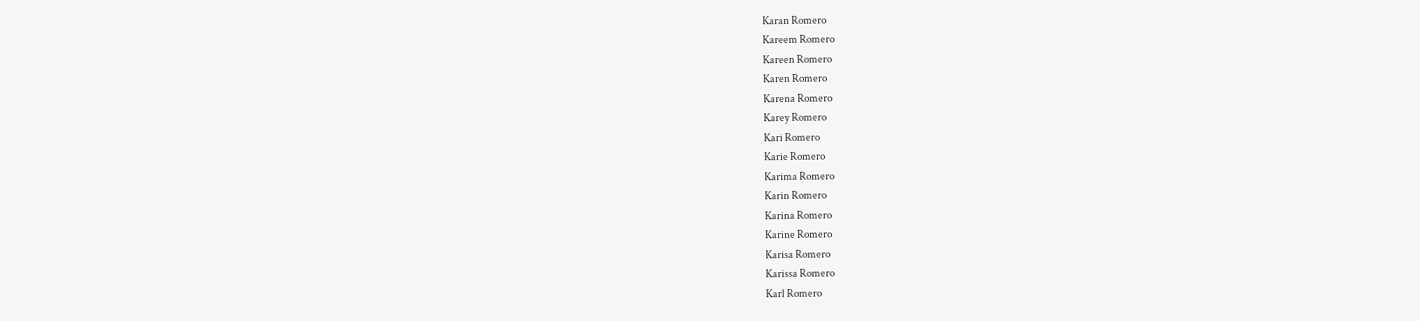Karan Romero
Kareem Romero
Kareen Romero
Karen Romero
Karena Romero
Karey Romero
Kari Romero
Karie Romero
Karima Romero
Karin Romero
Karina Romero
Karine Romero
Karisa Romero
Karissa Romero
Karl Romero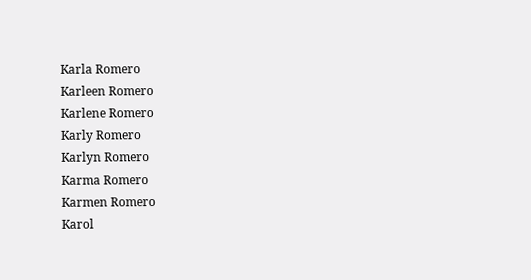Karla Romero
Karleen Romero
Karlene Romero
Karly Romero
Karlyn Romero
Karma Romero
Karmen Romero
Karol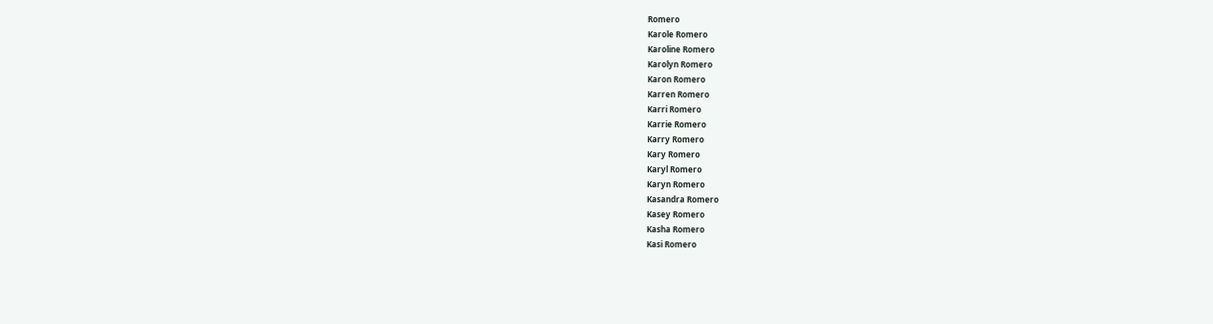Romero
Karole Romero
Karoline Romero
Karolyn Romero
Karon Romero
Karren Romero
Karri Romero
Karrie Romero
Karry Romero
Kary Romero
Karyl Romero
Karyn Romero
Kasandra Romero
Kasey Romero
Kasha Romero
Kasi Romero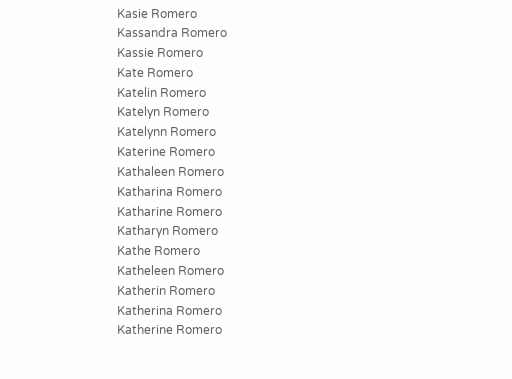Kasie Romero
Kassandra Romero
Kassie Romero
Kate Romero
Katelin Romero
Katelyn Romero
Katelynn Romero
Katerine Romero
Kathaleen Romero
Katharina Romero
Katharine Romero
Katharyn Romero
Kathe Romero
Katheleen Romero
Katherin Romero
Katherina Romero
Katherine Romero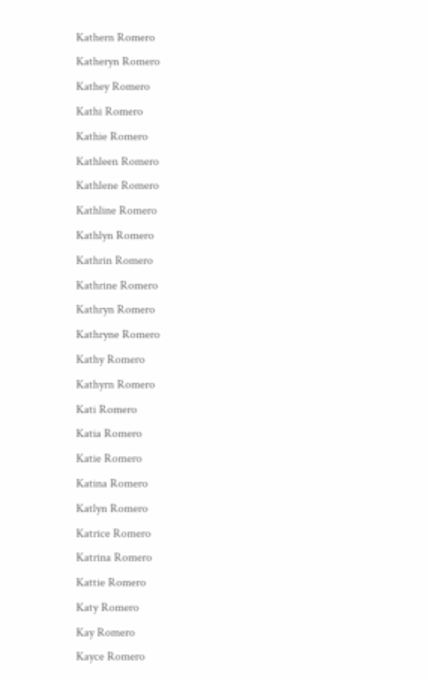Kathern Romero
Katheryn Romero
Kathey Romero
Kathi Romero
Kathie Romero
Kathleen Romero
Kathlene Romero
Kathline Romero
Kathlyn Romero
Kathrin Romero
Kathrine Romero
Kathryn Romero
Kathryne Romero
Kathy Romero
Kathyrn Romero
Kati Romero
Katia Romero
Katie Romero
Katina Romero
Katlyn Romero
Katrice Romero
Katrina Romero
Kattie Romero
Katy Romero
Kay Romero
Kayce Romero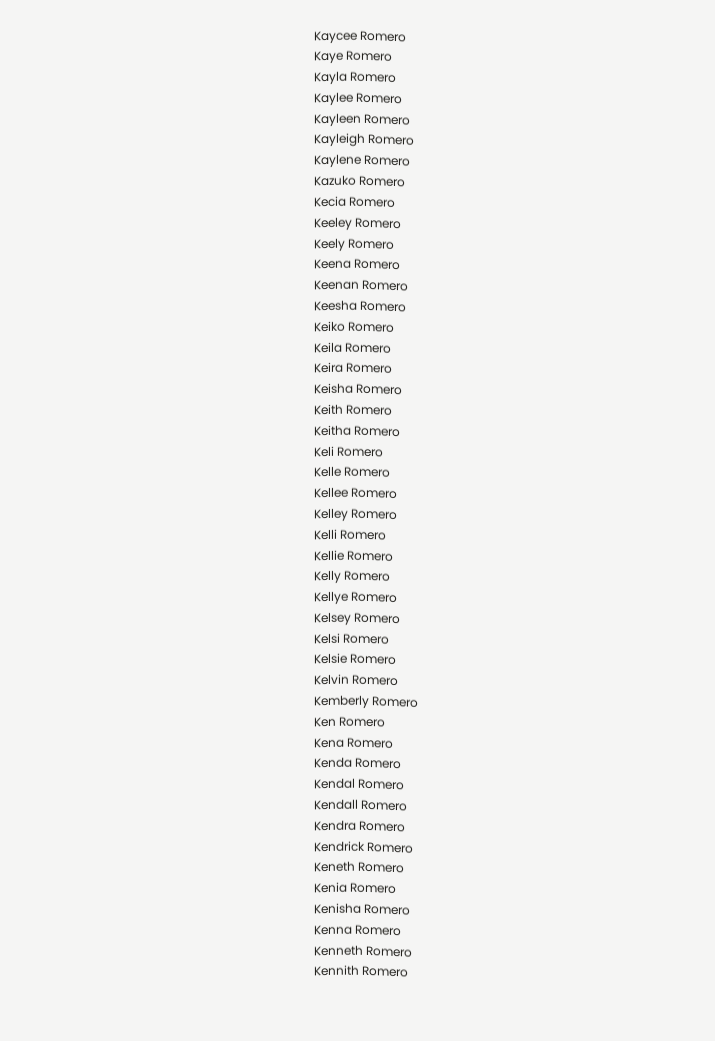Kaycee Romero
Kaye Romero
Kayla Romero
Kaylee Romero
Kayleen Romero
Kayleigh Romero
Kaylene Romero
Kazuko Romero
Kecia Romero
Keeley Romero
Keely Romero
Keena Romero
Keenan Romero
Keesha Romero
Keiko Romero
Keila Romero
Keira Romero
Keisha Romero
Keith Romero
Keitha Romero
Keli Romero
Kelle Romero
Kellee Romero
Kelley Romero
Kelli Romero
Kellie Romero
Kelly Romero
Kellye Romero
Kelsey Romero
Kelsi Romero
Kelsie Romero
Kelvin Romero
Kemberly Romero
Ken Romero
Kena Romero
Kenda Romero
Kendal Romero
Kendall Romero
Kendra Romero
Kendrick Romero
Keneth Romero
Kenia Romero
Kenisha Romero
Kenna Romero
Kenneth Romero
Kennith Romero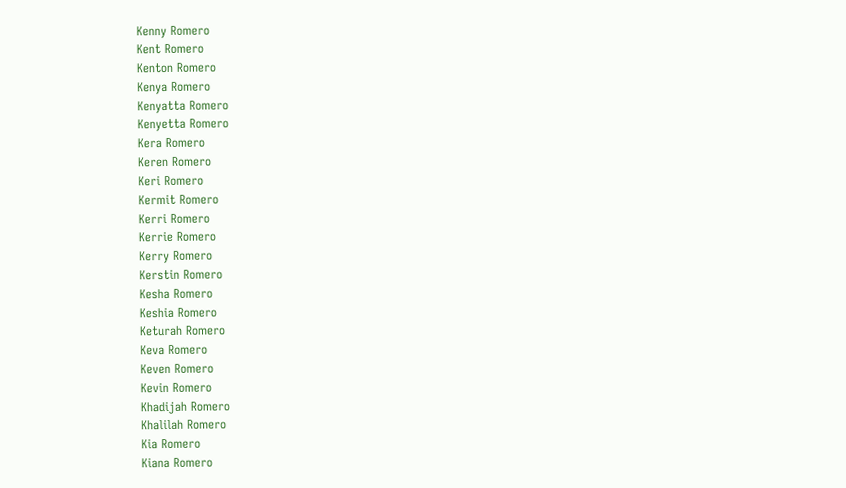Kenny Romero
Kent Romero
Kenton Romero
Kenya Romero
Kenyatta Romero
Kenyetta Romero
Kera Romero
Keren Romero
Keri Romero
Kermit Romero
Kerri Romero
Kerrie Romero
Kerry Romero
Kerstin Romero
Kesha Romero
Keshia Romero
Keturah Romero
Keva Romero
Keven Romero
Kevin Romero
Khadijah Romero
Khalilah Romero
Kia Romero
Kiana Romero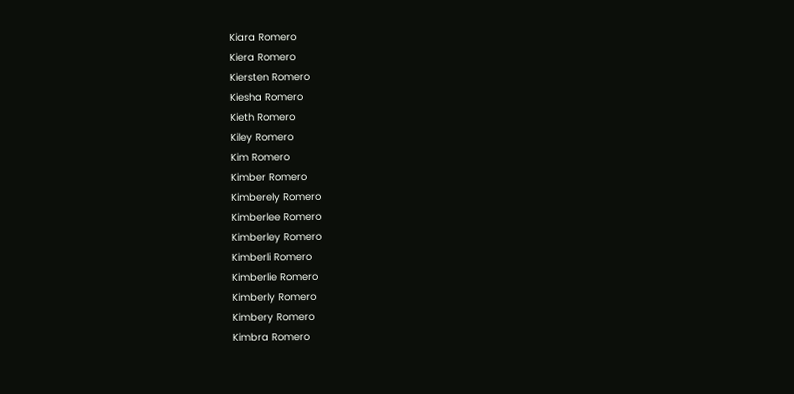Kiara Romero
Kiera Romero
Kiersten Romero
Kiesha Romero
Kieth Romero
Kiley Romero
Kim Romero
Kimber Romero
Kimberely Romero
Kimberlee Romero
Kimberley Romero
Kimberli Romero
Kimberlie Romero
Kimberly Romero
Kimbery Romero
Kimbra Romero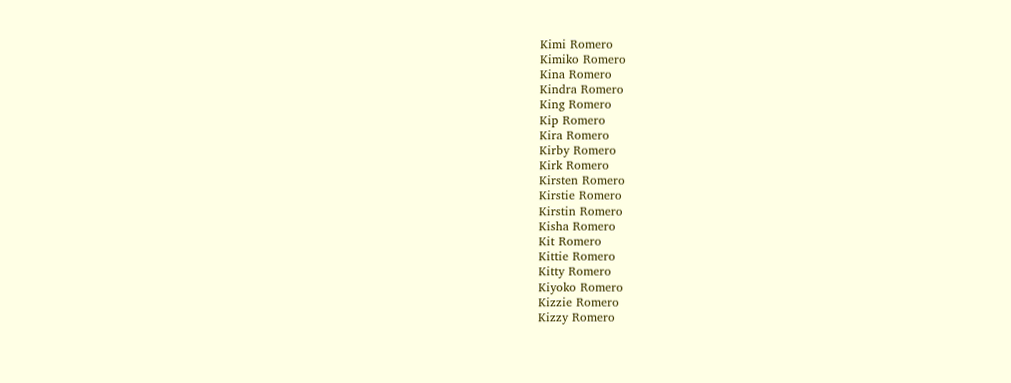Kimi Romero
Kimiko Romero
Kina Romero
Kindra Romero
King Romero
Kip Romero
Kira Romero
Kirby Romero
Kirk Romero
Kirsten Romero
Kirstie Romero
Kirstin Romero
Kisha Romero
Kit Romero
Kittie Romero
Kitty Romero
Kiyoko Romero
Kizzie Romero
Kizzy Romero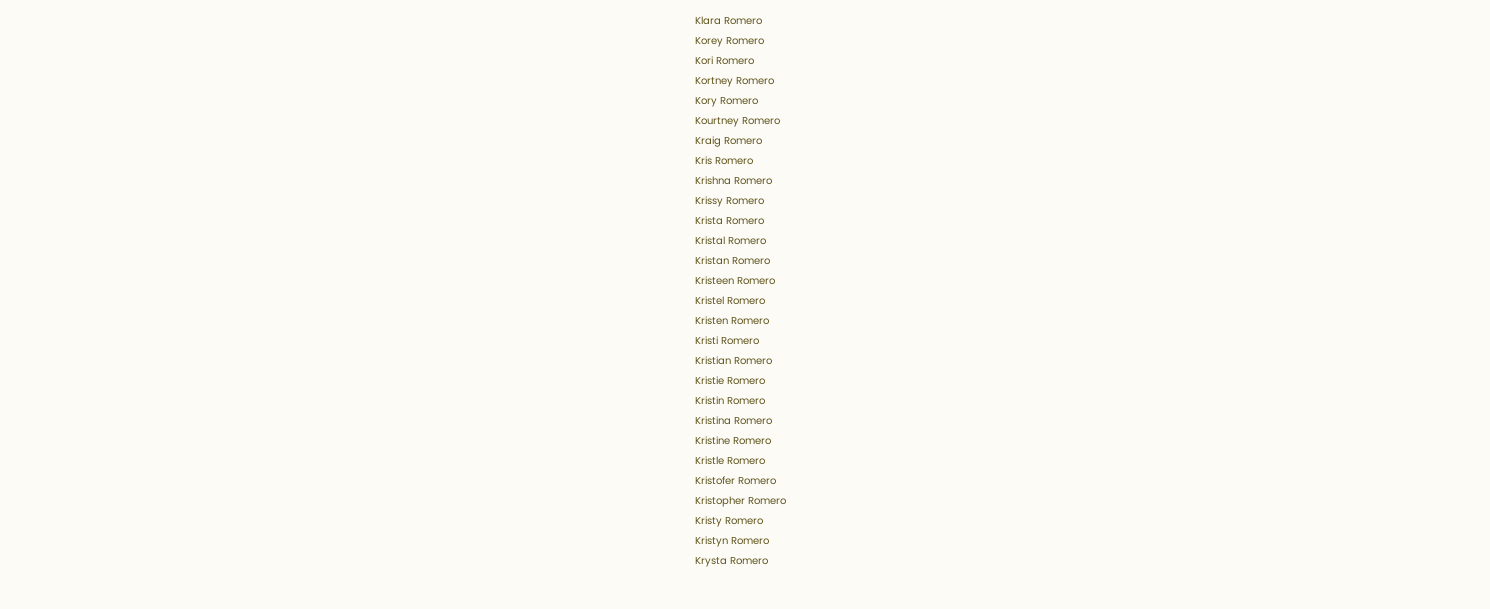Klara Romero
Korey Romero
Kori Romero
Kortney Romero
Kory Romero
Kourtney Romero
Kraig Romero
Kris Romero
Krishna Romero
Krissy Romero
Krista Romero
Kristal Romero
Kristan Romero
Kristeen Romero
Kristel Romero
Kristen Romero
Kristi Romero
Kristian Romero
Kristie Romero
Kristin Romero
Kristina Romero
Kristine Romero
Kristle Romero
Kristofer Romero
Kristopher Romero
Kristy Romero
Kristyn Romero
Krysta Romero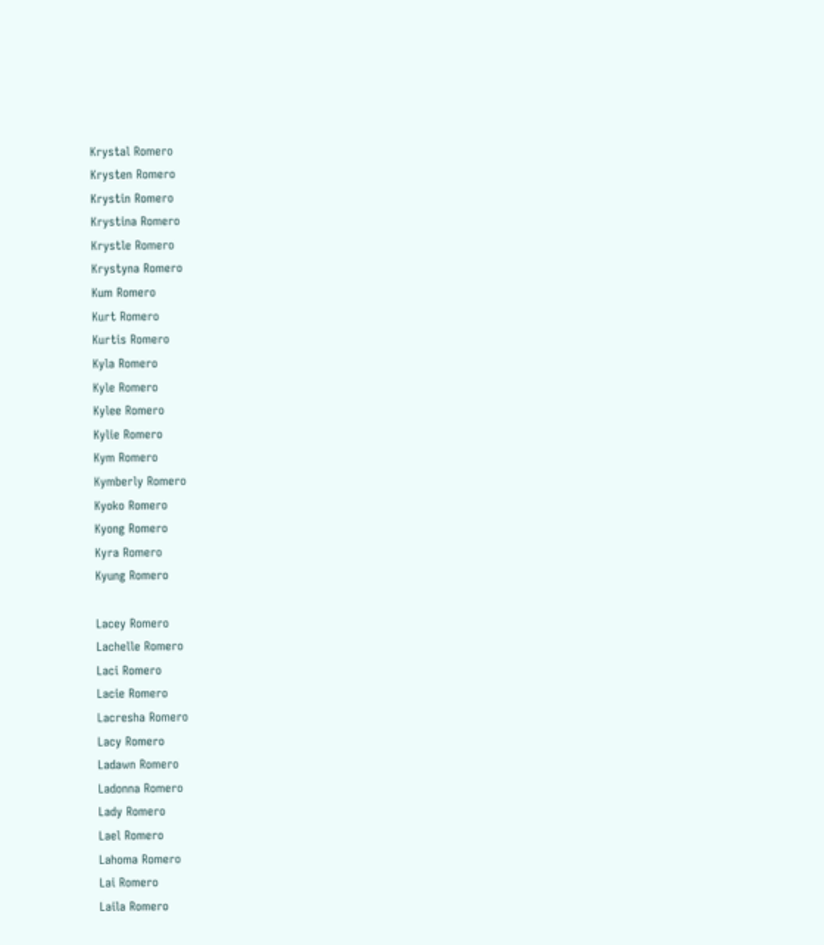Krystal Romero
Krysten Romero
Krystin Romero
Krystina Romero
Krystle Romero
Krystyna Romero
Kum Romero
Kurt Romero
Kurtis Romero
Kyla Romero
Kyle Romero
Kylee Romero
Kylie Romero
Kym Romero
Kymberly Romero
Kyoko Romero
Kyong Romero
Kyra Romero
Kyung Romero

Lacey Romero
Lachelle Romero
Laci Romero
Lacie Romero
Lacresha Romero
Lacy Romero
Ladawn Romero
Ladonna Romero
Lady Romero
Lael Romero
Lahoma Romero
Lai Romero
Laila Romero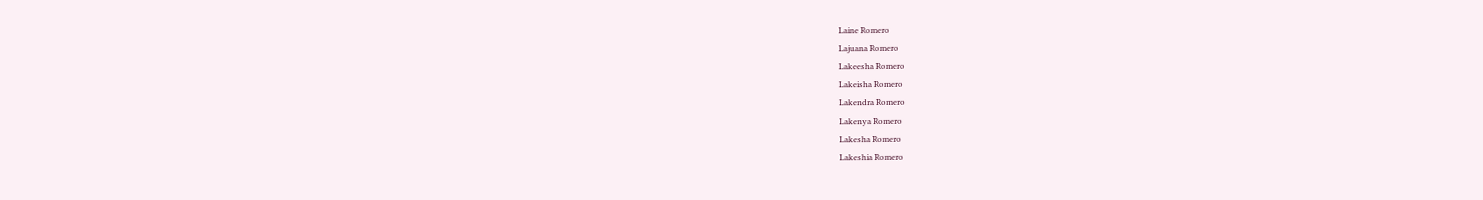Laine Romero
Lajuana Romero
Lakeesha Romero
Lakeisha Romero
Lakendra Romero
Lakenya Romero
Lakesha Romero
Lakeshia Romero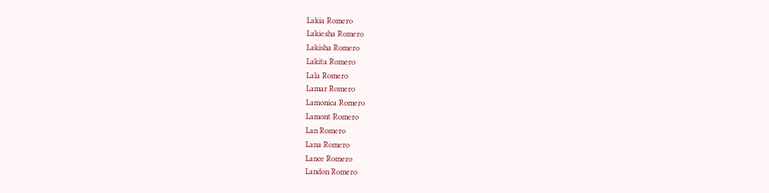Lakia Romero
Lakiesha Romero
Lakisha Romero
Lakita Romero
Lala Romero
Lamar Romero
Lamonica Romero
Lamont Romero
Lan Romero
Lana Romero
Lance Romero
Landon Romero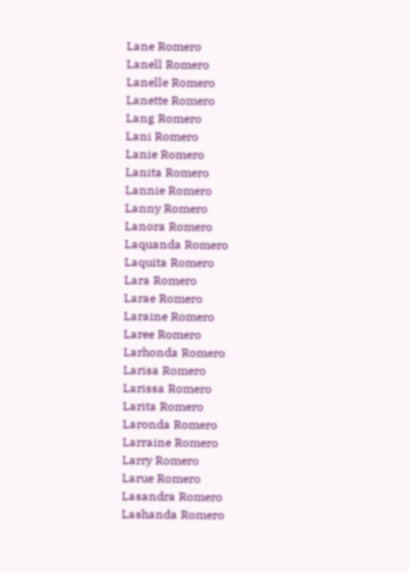Lane Romero
Lanell Romero
Lanelle Romero
Lanette Romero
Lang Romero
Lani Romero
Lanie Romero
Lanita Romero
Lannie Romero
Lanny Romero
Lanora Romero
Laquanda Romero
Laquita Romero
Lara Romero
Larae Romero
Laraine Romero
Laree Romero
Larhonda Romero
Larisa Romero
Larissa Romero
Larita Romero
Laronda Romero
Larraine Romero
Larry Romero
Larue Romero
Lasandra Romero
Lashanda Romero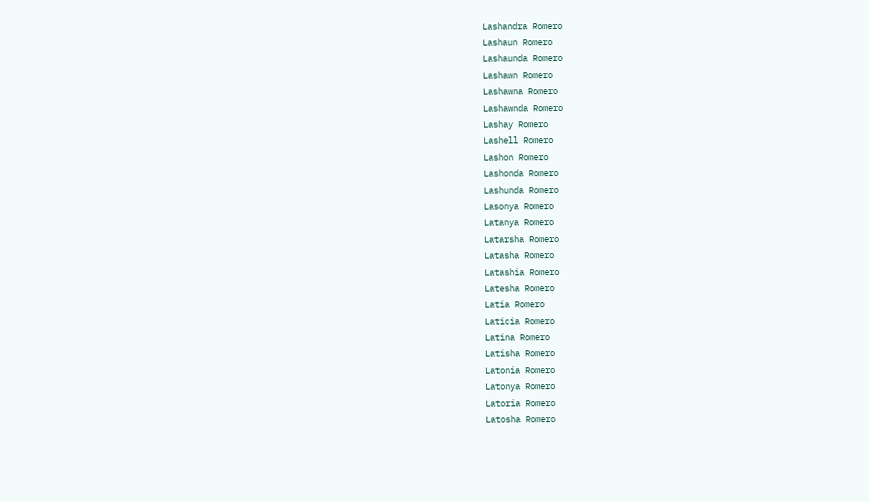Lashandra Romero
Lashaun Romero
Lashaunda Romero
Lashawn Romero
Lashawna Romero
Lashawnda Romero
Lashay Romero
Lashell Romero
Lashon Romero
Lashonda Romero
Lashunda Romero
Lasonya Romero
Latanya Romero
Latarsha Romero
Latasha Romero
Latashia Romero
Latesha Romero
Latia Romero
Laticia Romero
Latina Romero
Latisha Romero
Latonia Romero
Latonya Romero
Latoria Romero
Latosha Romero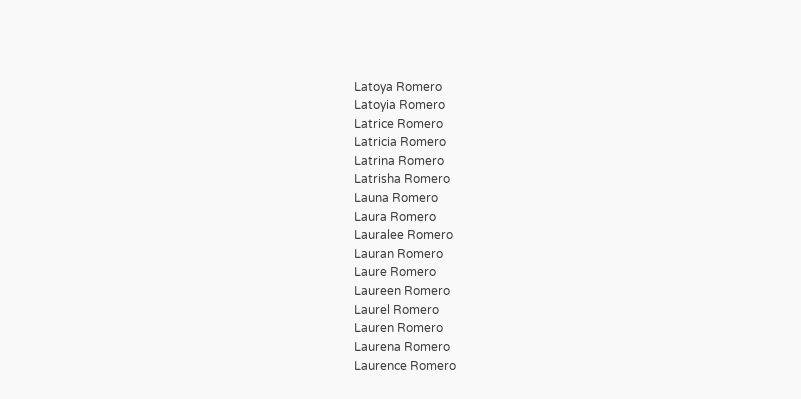Latoya Romero
Latoyia Romero
Latrice Romero
Latricia Romero
Latrina Romero
Latrisha Romero
Launa Romero
Laura Romero
Lauralee Romero
Lauran Romero
Laure Romero
Laureen Romero
Laurel Romero
Lauren Romero
Laurena Romero
Laurence Romero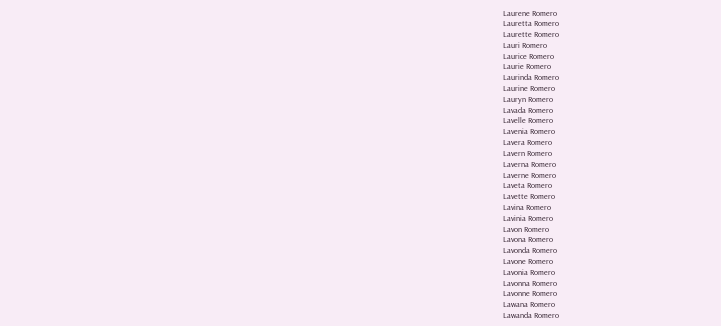Laurene Romero
Lauretta Romero
Laurette Romero
Lauri Romero
Laurice Romero
Laurie Romero
Laurinda Romero
Laurine Romero
Lauryn Romero
Lavada Romero
Lavelle Romero
Lavenia Romero
Lavera Romero
Lavern Romero
Laverna Romero
Laverne Romero
Laveta Romero
Lavette Romero
Lavina Romero
Lavinia Romero
Lavon Romero
Lavona Romero
Lavonda Romero
Lavone Romero
Lavonia Romero
Lavonna Romero
Lavonne Romero
Lawana Romero
Lawanda Romero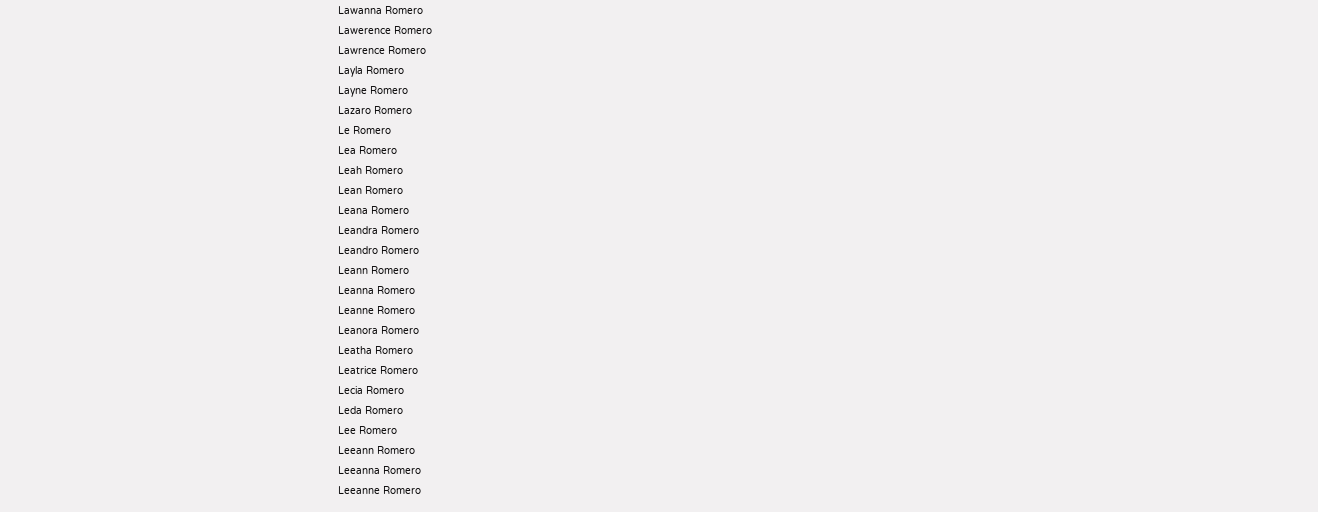Lawanna Romero
Lawerence Romero
Lawrence Romero
Layla Romero
Layne Romero
Lazaro Romero
Le Romero
Lea Romero
Leah Romero
Lean Romero
Leana Romero
Leandra Romero
Leandro Romero
Leann Romero
Leanna Romero
Leanne Romero
Leanora Romero
Leatha Romero
Leatrice Romero
Lecia Romero
Leda Romero
Lee Romero
Leeann Romero
Leeanna Romero
Leeanne Romero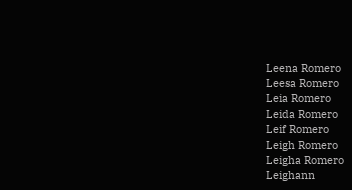Leena Romero
Leesa Romero
Leia Romero
Leida Romero
Leif Romero
Leigh Romero
Leigha Romero
Leighann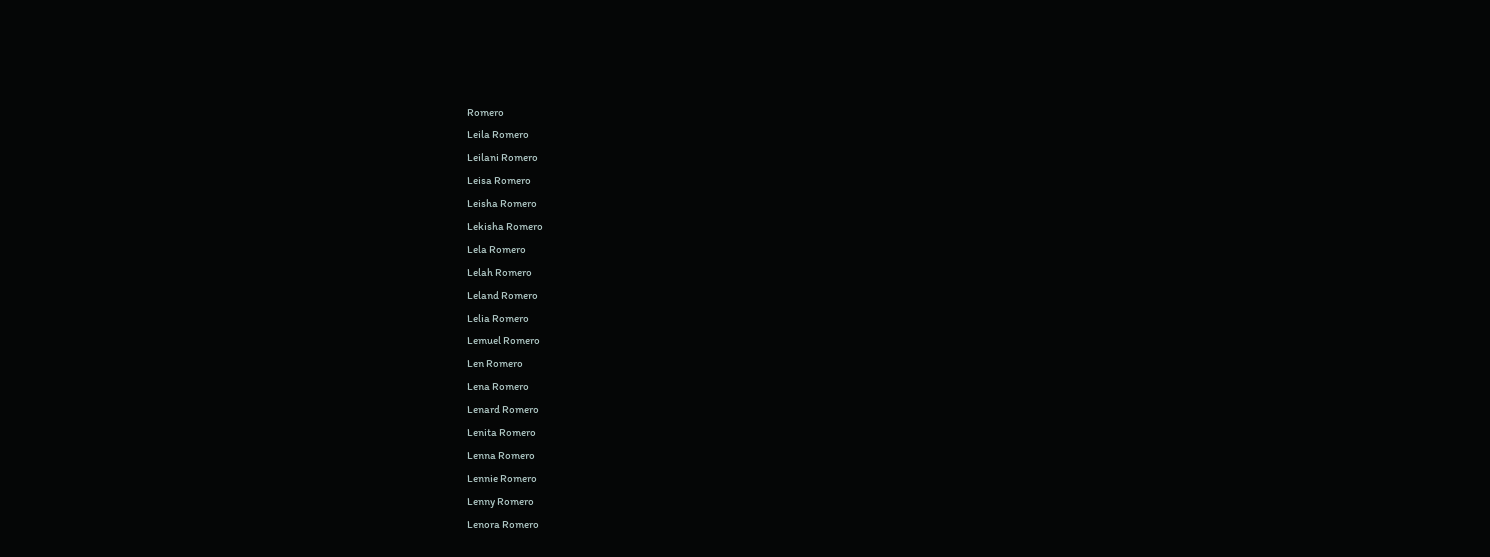Romero
Leila Romero
Leilani Romero
Leisa Romero
Leisha Romero
Lekisha Romero
Lela Romero
Lelah Romero
Leland Romero
Lelia Romero
Lemuel Romero
Len Romero
Lena Romero
Lenard Romero
Lenita Romero
Lenna Romero
Lennie Romero
Lenny Romero
Lenora Romero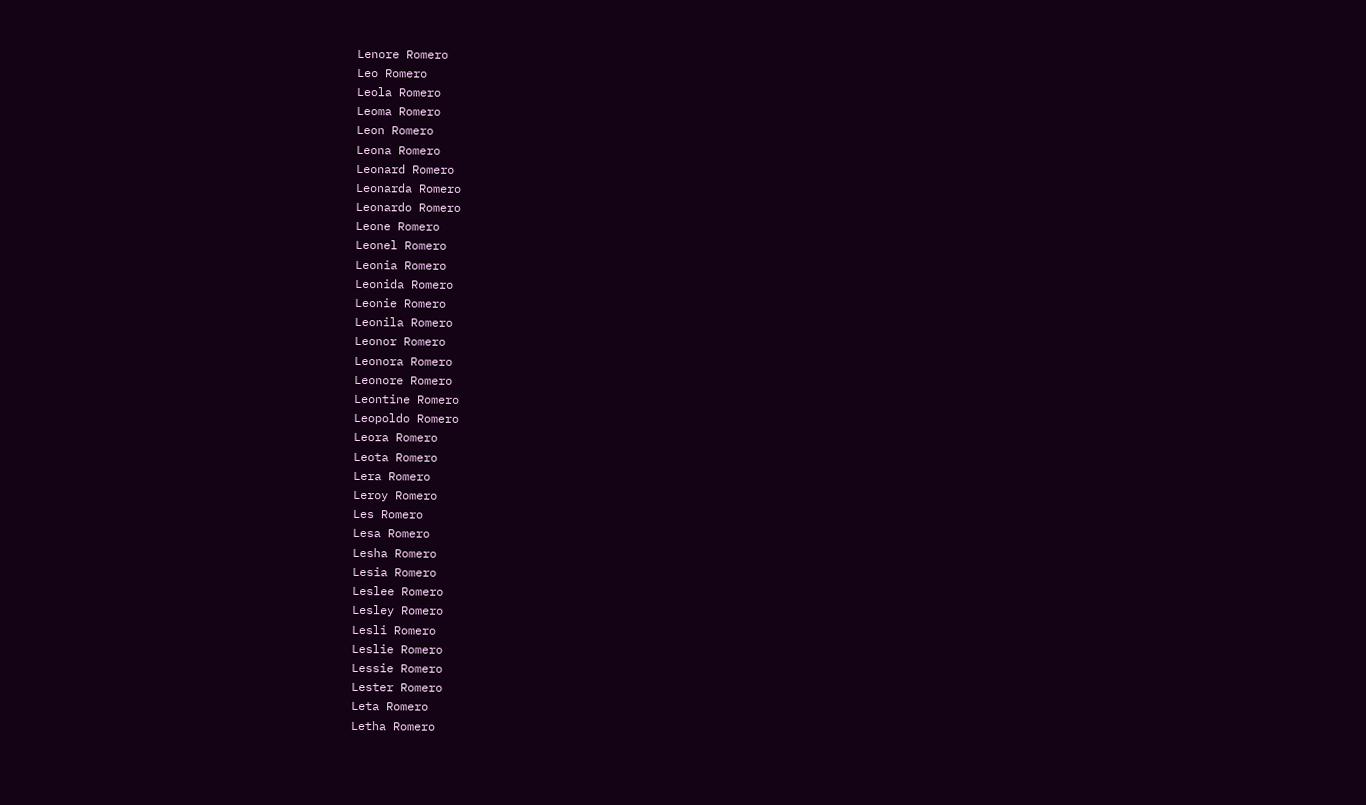Lenore Romero
Leo Romero
Leola Romero
Leoma Romero
Leon Romero
Leona Romero
Leonard Romero
Leonarda Romero
Leonardo Romero
Leone Romero
Leonel Romero
Leonia Romero
Leonida Romero
Leonie Romero
Leonila Romero
Leonor Romero
Leonora Romero
Leonore Romero
Leontine Romero
Leopoldo Romero
Leora Romero
Leota Romero
Lera Romero
Leroy Romero
Les Romero
Lesa Romero
Lesha Romero
Lesia Romero
Leslee Romero
Lesley Romero
Lesli Romero
Leslie Romero
Lessie Romero
Lester Romero
Leta Romero
Letha Romero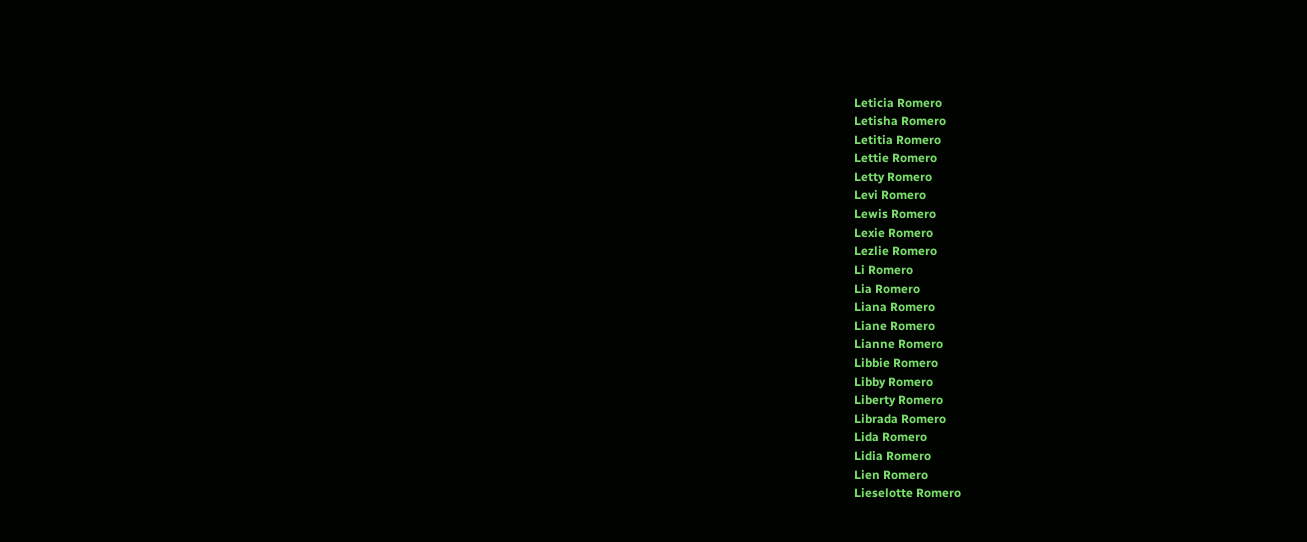Leticia Romero
Letisha Romero
Letitia Romero
Lettie Romero
Letty Romero
Levi Romero
Lewis Romero
Lexie Romero
Lezlie Romero
Li Romero
Lia Romero
Liana Romero
Liane Romero
Lianne Romero
Libbie Romero
Libby Romero
Liberty Romero
Librada Romero
Lida Romero
Lidia Romero
Lien Romero
Lieselotte Romero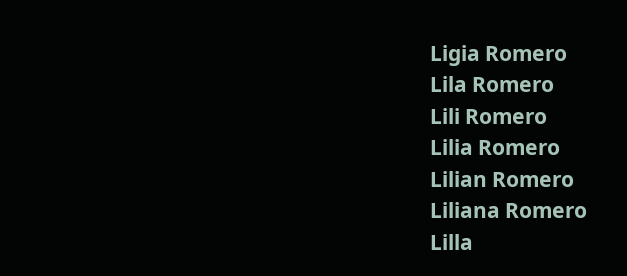Ligia Romero
Lila Romero
Lili Romero
Lilia Romero
Lilian Romero
Liliana Romero
Lilla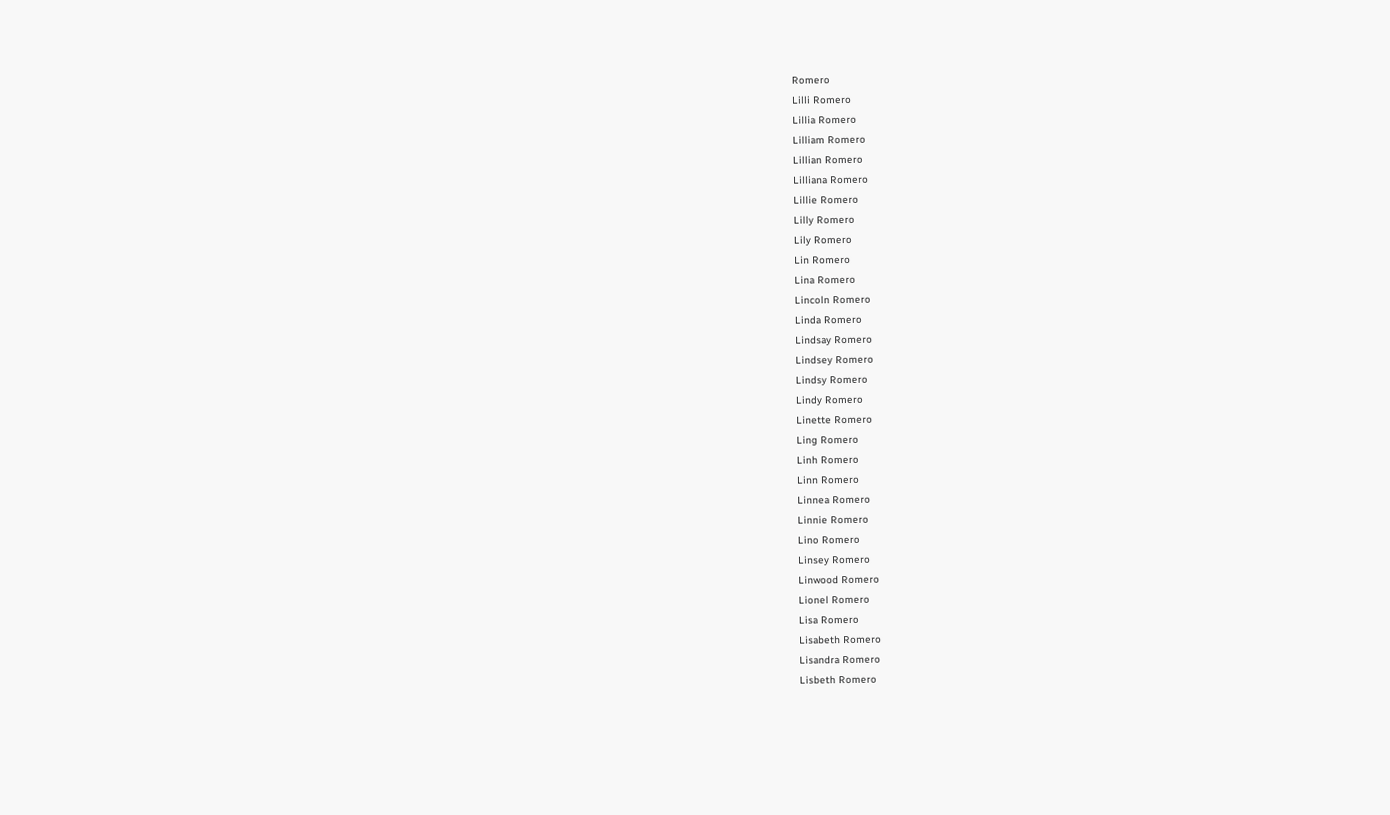Romero
Lilli Romero
Lillia Romero
Lilliam Romero
Lillian Romero
Lilliana Romero
Lillie Romero
Lilly Romero
Lily Romero
Lin Romero
Lina Romero
Lincoln Romero
Linda Romero
Lindsay Romero
Lindsey Romero
Lindsy Romero
Lindy Romero
Linette Romero
Ling Romero
Linh Romero
Linn Romero
Linnea Romero
Linnie Romero
Lino Romero
Linsey Romero
Linwood Romero
Lionel Romero
Lisa Romero
Lisabeth Romero
Lisandra Romero
Lisbeth Romero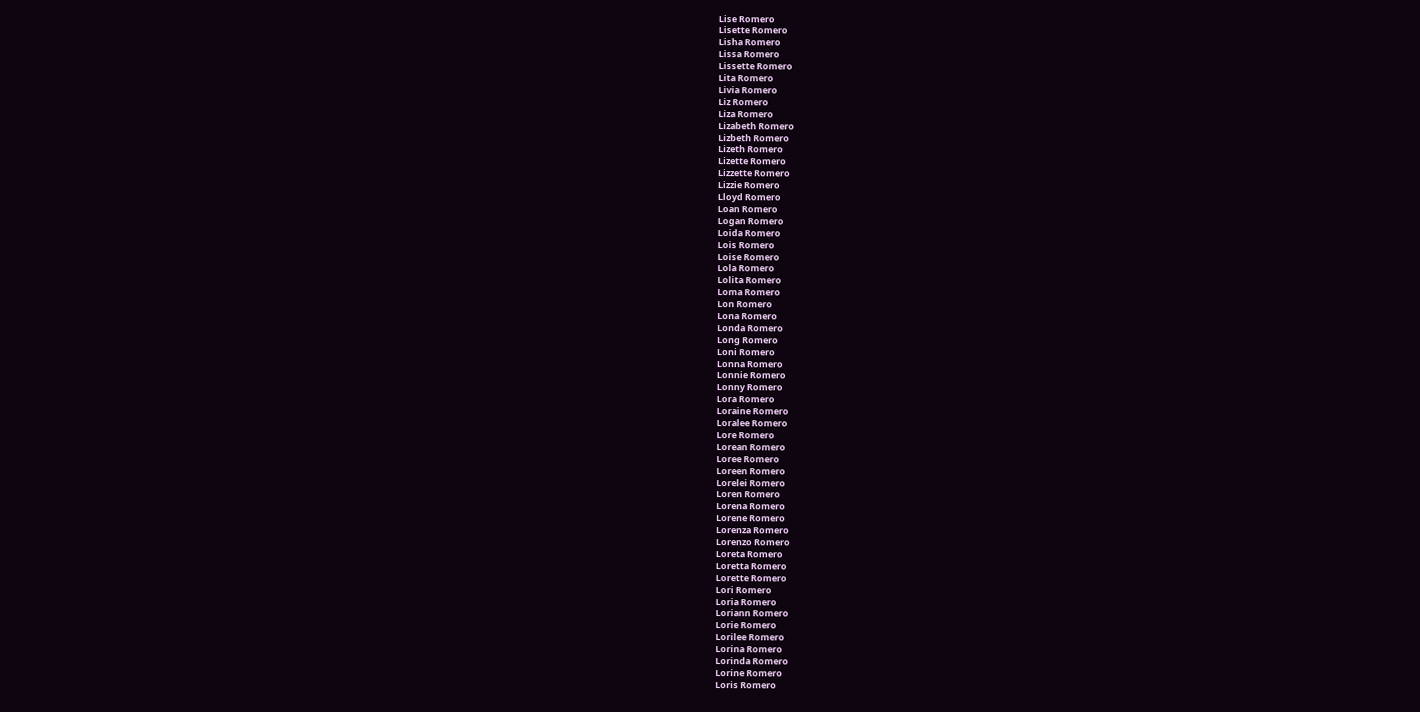Lise Romero
Lisette Romero
Lisha Romero
Lissa Romero
Lissette Romero
Lita Romero
Livia Romero
Liz Romero
Liza Romero
Lizabeth Romero
Lizbeth Romero
Lizeth Romero
Lizette Romero
Lizzette Romero
Lizzie Romero
Lloyd Romero
Loan Romero
Logan Romero
Loida Romero
Lois Romero
Loise Romero
Lola Romero
Lolita Romero
Loma Romero
Lon Romero
Lona Romero
Londa Romero
Long Romero
Loni Romero
Lonna Romero
Lonnie Romero
Lonny Romero
Lora Romero
Loraine Romero
Loralee Romero
Lore Romero
Lorean Romero
Loree Romero
Loreen Romero
Lorelei Romero
Loren Romero
Lorena Romero
Lorene Romero
Lorenza Romero
Lorenzo Romero
Loreta Romero
Loretta Romero
Lorette Romero
Lori Romero
Loria Romero
Loriann Romero
Lorie Romero
Lorilee Romero
Lorina Romero
Lorinda Romero
Lorine Romero
Loris Romero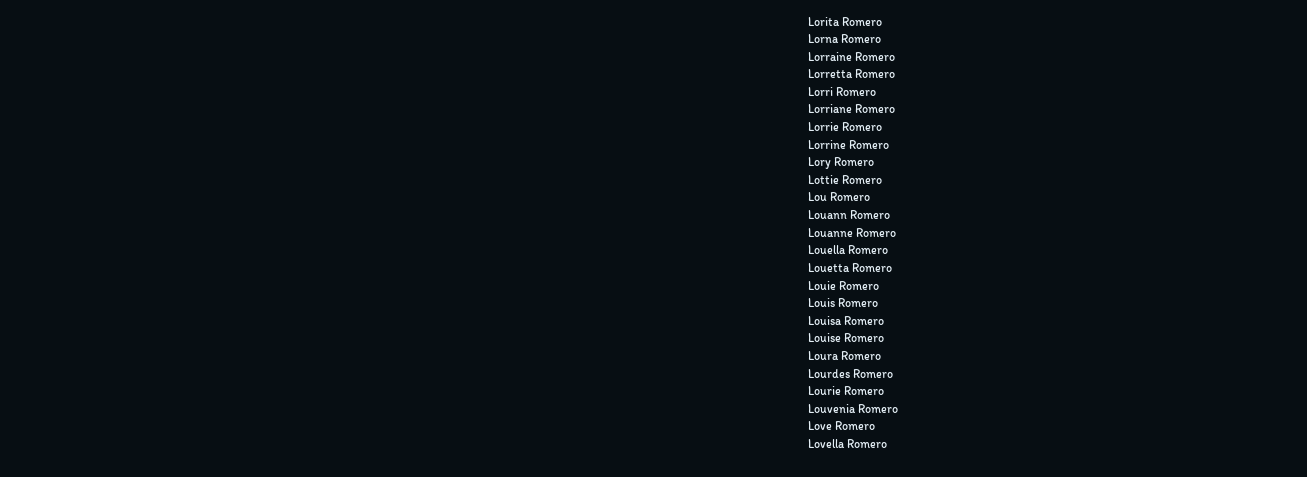Lorita Romero
Lorna Romero
Lorraine Romero
Lorretta Romero
Lorri Romero
Lorriane Romero
Lorrie Romero
Lorrine Romero
Lory Romero
Lottie Romero
Lou Romero
Louann Romero
Louanne Romero
Louella Romero
Louetta Romero
Louie Romero
Louis Romero
Louisa Romero
Louise Romero
Loura Romero
Lourdes Romero
Lourie Romero
Louvenia Romero
Love Romero
Lovella Romero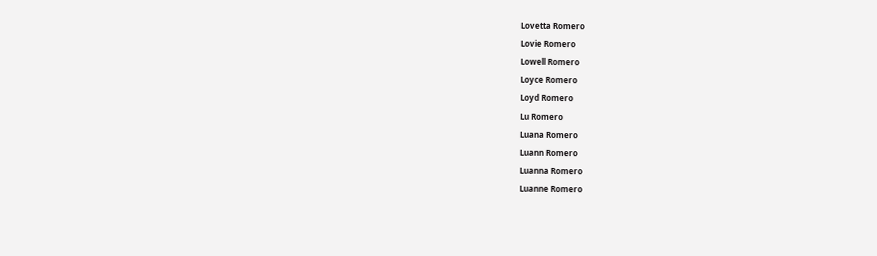Lovetta Romero
Lovie Romero
Lowell Romero
Loyce Romero
Loyd Romero
Lu Romero
Luana Romero
Luann Romero
Luanna Romero
Luanne Romero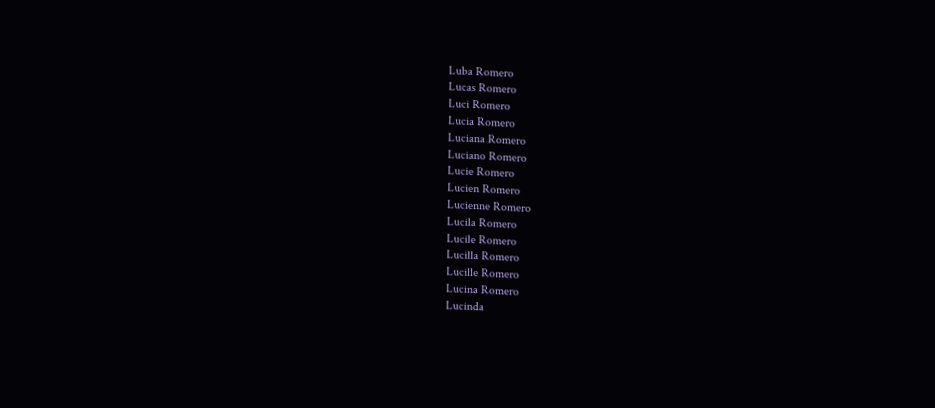Luba Romero
Lucas Romero
Luci Romero
Lucia Romero
Luciana Romero
Luciano Romero
Lucie Romero
Lucien Romero
Lucienne Romero
Lucila Romero
Lucile Romero
Lucilla Romero
Lucille Romero
Lucina Romero
Lucinda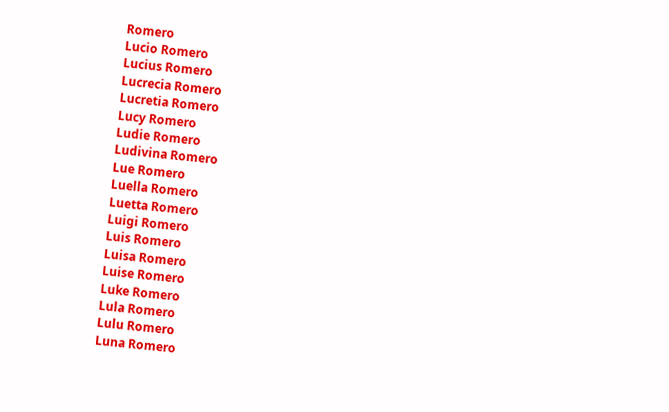Romero
Lucio Romero
Lucius Romero
Lucrecia Romero
Lucretia Romero
Lucy Romero
Ludie Romero
Ludivina Romero
Lue Romero
Luella Romero
Luetta Romero
Luigi Romero
Luis Romero
Luisa Romero
Luise Romero
Luke Romero
Lula Romero
Lulu Romero
Luna Romero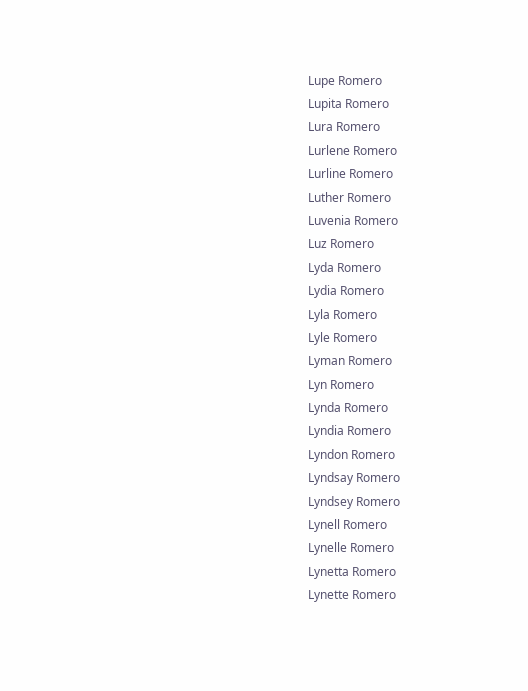Lupe Romero
Lupita Romero
Lura Romero
Lurlene Romero
Lurline Romero
Luther Romero
Luvenia Romero
Luz Romero
Lyda Romero
Lydia Romero
Lyla Romero
Lyle Romero
Lyman Romero
Lyn Romero
Lynda Romero
Lyndia Romero
Lyndon Romero
Lyndsay Romero
Lyndsey Romero
Lynell Romero
Lynelle Romero
Lynetta Romero
Lynette Romero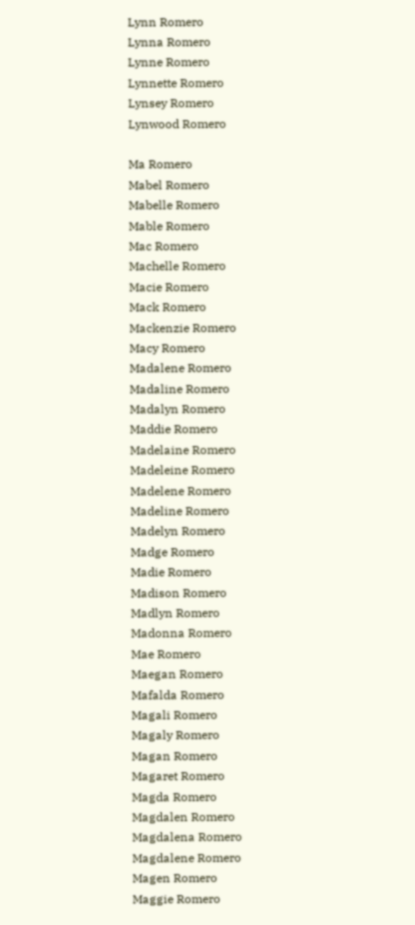Lynn Romero
Lynna Romero
Lynne Romero
Lynnette Romero
Lynsey Romero
Lynwood Romero

Ma Romero
Mabel Romero
Mabelle Romero
Mable Romero
Mac Romero
Machelle Romero
Macie Romero
Mack Romero
Mackenzie Romero
Macy Romero
Madalene Romero
Madaline Romero
Madalyn Romero
Maddie Romero
Madelaine Romero
Madeleine Romero
Madelene Romero
Madeline Romero
Madelyn Romero
Madge Romero
Madie Romero
Madison Romero
Madlyn Romero
Madonna Romero
Mae Romero
Maegan Romero
Mafalda Romero
Magali Romero
Magaly Romero
Magan Romero
Magaret Romero
Magda Romero
Magdalen Romero
Magdalena Romero
Magdalene Romero
Magen Romero
Maggie Romero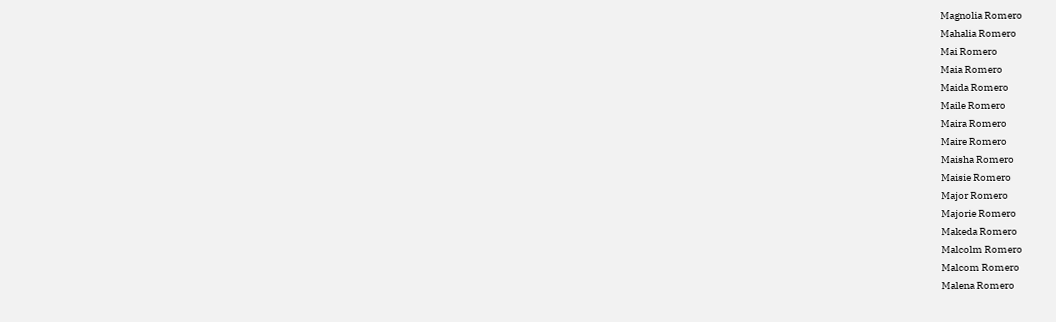Magnolia Romero
Mahalia Romero
Mai Romero
Maia Romero
Maida Romero
Maile Romero
Maira Romero
Maire Romero
Maisha Romero
Maisie Romero
Major Romero
Majorie Romero
Makeda Romero
Malcolm Romero
Malcom Romero
Malena Romero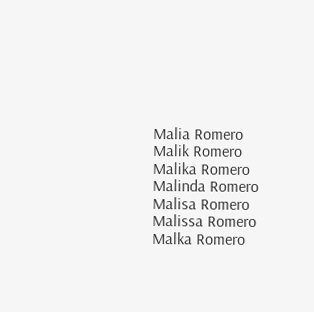Malia Romero
Malik Romero
Malika Romero
Malinda Romero
Malisa Romero
Malissa Romero
Malka Romero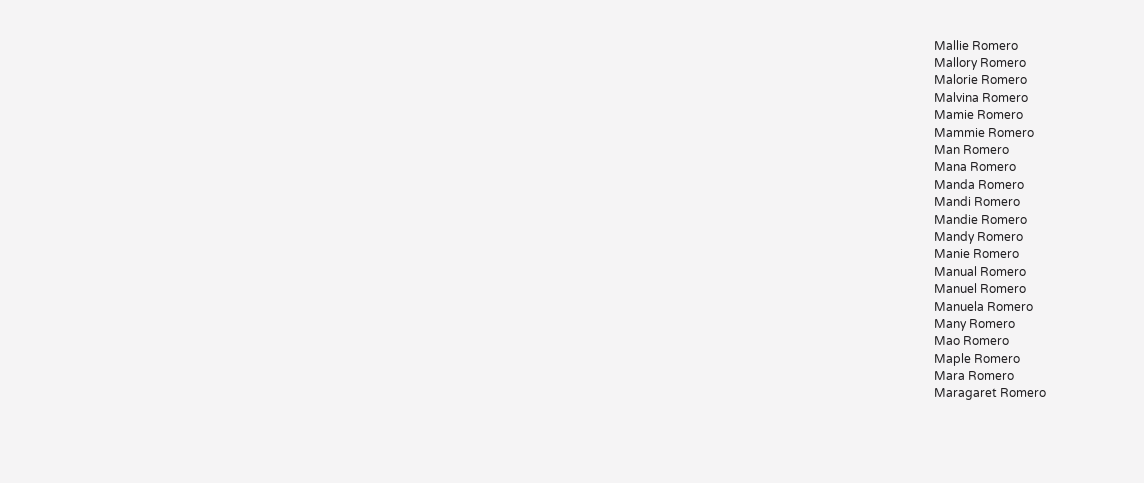Mallie Romero
Mallory Romero
Malorie Romero
Malvina Romero
Mamie Romero
Mammie Romero
Man Romero
Mana Romero
Manda Romero
Mandi Romero
Mandie Romero
Mandy Romero
Manie Romero
Manual Romero
Manuel Romero
Manuela Romero
Many Romero
Mao Romero
Maple Romero
Mara Romero
Maragaret Romero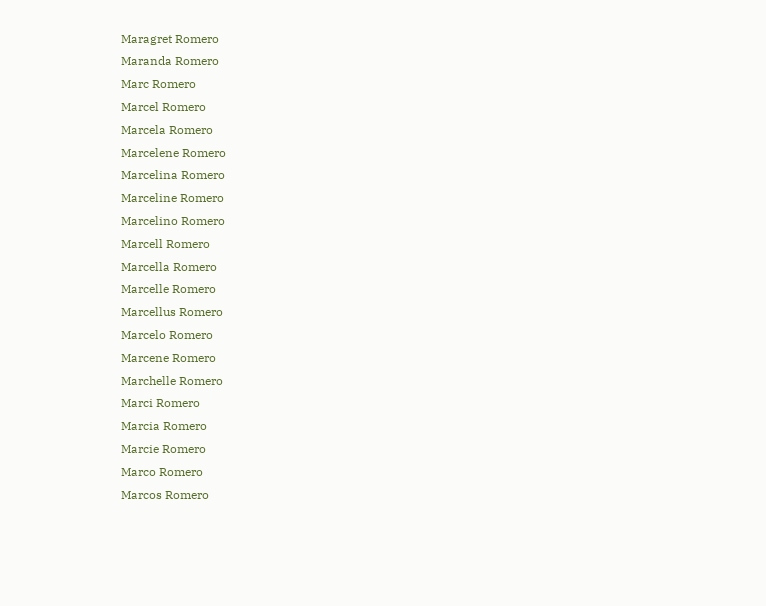Maragret Romero
Maranda Romero
Marc Romero
Marcel Romero
Marcela Romero
Marcelene Romero
Marcelina Romero
Marceline Romero
Marcelino Romero
Marcell Romero
Marcella Romero
Marcelle Romero
Marcellus Romero
Marcelo Romero
Marcene Romero
Marchelle Romero
Marci Romero
Marcia Romero
Marcie Romero
Marco Romero
Marcos Romero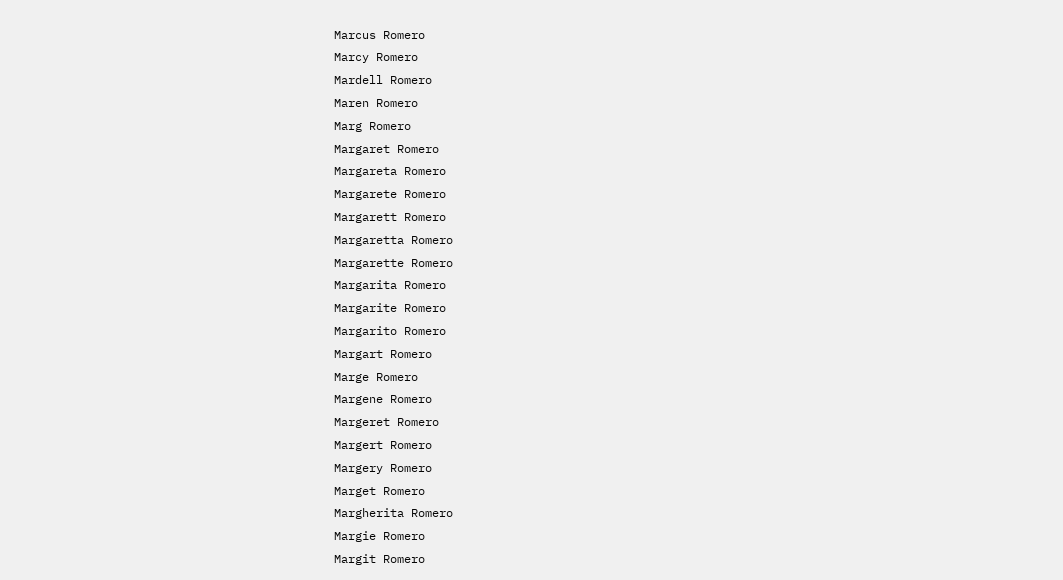Marcus Romero
Marcy Romero
Mardell Romero
Maren Romero
Marg Romero
Margaret Romero
Margareta Romero
Margarete Romero
Margarett Romero
Margaretta Romero
Margarette Romero
Margarita Romero
Margarite Romero
Margarito Romero
Margart Romero
Marge Romero
Margene Romero
Margeret Romero
Margert Romero
Margery Romero
Marget Romero
Margherita Romero
Margie Romero
Margit Romero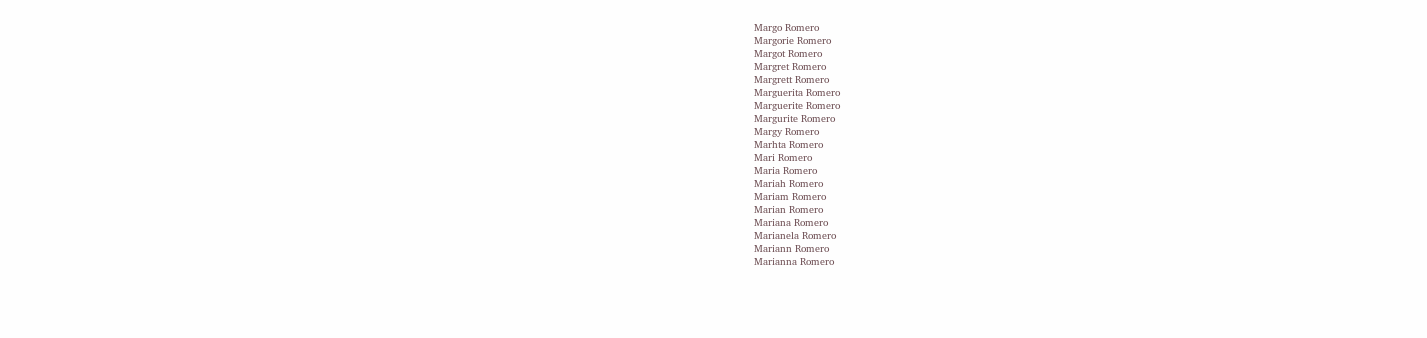Margo Romero
Margorie Romero
Margot Romero
Margret Romero
Margrett Romero
Marguerita Romero
Marguerite Romero
Margurite Romero
Margy Romero
Marhta Romero
Mari Romero
Maria Romero
Mariah Romero
Mariam Romero
Marian Romero
Mariana Romero
Marianela Romero
Mariann Romero
Marianna Romero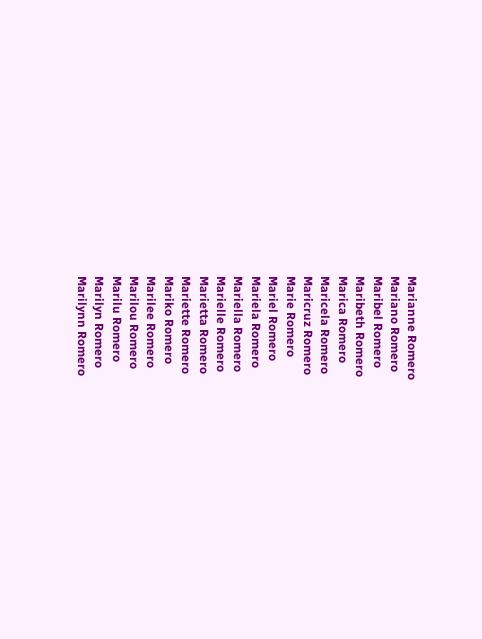Marianne Romero
Mariano Romero
Maribel Romero
Maribeth Romero
Marica Romero
Maricela Romero
Maricruz Romero
Marie Romero
Mariel Romero
Mariela Romero
Mariella Romero
Marielle Romero
Marietta Romero
Mariette Romero
Mariko Romero
Marilee Romero
Marilou Romero
Marilu Romero
Marilyn Romero
Marilynn Romero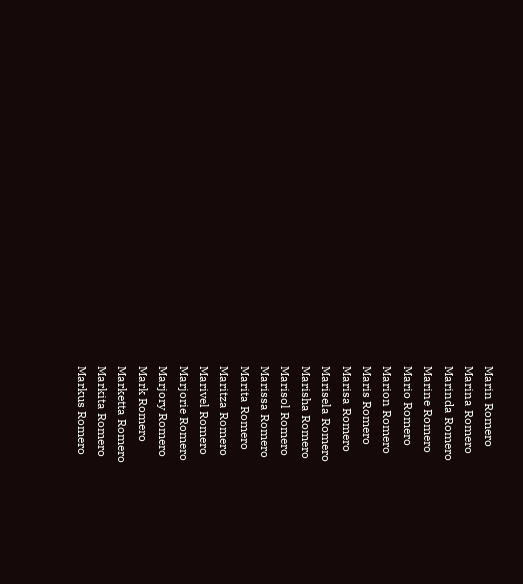Marin Romero
Marina Romero
Marinda Romero
Marine Romero
Mario Romero
Marion Romero
Maris Romero
Marisa Romero
Marisela Romero
Marisha Romero
Marisol Romero
Marissa Romero
Marita Romero
Maritza Romero
Marivel Romero
Marjorie Romero
Marjory Romero
Mark Romero
Marketta Romero
Markita Romero
Markus Romero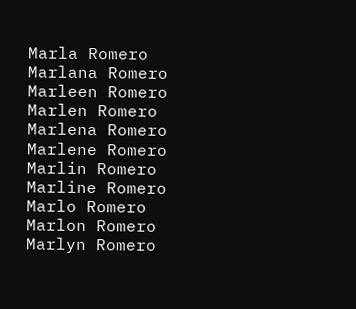Marla Romero
Marlana Romero
Marleen Romero
Marlen Romero
Marlena Romero
Marlene Romero
Marlin Romero
Marline Romero
Marlo Romero
Marlon Romero
Marlyn Romero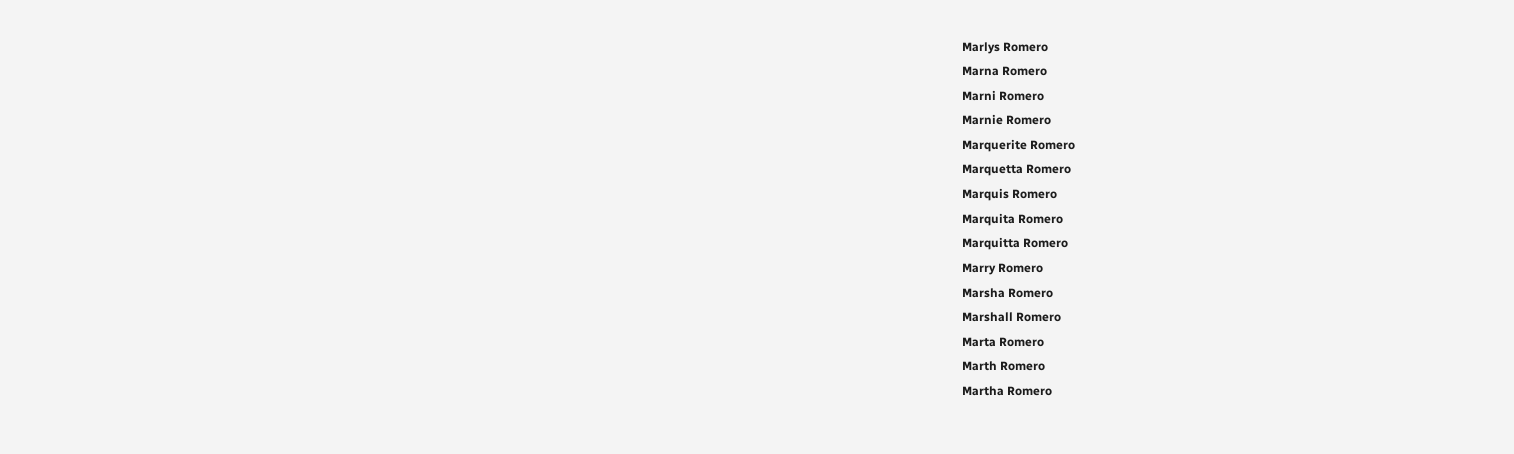Marlys Romero
Marna Romero
Marni Romero
Marnie Romero
Marquerite Romero
Marquetta Romero
Marquis Romero
Marquita Romero
Marquitta Romero
Marry Romero
Marsha Romero
Marshall Romero
Marta Romero
Marth Romero
Martha Romero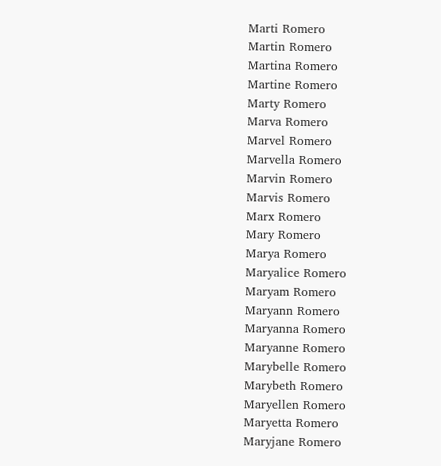Marti Romero
Martin Romero
Martina Romero
Martine Romero
Marty Romero
Marva Romero
Marvel Romero
Marvella Romero
Marvin Romero
Marvis Romero
Marx Romero
Mary Romero
Marya Romero
Maryalice Romero
Maryam Romero
Maryann Romero
Maryanna Romero
Maryanne Romero
Marybelle Romero
Marybeth Romero
Maryellen Romero
Maryetta Romero
Maryjane Romero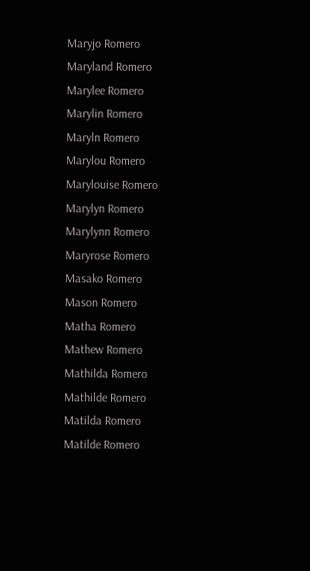Maryjo Romero
Maryland Romero
Marylee Romero
Marylin Romero
Maryln Romero
Marylou Romero
Marylouise Romero
Marylyn Romero
Marylynn Romero
Maryrose Romero
Masako Romero
Mason Romero
Matha Romero
Mathew Romero
Mathilda Romero
Mathilde Romero
Matilda Romero
Matilde Romero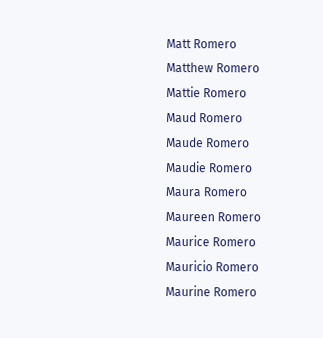Matt Romero
Matthew Romero
Mattie Romero
Maud Romero
Maude Romero
Maudie Romero
Maura Romero
Maureen Romero
Maurice Romero
Mauricio Romero
Maurine Romero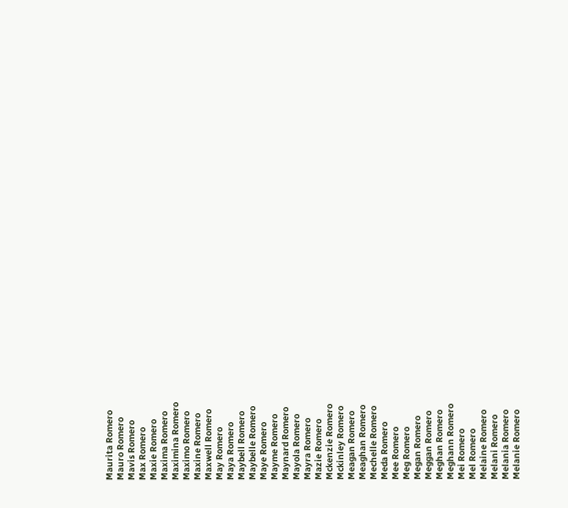Maurita Romero
Mauro Romero
Mavis Romero
Max Romero
Maxie Romero
Maxima Romero
Maximina Romero
Maximo Romero
Maxine Romero
Maxwell Romero
May Romero
Maya Romero
Maybell Romero
Maybelle Romero
Maye Romero
Mayme Romero
Maynard Romero
Mayola Romero
Mayra Romero
Mazie Romero
Mckenzie Romero
Mckinley Romero
Meagan Romero
Meaghan Romero
Mechelle Romero
Meda Romero
Mee Romero
Meg Romero
Megan Romero
Meggan Romero
Meghan Romero
Meghann Romero
Mei Romero
Mel Romero
Melaine Romero
Melani Romero
Melania Romero
Melanie Romero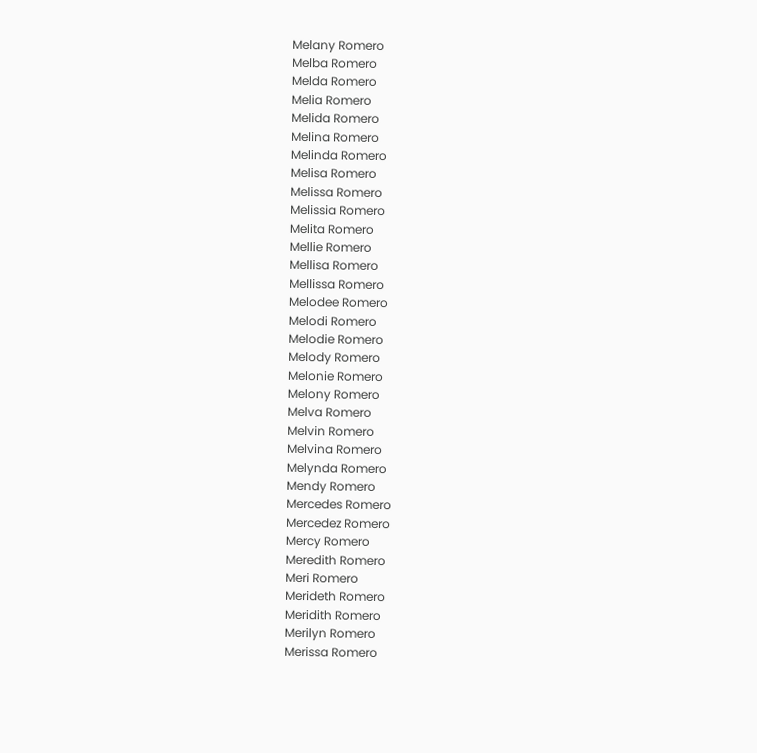Melany Romero
Melba Romero
Melda Romero
Melia Romero
Melida Romero
Melina Romero
Melinda Romero
Melisa Romero
Melissa Romero
Melissia Romero
Melita Romero
Mellie Romero
Mellisa Romero
Mellissa Romero
Melodee Romero
Melodi Romero
Melodie Romero
Melody Romero
Melonie Romero
Melony Romero
Melva Romero
Melvin Romero
Melvina Romero
Melynda Romero
Mendy Romero
Mercedes Romero
Mercedez Romero
Mercy Romero
Meredith Romero
Meri Romero
Merideth Romero
Meridith Romero
Merilyn Romero
Merissa Romero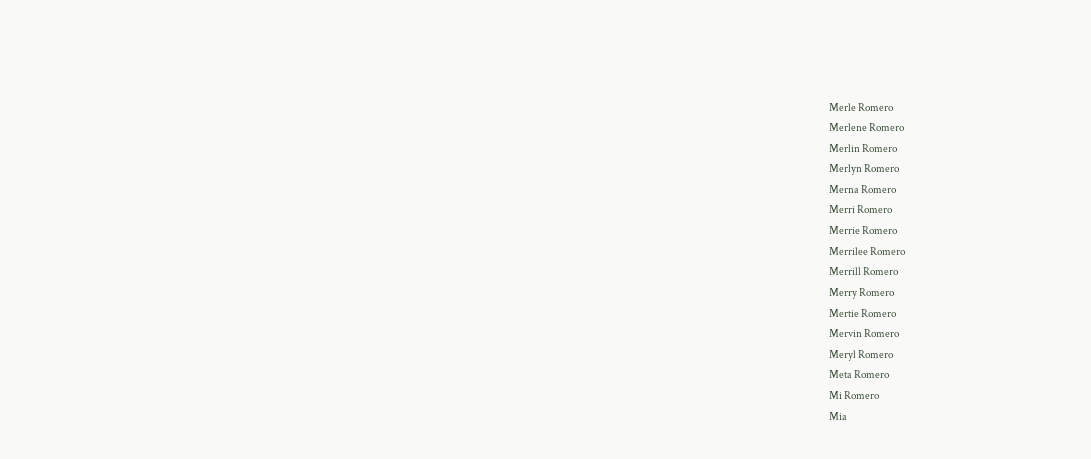Merle Romero
Merlene Romero
Merlin Romero
Merlyn Romero
Merna Romero
Merri Romero
Merrie Romero
Merrilee Romero
Merrill Romero
Merry Romero
Mertie Romero
Mervin Romero
Meryl Romero
Meta Romero
Mi Romero
Mia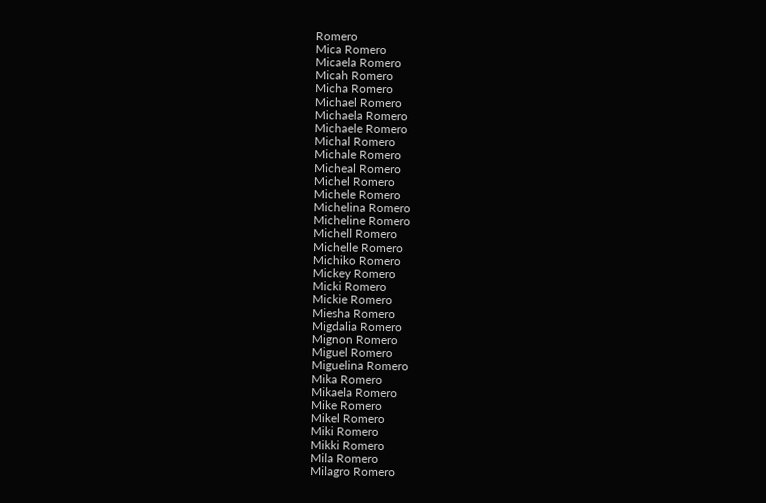Romero
Mica Romero
Micaela Romero
Micah Romero
Micha Romero
Michael Romero
Michaela Romero
Michaele Romero
Michal Romero
Michale Romero
Micheal Romero
Michel Romero
Michele Romero
Michelina Romero
Micheline Romero
Michell Romero
Michelle Romero
Michiko Romero
Mickey Romero
Micki Romero
Mickie Romero
Miesha Romero
Migdalia Romero
Mignon Romero
Miguel Romero
Miguelina Romero
Mika Romero
Mikaela Romero
Mike Romero
Mikel Romero
Miki Romero
Mikki Romero
Mila Romero
Milagro Romero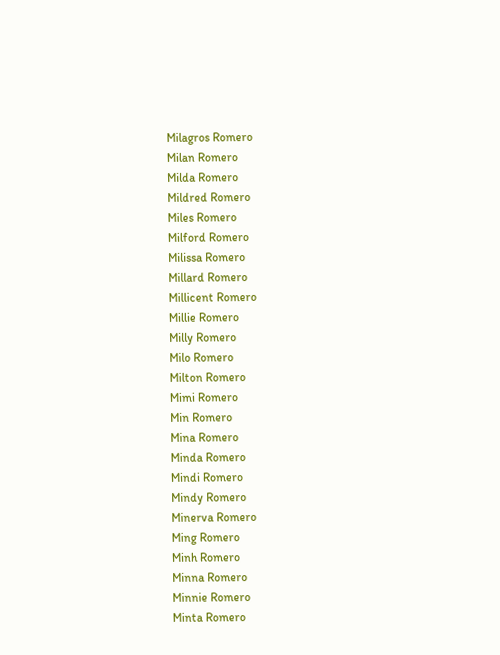Milagros Romero
Milan Romero
Milda Romero
Mildred Romero
Miles Romero
Milford Romero
Milissa Romero
Millard Romero
Millicent Romero
Millie Romero
Milly Romero
Milo Romero
Milton Romero
Mimi Romero
Min Romero
Mina Romero
Minda Romero
Mindi Romero
Mindy Romero
Minerva Romero
Ming Romero
Minh Romero
Minna Romero
Minnie Romero
Minta Romero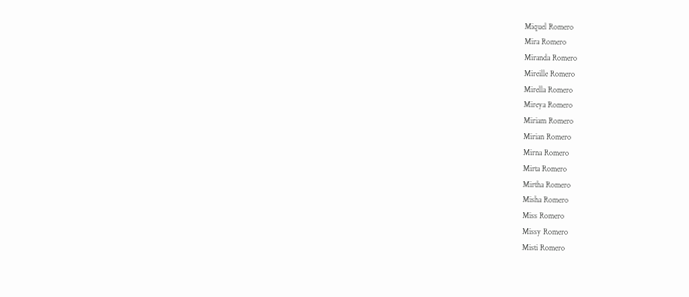Miquel Romero
Mira Romero
Miranda Romero
Mireille Romero
Mirella Romero
Mireya Romero
Miriam Romero
Mirian Romero
Mirna Romero
Mirta Romero
Mirtha Romero
Misha Romero
Miss Romero
Missy Romero
Misti Romero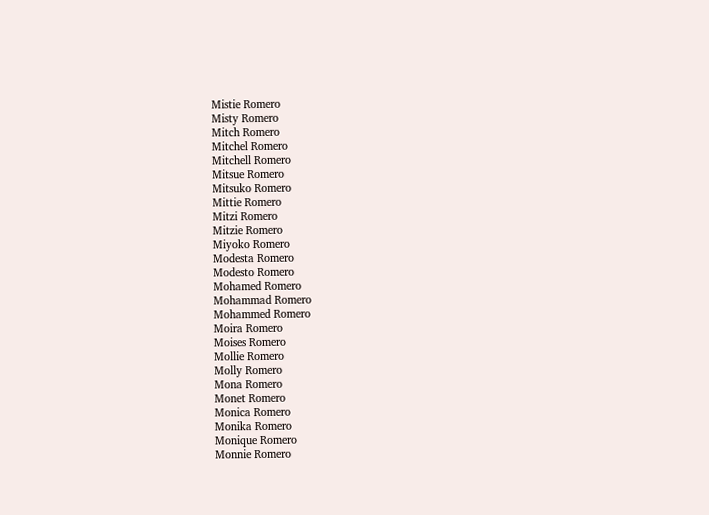Mistie Romero
Misty Romero
Mitch Romero
Mitchel Romero
Mitchell Romero
Mitsue Romero
Mitsuko Romero
Mittie Romero
Mitzi Romero
Mitzie Romero
Miyoko Romero
Modesta Romero
Modesto Romero
Mohamed Romero
Mohammad Romero
Mohammed Romero
Moira Romero
Moises Romero
Mollie Romero
Molly Romero
Mona Romero
Monet Romero
Monica Romero
Monika Romero
Monique Romero
Monnie Romero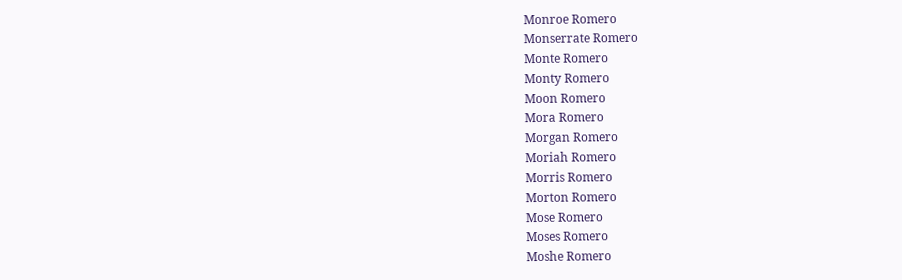Monroe Romero
Monserrate Romero
Monte Romero
Monty Romero
Moon Romero
Mora Romero
Morgan Romero
Moriah Romero
Morris Romero
Morton Romero
Mose Romero
Moses Romero
Moshe Romero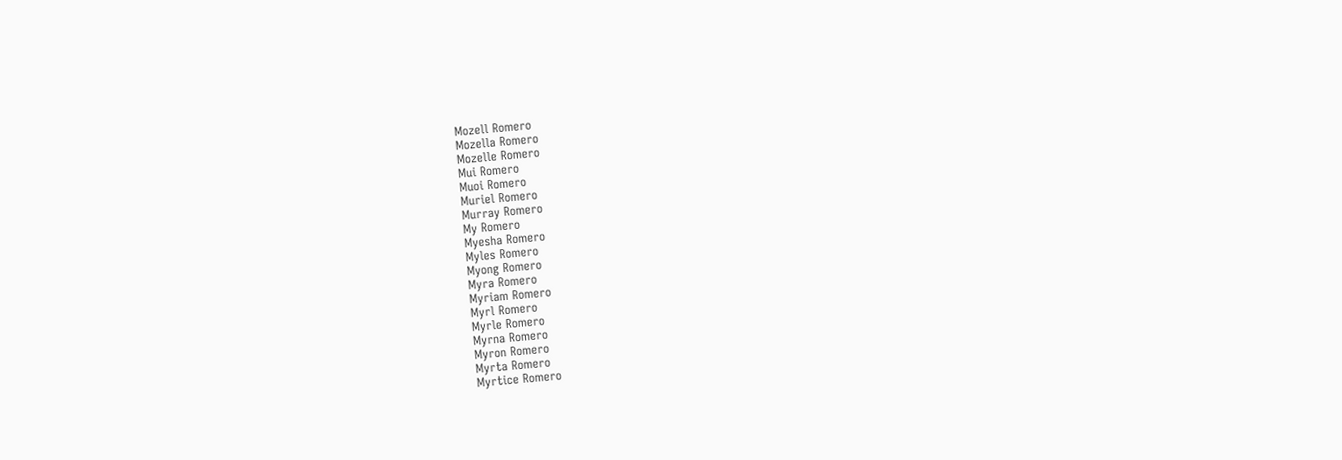Mozell Romero
Mozella Romero
Mozelle Romero
Mui Romero
Muoi Romero
Muriel Romero
Murray Romero
My Romero
Myesha Romero
Myles Romero
Myong Romero
Myra Romero
Myriam Romero
Myrl Romero
Myrle Romero
Myrna Romero
Myron Romero
Myrta Romero
Myrtice Romero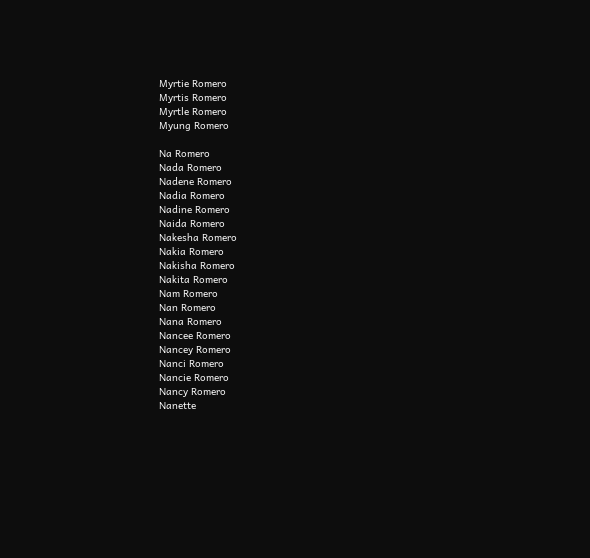Myrtie Romero
Myrtis Romero
Myrtle Romero
Myung Romero

Na Romero
Nada Romero
Nadene Romero
Nadia Romero
Nadine Romero
Naida Romero
Nakesha Romero
Nakia Romero
Nakisha Romero
Nakita Romero
Nam Romero
Nan Romero
Nana Romero
Nancee Romero
Nancey Romero
Nanci Romero
Nancie Romero
Nancy Romero
Nanette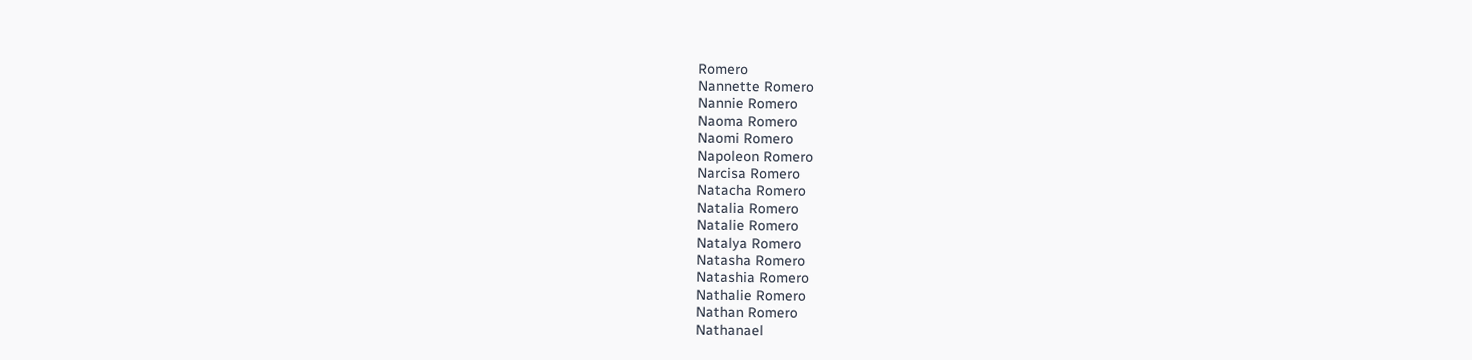Romero
Nannette Romero
Nannie Romero
Naoma Romero
Naomi Romero
Napoleon Romero
Narcisa Romero
Natacha Romero
Natalia Romero
Natalie Romero
Natalya Romero
Natasha Romero
Natashia Romero
Nathalie Romero
Nathan Romero
Nathanael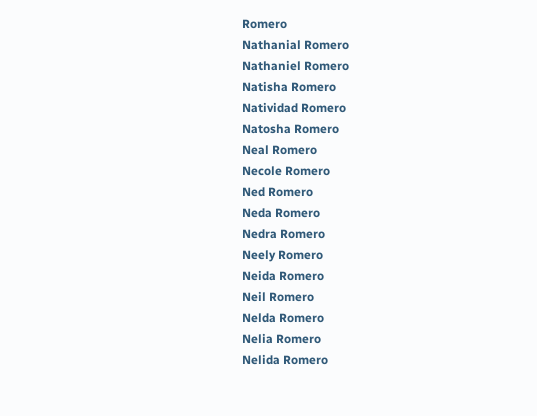Romero
Nathanial Romero
Nathaniel Romero
Natisha Romero
Natividad Romero
Natosha Romero
Neal Romero
Necole Romero
Ned Romero
Neda Romero
Nedra Romero
Neely Romero
Neida Romero
Neil Romero
Nelda Romero
Nelia Romero
Nelida Romero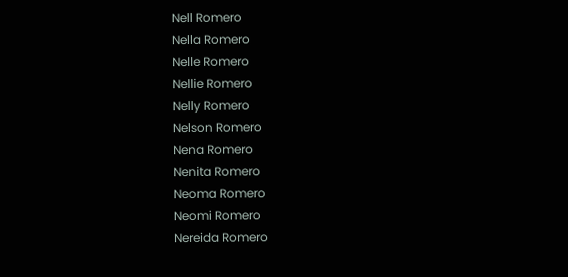Nell Romero
Nella Romero
Nelle Romero
Nellie Romero
Nelly Romero
Nelson Romero
Nena Romero
Nenita Romero
Neoma Romero
Neomi Romero
Nereida Romero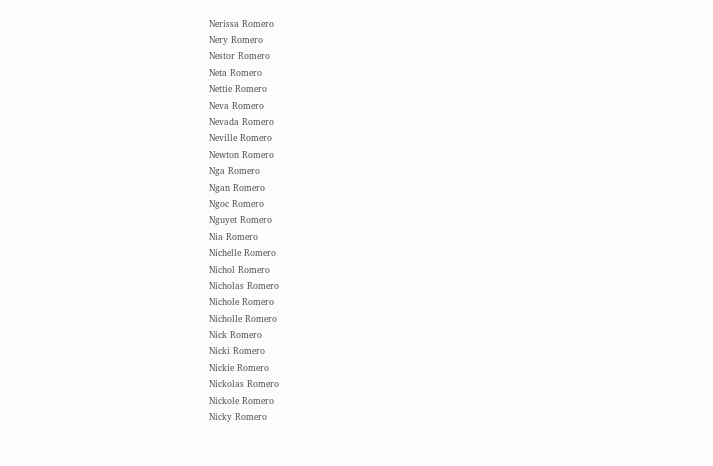Nerissa Romero
Nery Romero
Nestor Romero
Neta Romero
Nettie Romero
Neva Romero
Nevada Romero
Neville Romero
Newton Romero
Nga Romero
Ngan Romero
Ngoc Romero
Nguyet Romero
Nia Romero
Nichelle Romero
Nichol Romero
Nicholas Romero
Nichole Romero
Nicholle Romero
Nick Romero
Nicki Romero
Nickie Romero
Nickolas Romero
Nickole Romero
Nicky Romero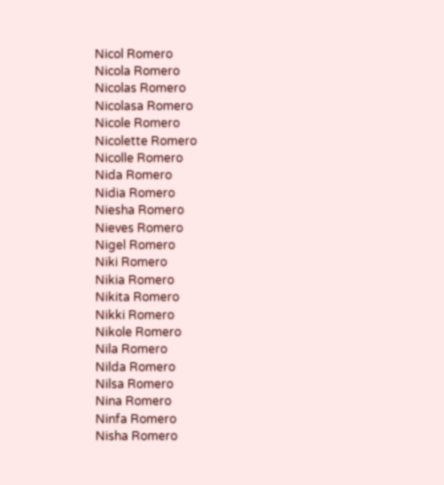Nicol Romero
Nicola Romero
Nicolas Romero
Nicolasa Romero
Nicole Romero
Nicolette Romero
Nicolle Romero
Nida Romero
Nidia Romero
Niesha Romero
Nieves Romero
Nigel Romero
Niki Romero
Nikia Romero
Nikita Romero
Nikki Romero
Nikole Romero
Nila Romero
Nilda Romero
Nilsa Romero
Nina Romero
Ninfa Romero
Nisha Romero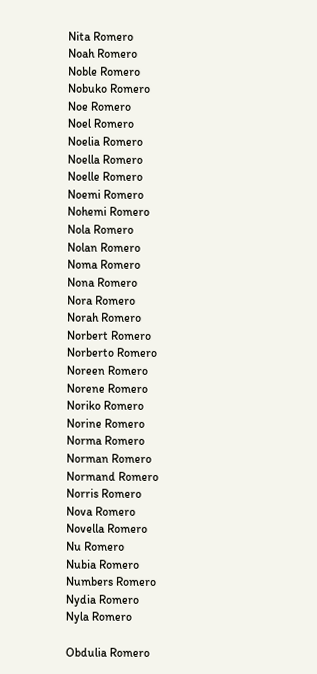Nita Romero
Noah Romero
Noble Romero
Nobuko Romero
Noe Romero
Noel Romero
Noelia Romero
Noella Romero
Noelle Romero
Noemi Romero
Nohemi Romero
Nola Romero
Nolan Romero
Noma Romero
Nona Romero
Nora Romero
Norah Romero
Norbert Romero
Norberto Romero
Noreen Romero
Norene Romero
Noriko Romero
Norine Romero
Norma Romero
Norman Romero
Normand Romero
Norris Romero
Nova Romero
Novella Romero
Nu Romero
Nubia Romero
Numbers Romero
Nydia Romero
Nyla Romero

Obdulia Romero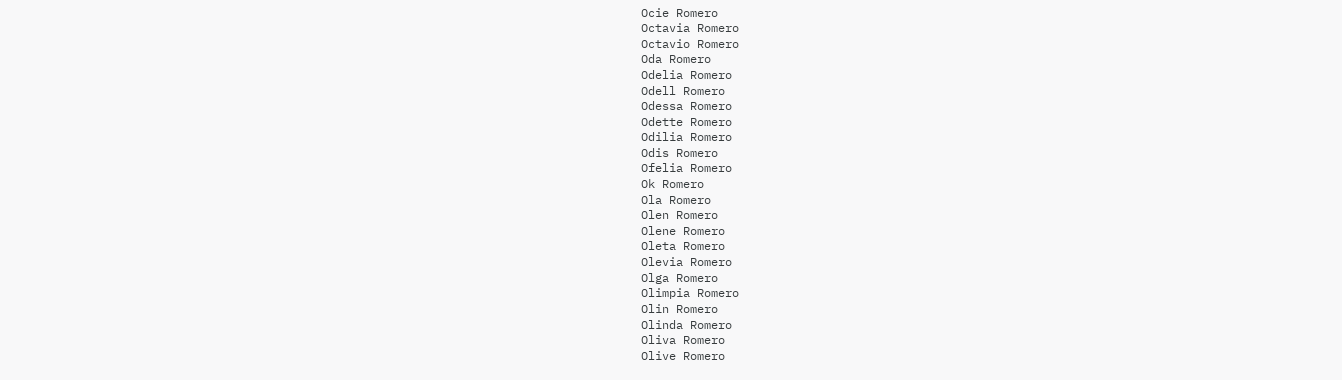Ocie Romero
Octavia Romero
Octavio Romero
Oda Romero
Odelia Romero
Odell Romero
Odessa Romero
Odette Romero
Odilia Romero
Odis Romero
Ofelia Romero
Ok Romero
Ola Romero
Olen Romero
Olene Romero
Oleta Romero
Olevia Romero
Olga Romero
Olimpia Romero
Olin Romero
Olinda Romero
Oliva Romero
Olive Romero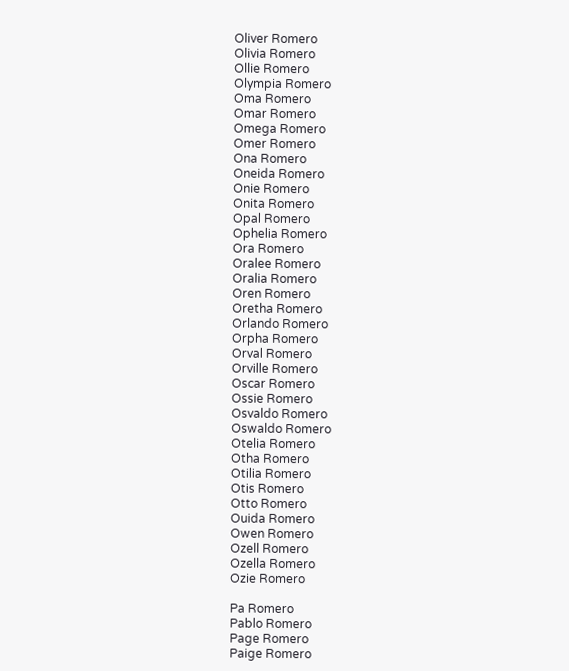Oliver Romero
Olivia Romero
Ollie Romero
Olympia Romero
Oma Romero
Omar Romero
Omega Romero
Omer Romero
Ona Romero
Oneida Romero
Onie Romero
Onita Romero
Opal Romero
Ophelia Romero
Ora Romero
Oralee Romero
Oralia Romero
Oren Romero
Oretha Romero
Orlando Romero
Orpha Romero
Orval Romero
Orville Romero
Oscar Romero
Ossie Romero
Osvaldo Romero
Oswaldo Romero
Otelia Romero
Otha Romero
Otilia Romero
Otis Romero
Otto Romero
Ouida Romero
Owen Romero
Ozell Romero
Ozella Romero
Ozie Romero

Pa Romero
Pablo Romero
Page Romero
Paige Romero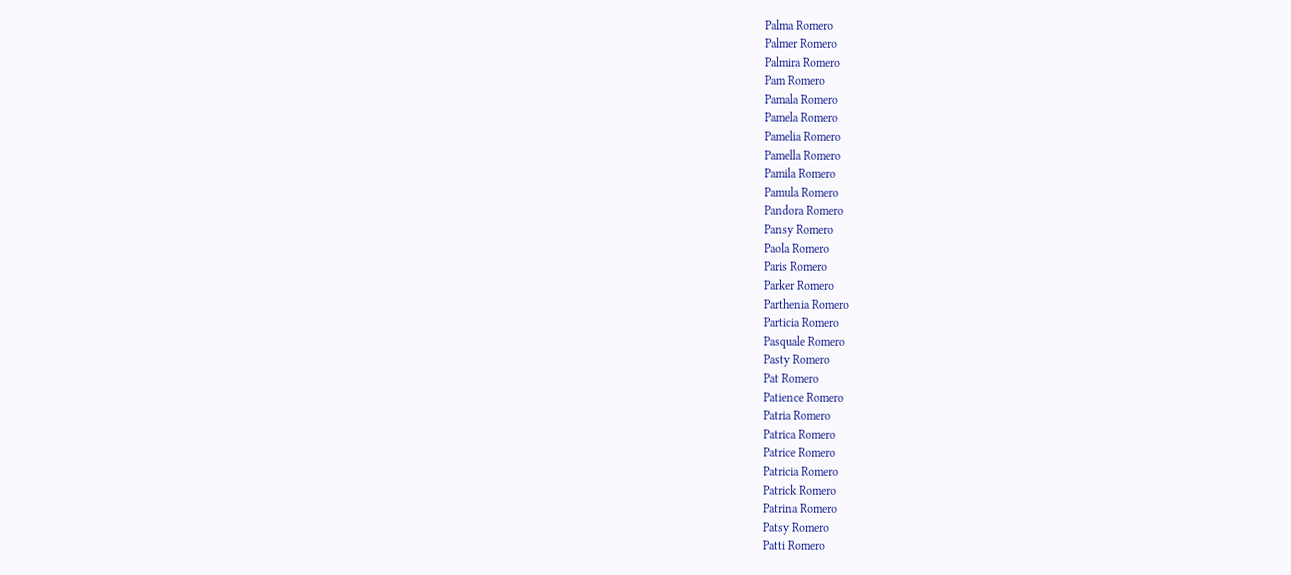Palma Romero
Palmer Romero
Palmira Romero
Pam Romero
Pamala Romero
Pamela Romero
Pamelia Romero
Pamella Romero
Pamila Romero
Pamula Romero
Pandora Romero
Pansy Romero
Paola Romero
Paris Romero
Parker Romero
Parthenia Romero
Particia Romero
Pasquale Romero
Pasty Romero
Pat Romero
Patience Romero
Patria Romero
Patrica Romero
Patrice Romero
Patricia Romero
Patrick Romero
Patrina Romero
Patsy Romero
Patti Romero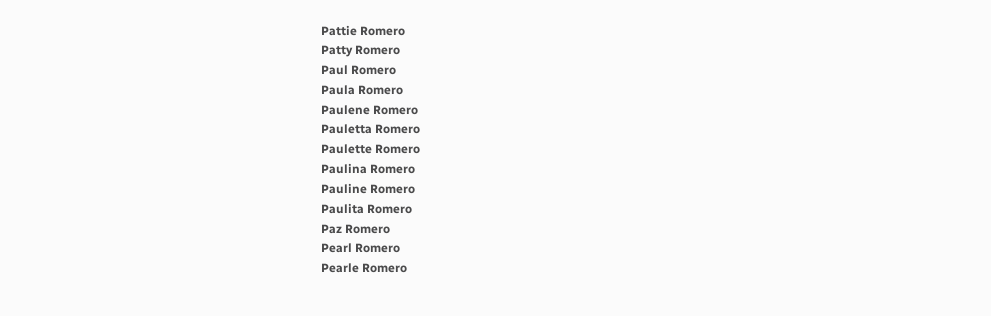Pattie Romero
Patty Romero
Paul Romero
Paula Romero
Paulene Romero
Pauletta Romero
Paulette Romero
Paulina Romero
Pauline Romero
Paulita Romero
Paz Romero
Pearl Romero
Pearle Romero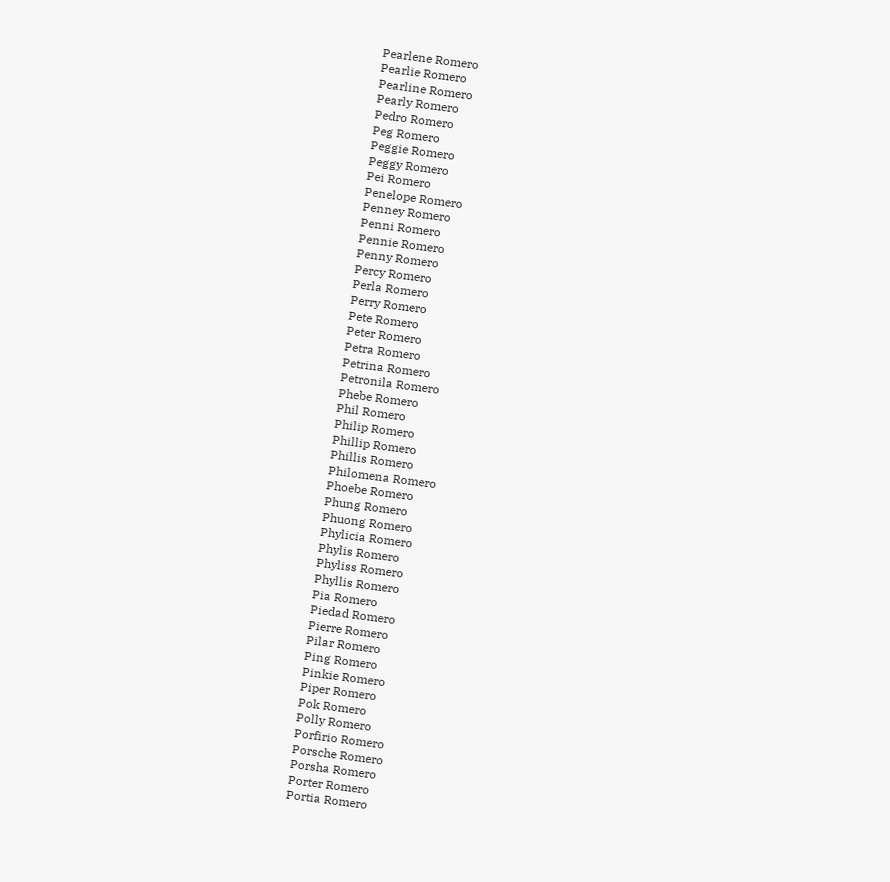Pearlene Romero
Pearlie Romero
Pearline Romero
Pearly Romero
Pedro Romero
Peg Romero
Peggie Romero
Peggy Romero
Pei Romero
Penelope Romero
Penney Romero
Penni Romero
Pennie Romero
Penny Romero
Percy Romero
Perla Romero
Perry Romero
Pete Romero
Peter Romero
Petra Romero
Petrina Romero
Petronila Romero
Phebe Romero
Phil Romero
Philip Romero
Phillip Romero
Phillis Romero
Philomena Romero
Phoebe Romero
Phung Romero
Phuong Romero
Phylicia Romero
Phylis Romero
Phyliss Romero
Phyllis Romero
Pia Romero
Piedad Romero
Pierre Romero
Pilar Romero
Ping Romero
Pinkie Romero
Piper Romero
Pok Romero
Polly Romero
Porfirio Romero
Porsche Romero
Porsha Romero
Porter Romero
Portia Romero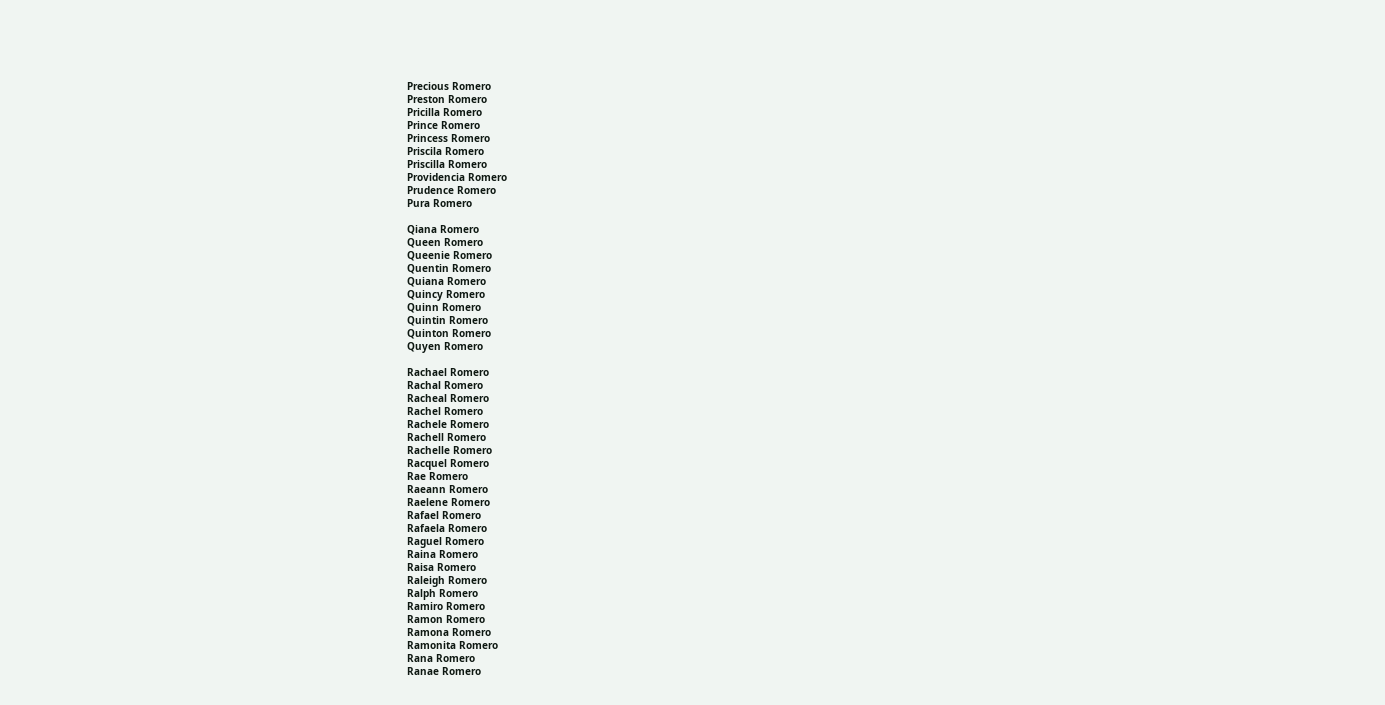Precious Romero
Preston Romero
Pricilla Romero
Prince Romero
Princess Romero
Priscila Romero
Priscilla Romero
Providencia Romero
Prudence Romero
Pura Romero

Qiana Romero
Queen Romero
Queenie Romero
Quentin Romero
Quiana Romero
Quincy Romero
Quinn Romero
Quintin Romero
Quinton Romero
Quyen Romero

Rachael Romero
Rachal Romero
Racheal Romero
Rachel Romero
Rachele Romero
Rachell Romero
Rachelle Romero
Racquel Romero
Rae Romero
Raeann Romero
Raelene Romero
Rafael Romero
Rafaela Romero
Raguel Romero
Raina Romero
Raisa Romero
Raleigh Romero
Ralph Romero
Ramiro Romero
Ramon Romero
Ramona Romero
Ramonita Romero
Rana Romero
Ranae Romero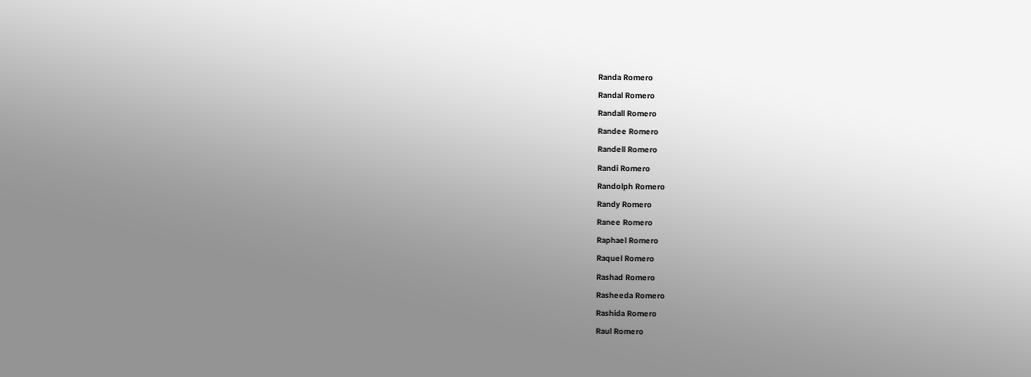Randa Romero
Randal Romero
Randall Romero
Randee Romero
Randell Romero
Randi Romero
Randolph Romero
Randy Romero
Ranee Romero
Raphael Romero
Raquel Romero
Rashad Romero
Rasheeda Romero
Rashida Romero
Raul Romero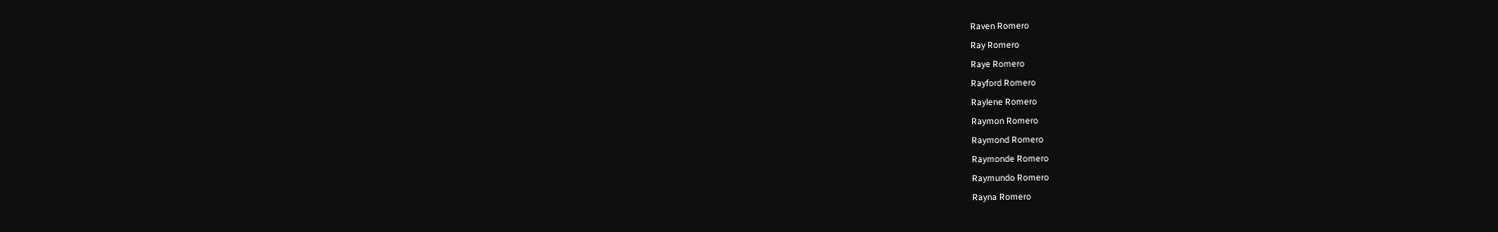Raven Romero
Ray Romero
Raye Romero
Rayford Romero
Raylene Romero
Raymon Romero
Raymond Romero
Raymonde Romero
Raymundo Romero
Rayna Romero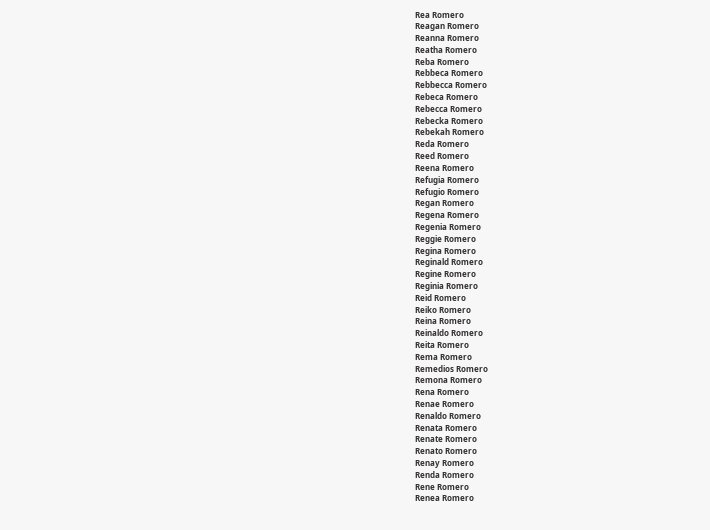Rea Romero
Reagan Romero
Reanna Romero
Reatha Romero
Reba Romero
Rebbeca Romero
Rebbecca Romero
Rebeca Romero
Rebecca Romero
Rebecka Romero
Rebekah Romero
Reda Romero
Reed Romero
Reena Romero
Refugia Romero
Refugio Romero
Regan Romero
Regena Romero
Regenia Romero
Reggie Romero
Regina Romero
Reginald Romero
Regine Romero
Reginia Romero
Reid Romero
Reiko Romero
Reina Romero
Reinaldo Romero
Reita Romero
Rema Romero
Remedios Romero
Remona Romero
Rena Romero
Renae Romero
Renaldo Romero
Renata Romero
Renate Romero
Renato Romero
Renay Romero
Renda Romero
Rene Romero
Renea Romero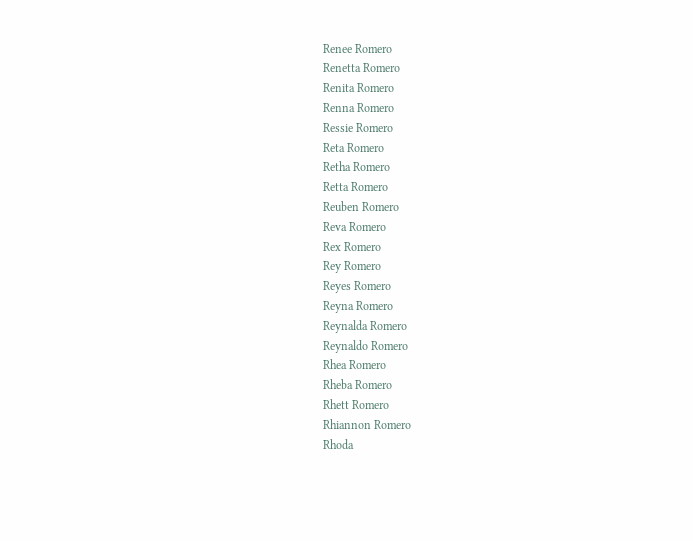Renee Romero
Renetta Romero
Renita Romero
Renna Romero
Ressie Romero
Reta Romero
Retha Romero
Retta Romero
Reuben Romero
Reva Romero
Rex Romero
Rey Romero
Reyes Romero
Reyna Romero
Reynalda Romero
Reynaldo Romero
Rhea Romero
Rheba Romero
Rhett Romero
Rhiannon Romero
Rhoda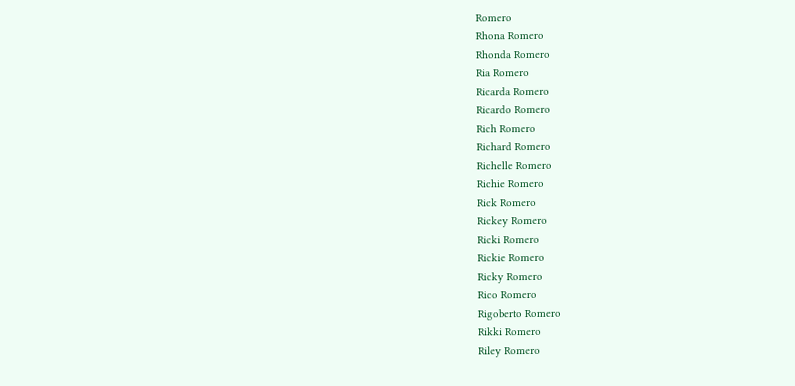Romero
Rhona Romero
Rhonda Romero
Ria Romero
Ricarda Romero
Ricardo Romero
Rich Romero
Richard Romero
Richelle Romero
Richie Romero
Rick Romero
Rickey Romero
Ricki Romero
Rickie Romero
Ricky Romero
Rico Romero
Rigoberto Romero
Rikki Romero
Riley Romero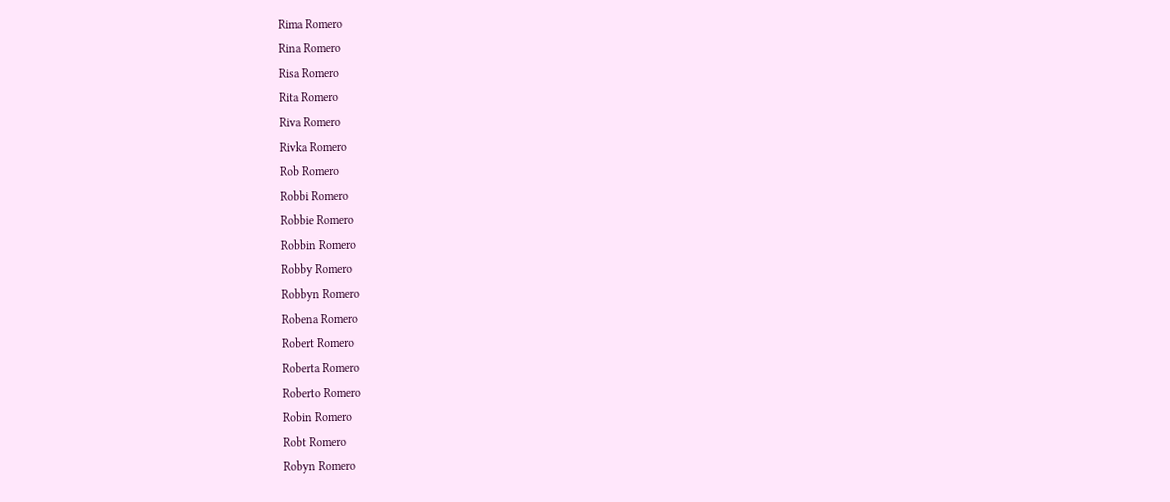Rima Romero
Rina Romero
Risa Romero
Rita Romero
Riva Romero
Rivka Romero
Rob Romero
Robbi Romero
Robbie Romero
Robbin Romero
Robby Romero
Robbyn Romero
Robena Romero
Robert Romero
Roberta Romero
Roberto Romero
Robin Romero
Robt Romero
Robyn Romero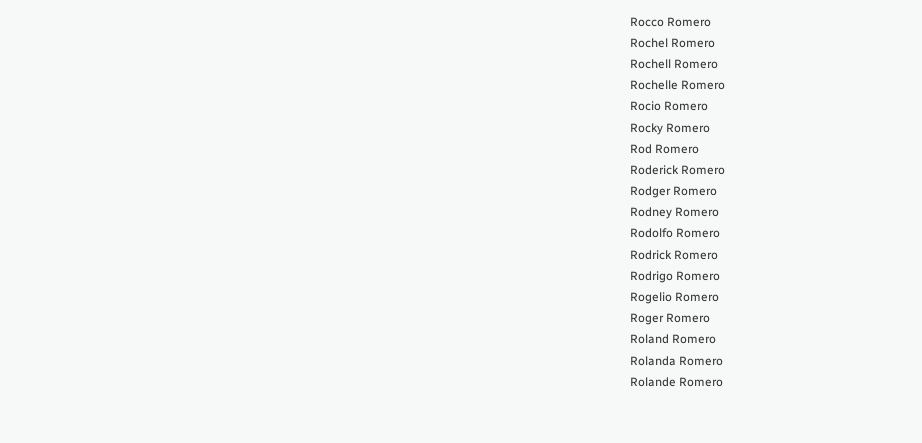Rocco Romero
Rochel Romero
Rochell Romero
Rochelle Romero
Rocio Romero
Rocky Romero
Rod Romero
Roderick Romero
Rodger Romero
Rodney Romero
Rodolfo Romero
Rodrick Romero
Rodrigo Romero
Rogelio Romero
Roger Romero
Roland Romero
Rolanda Romero
Rolande Romero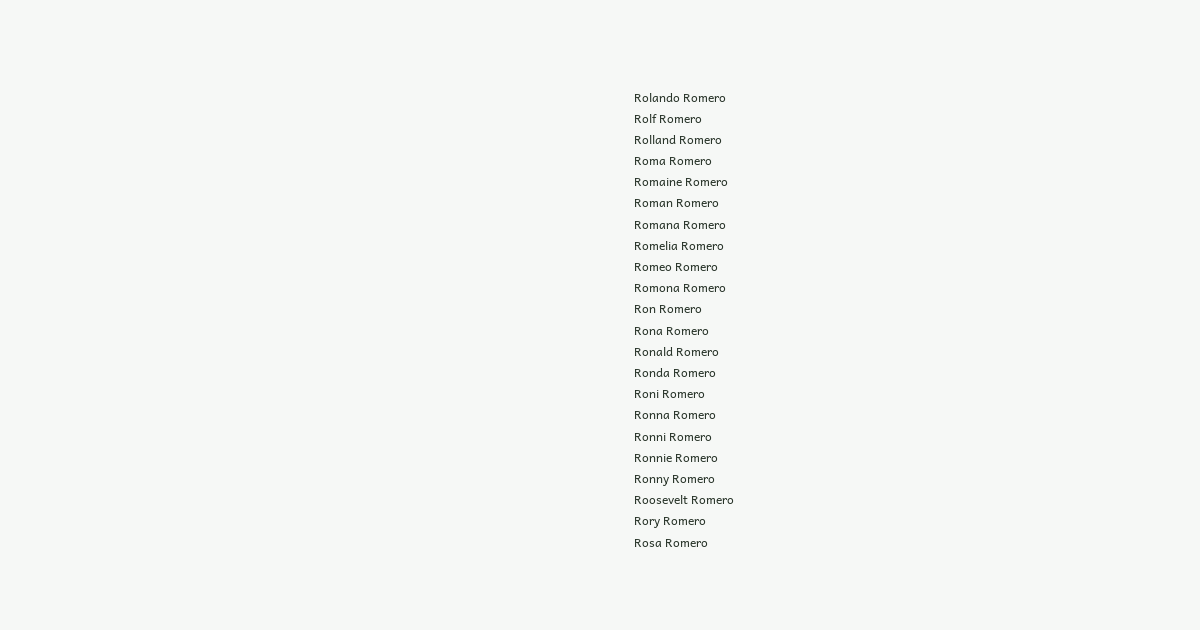Rolando Romero
Rolf Romero
Rolland Romero
Roma Romero
Romaine Romero
Roman Romero
Romana Romero
Romelia Romero
Romeo Romero
Romona Romero
Ron Romero
Rona Romero
Ronald Romero
Ronda Romero
Roni Romero
Ronna Romero
Ronni Romero
Ronnie Romero
Ronny Romero
Roosevelt Romero
Rory Romero
Rosa Romero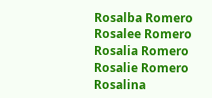Rosalba Romero
Rosalee Romero
Rosalia Romero
Rosalie Romero
Rosalina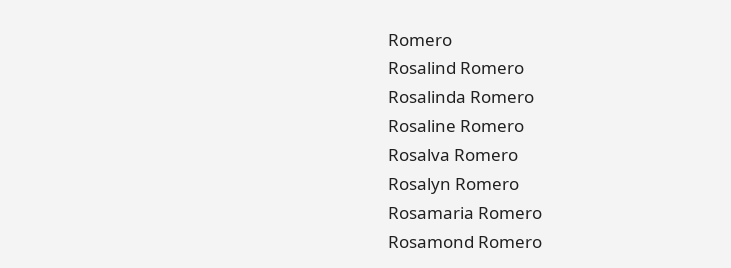Romero
Rosalind Romero
Rosalinda Romero
Rosaline Romero
Rosalva Romero
Rosalyn Romero
Rosamaria Romero
Rosamond Romero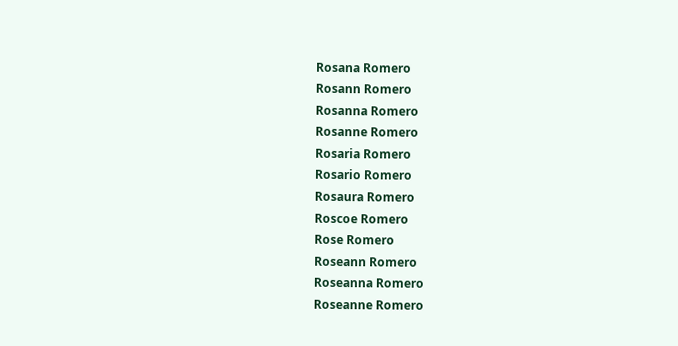Rosana Romero
Rosann Romero
Rosanna Romero
Rosanne Romero
Rosaria Romero
Rosario Romero
Rosaura Romero
Roscoe Romero
Rose Romero
Roseann Romero
Roseanna Romero
Roseanne Romero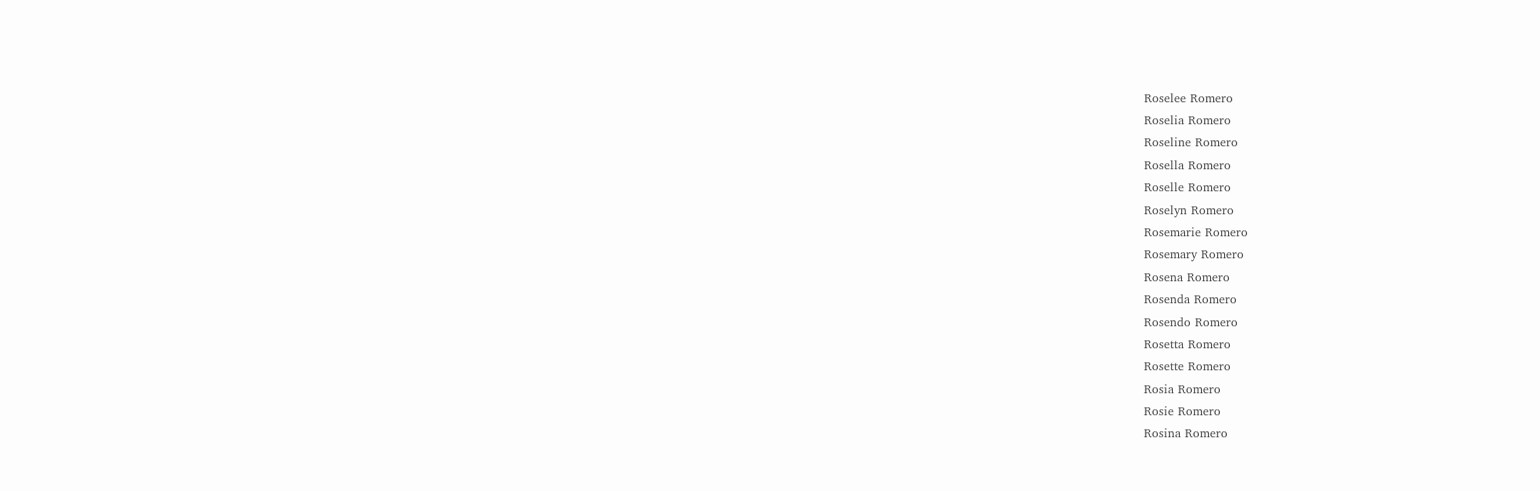Roselee Romero
Roselia Romero
Roseline Romero
Rosella Romero
Roselle Romero
Roselyn Romero
Rosemarie Romero
Rosemary Romero
Rosena Romero
Rosenda Romero
Rosendo Romero
Rosetta Romero
Rosette Romero
Rosia Romero
Rosie Romero
Rosina Romero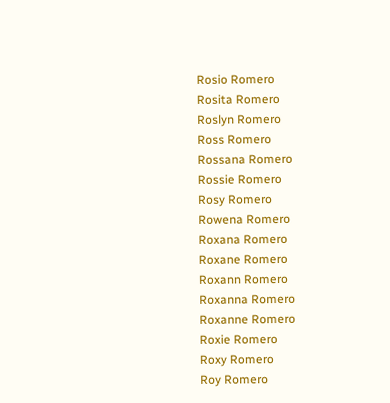Rosio Romero
Rosita Romero
Roslyn Romero
Ross Romero
Rossana Romero
Rossie Romero
Rosy Romero
Rowena Romero
Roxana Romero
Roxane Romero
Roxann Romero
Roxanna Romero
Roxanne Romero
Roxie Romero
Roxy Romero
Roy Romero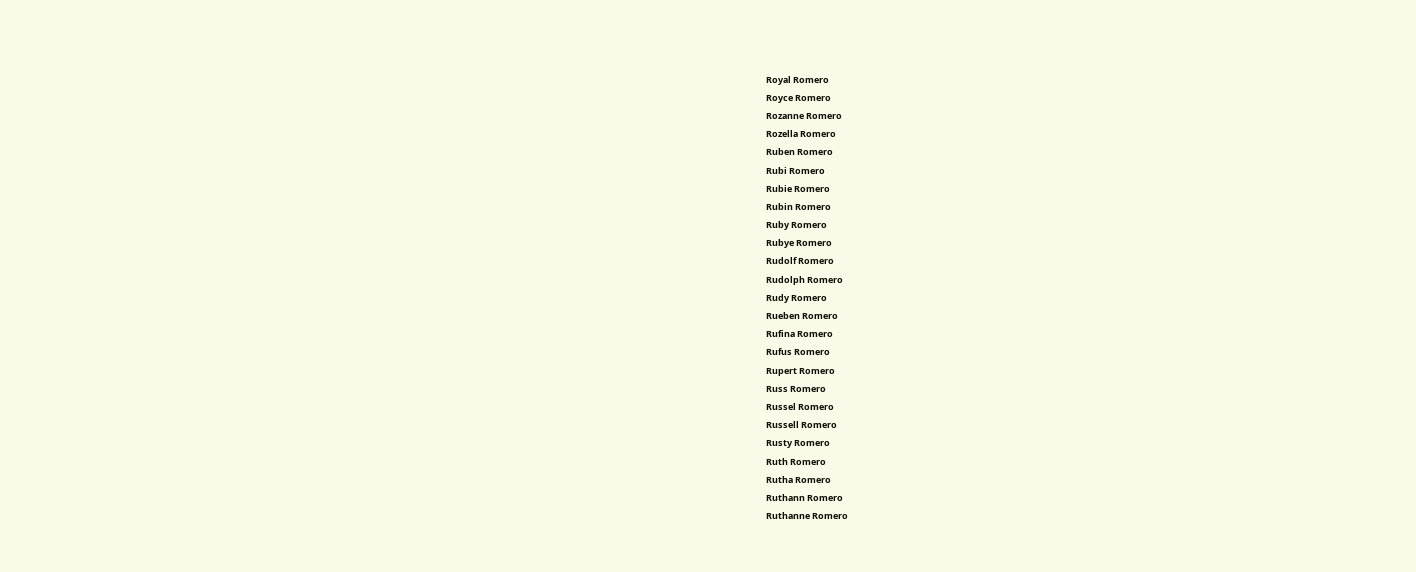Royal Romero
Royce Romero
Rozanne Romero
Rozella Romero
Ruben Romero
Rubi Romero
Rubie Romero
Rubin Romero
Ruby Romero
Rubye Romero
Rudolf Romero
Rudolph Romero
Rudy Romero
Rueben Romero
Rufina Romero
Rufus Romero
Rupert Romero
Russ Romero
Russel Romero
Russell Romero
Rusty Romero
Ruth Romero
Rutha Romero
Ruthann Romero
Ruthanne Romero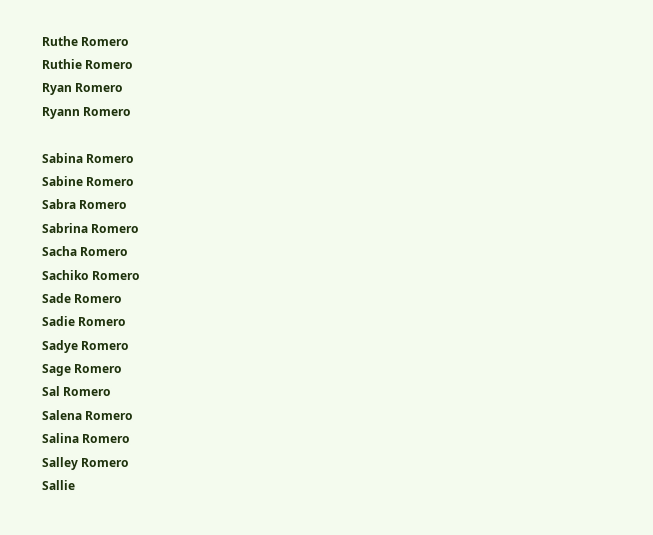Ruthe Romero
Ruthie Romero
Ryan Romero
Ryann Romero

Sabina Romero
Sabine Romero
Sabra Romero
Sabrina Romero
Sacha Romero
Sachiko Romero
Sade Romero
Sadie Romero
Sadye Romero
Sage Romero
Sal Romero
Salena Romero
Salina Romero
Salley Romero
Sallie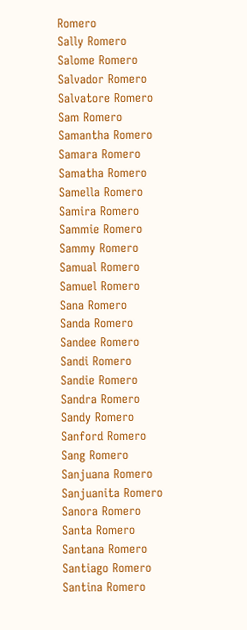Romero
Sally Romero
Salome Romero
Salvador Romero
Salvatore Romero
Sam Romero
Samantha Romero
Samara Romero
Samatha Romero
Samella Romero
Samira Romero
Sammie Romero
Sammy Romero
Samual Romero
Samuel Romero
Sana Romero
Sanda Romero
Sandee Romero
Sandi Romero
Sandie Romero
Sandra Romero
Sandy Romero
Sanford Romero
Sang Romero
Sanjuana Romero
Sanjuanita Romero
Sanora Romero
Santa Romero
Santana Romero
Santiago Romero
Santina Romero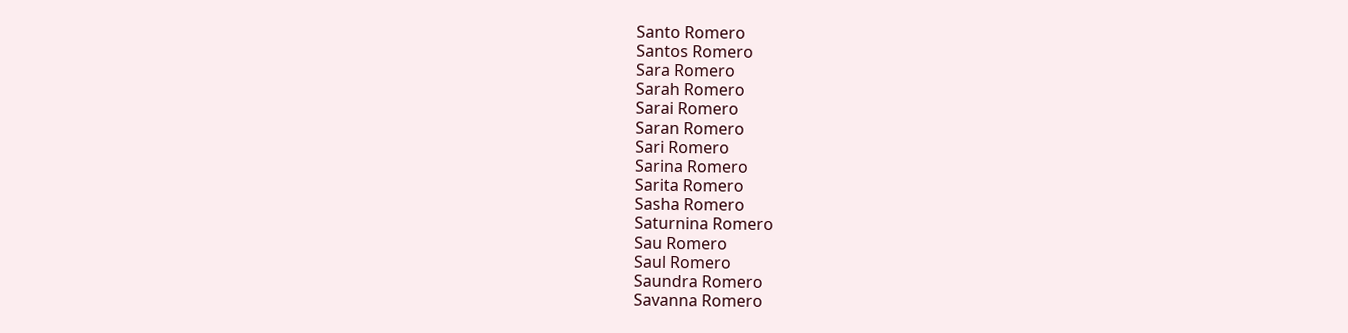Santo Romero
Santos Romero
Sara Romero
Sarah Romero
Sarai Romero
Saran Romero
Sari Romero
Sarina Romero
Sarita Romero
Sasha Romero
Saturnina Romero
Sau Romero
Saul Romero
Saundra Romero
Savanna Romero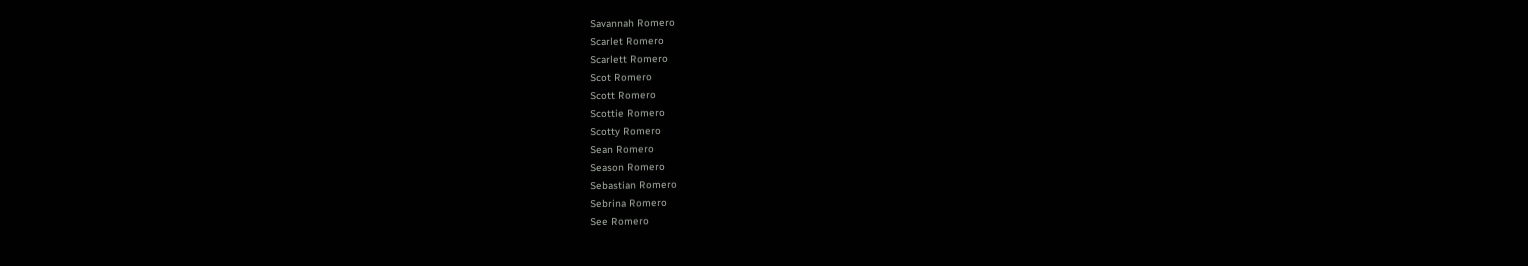Savannah Romero
Scarlet Romero
Scarlett Romero
Scot Romero
Scott Romero
Scottie Romero
Scotty Romero
Sean Romero
Season Romero
Sebastian Romero
Sebrina Romero
See Romero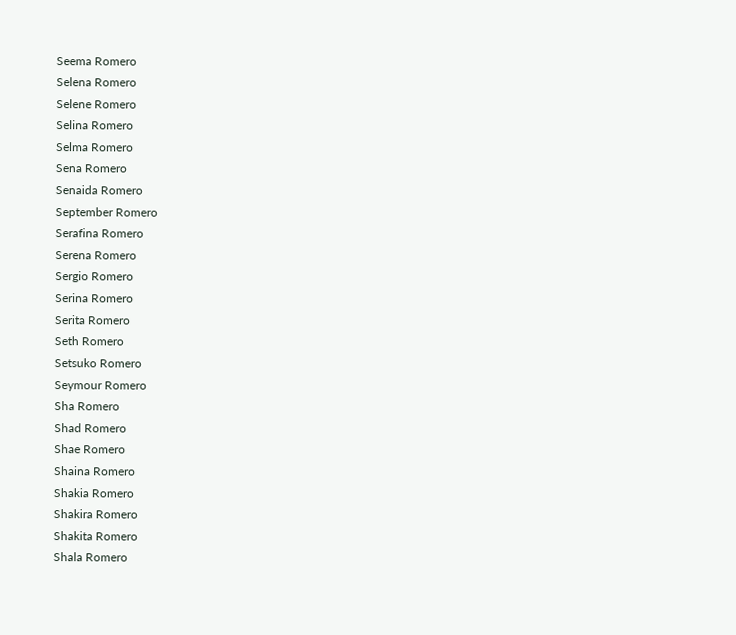Seema Romero
Selena Romero
Selene Romero
Selina Romero
Selma Romero
Sena Romero
Senaida Romero
September Romero
Serafina Romero
Serena Romero
Sergio Romero
Serina Romero
Serita Romero
Seth Romero
Setsuko Romero
Seymour Romero
Sha Romero
Shad Romero
Shae Romero
Shaina Romero
Shakia Romero
Shakira Romero
Shakita Romero
Shala Romero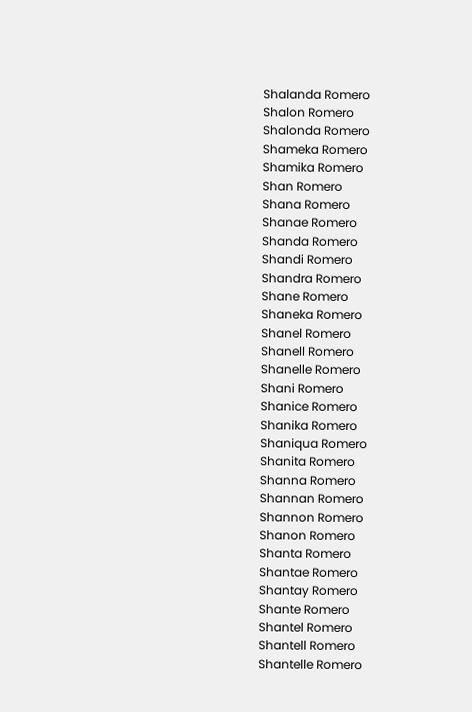Shalanda Romero
Shalon Romero
Shalonda Romero
Shameka Romero
Shamika Romero
Shan Romero
Shana Romero
Shanae Romero
Shanda Romero
Shandi Romero
Shandra Romero
Shane Romero
Shaneka Romero
Shanel Romero
Shanell Romero
Shanelle Romero
Shani Romero
Shanice Romero
Shanika Romero
Shaniqua Romero
Shanita Romero
Shanna Romero
Shannan Romero
Shannon Romero
Shanon Romero
Shanta Romero
Shantae Romero
Shantay Romero
Shante Romero
Shantel Romero
Shantell Romero
Shantelle Romero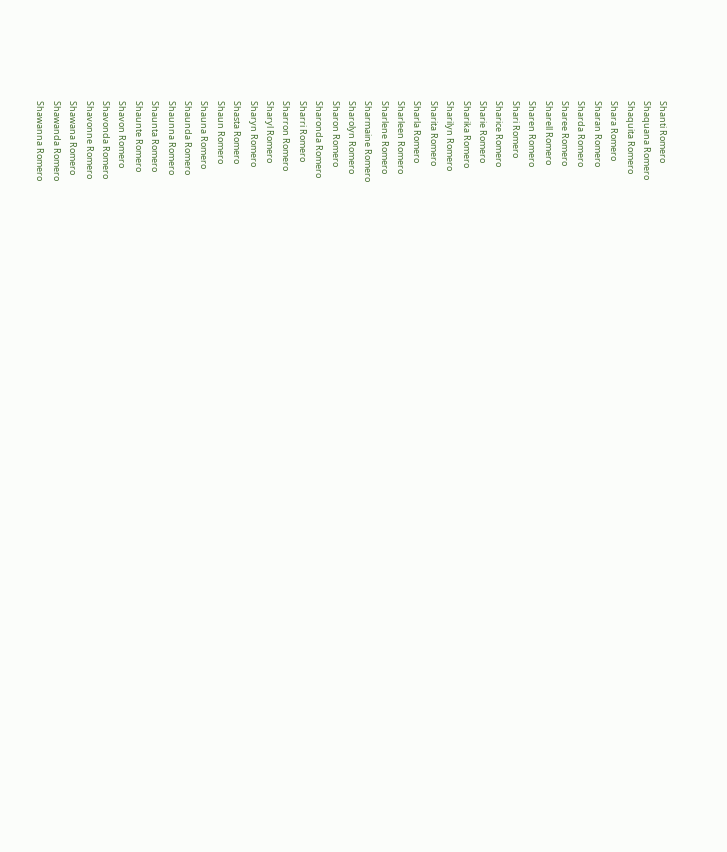Shanti Romero
Shaquana Romero
Shaquita Romero
Shara Romero
Sharan Romero
Sharda Romero
Sharee Romero
Sharell Romero
Sharen Romero
Shari Romero
Sharice Romero
Sharie Romero
Sharika Romero
Sharilyn Romero
Sharita Romero
Sharla Romero
Sharleen Romero
Sharlene Romero
Sharmaine Romero
Sharolyn Romero
Sharon Romero
Sharonda Romero
Sharri Romero
Sharron Romero
Sharyl Romero
Sharyn Romero
Shasta Romero
Shaun Romero
Shauna Romero
Shaunda Romero
Shaunna Romero
Shaunta Romero
Shaunte Romero
Shavon Romero
Shavonda Romero
Shavonne Romero
Shawana Romero
Shawanda Romero
Shawanna Romero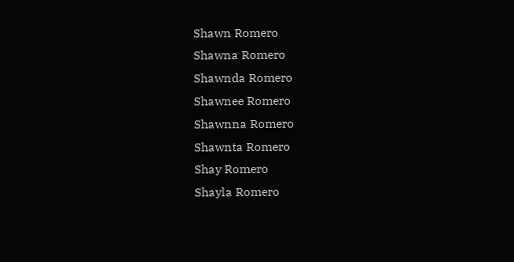Shawn Romero
Shawna Romero
Shawnda Romero
Shawnee Romero
Shawnna Romero
Shawnta Romero
Shay Romero
Shayla Romero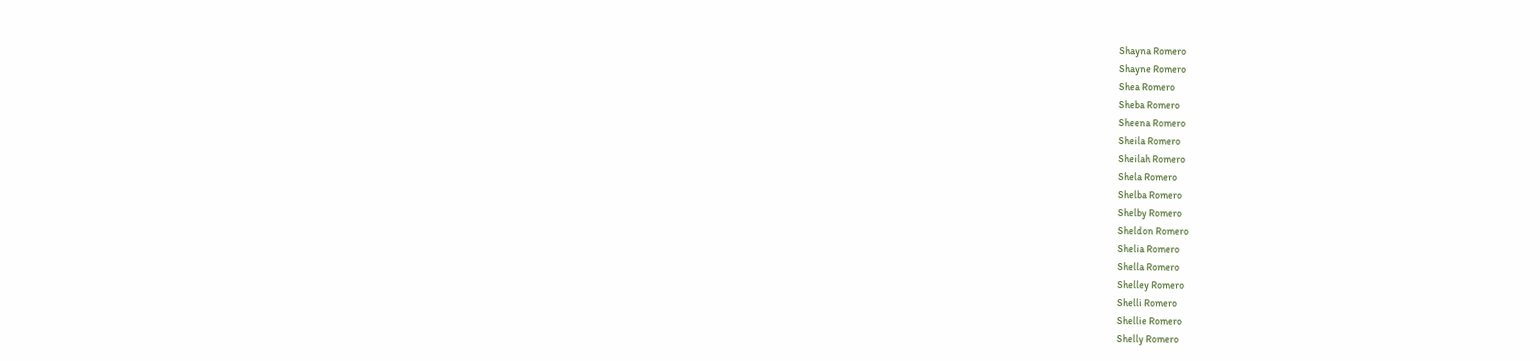Shayna Romero
Shayne Romero
Shea Romero
Sheba Romero
Sheena Romero
Sheila Romero
Sheilah Romero
Shela Romero
Shelba Romero
Shelby Romero
Sheldon Romero
Shelia Romero
Shella Romero
Shelley Romero
Shelli Romero
Shellie Romero
Shelly Romero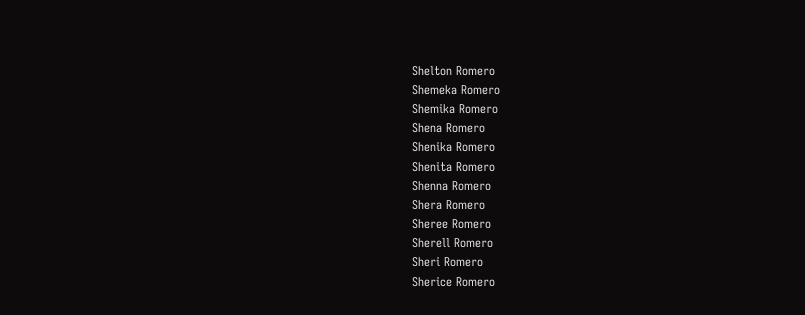Shelton Romero
Shemeka Romero
Shemika Romero
Shena Romero
Shenika Romero
Shenita Romero
Shenna Romero
Shera Romero
Sheree Romero
Sherell Romero
Sheri Romero
Sherice Romero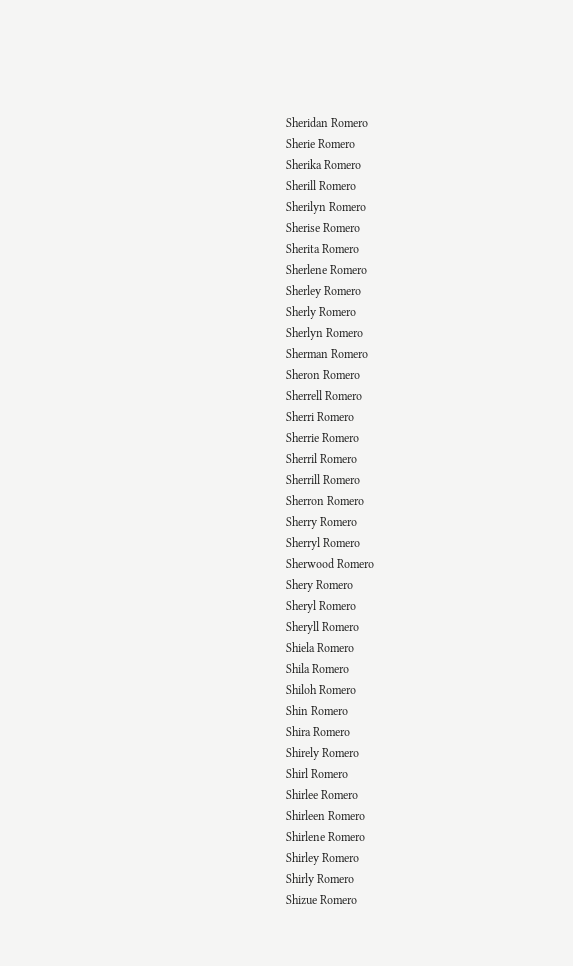Sheridan Romero
Sherie Romero
Sherika Romero
Sherill Romero
Sherilyn Romero
Sherise Romero
Sherita Romero
Sherlene Romero
Sherley Romero
Sherly Romero
Sherlyn Romero
Sherman Romero
Sheron Romero
Sherrell Romero
Sherri Romero
Sherrie Romero
Sherril Romero
Sherrill Romero
Sherron Romero
Sherry Romero
Sherryl Romero
Sherwood Romero
Shery Romero
Sheryl Romero
Sheryll Romero
Shiela Romero
Shila Romero
Shiloh Romero
Shin Romero
Shira Romero
Shirely Romero
Shirl Romero
Shirlee Romero
Shirleen Romero
Shirlene Romero
Shirley Romero
Shirly Romero
Shizue Romero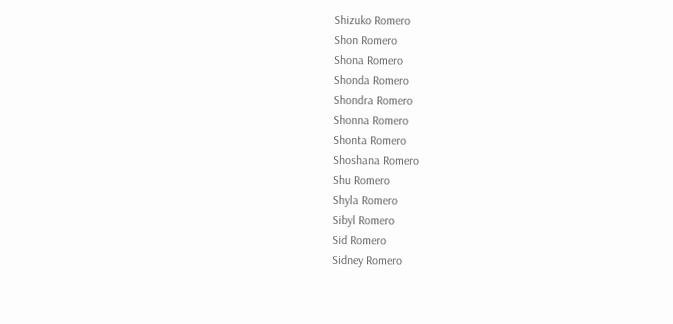Shizuko Romero
Shon Romero
Shona Romero
Shonda Romero
Shondra Romero
Shonna Romero
Shonta Romero
Shoshana Romero
Shu Romero
Shyla Romero
Sibyl Romero
Sid Romero
Sidney Romero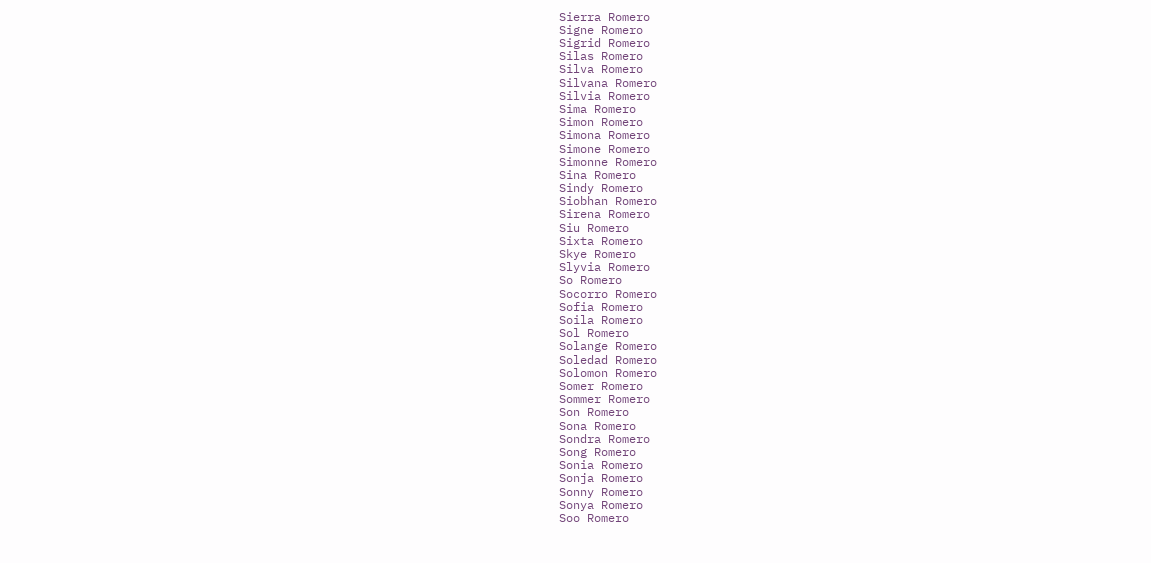Sierra Romero
Signe Romero
Sigrid Romero
Silas Romero
Silva Romero
Silvana Romero
Silvia Romero
Sima Romero
Simon Romero
Simona Romero
Simone Romero
Simonne Romero
Sina Romero
Sindy Romero
Siobhan Romero
Sirena Romero
Siu Romero
Sixta Romero
Skye Romero
Slyvia Romero
So Romero
Socorro Romero
Sofia Romero
Soila Romero
Sol Romero
Solange Romero
Soledad Romero
Solomon Romero
Somer Romero
Sommer Romero
Son Romero
Sona Romero
Sondra Romero
Song Romero
Sonia Romero
Sonja Romero
Sonny Romero
Sonya Romero
Soo Romero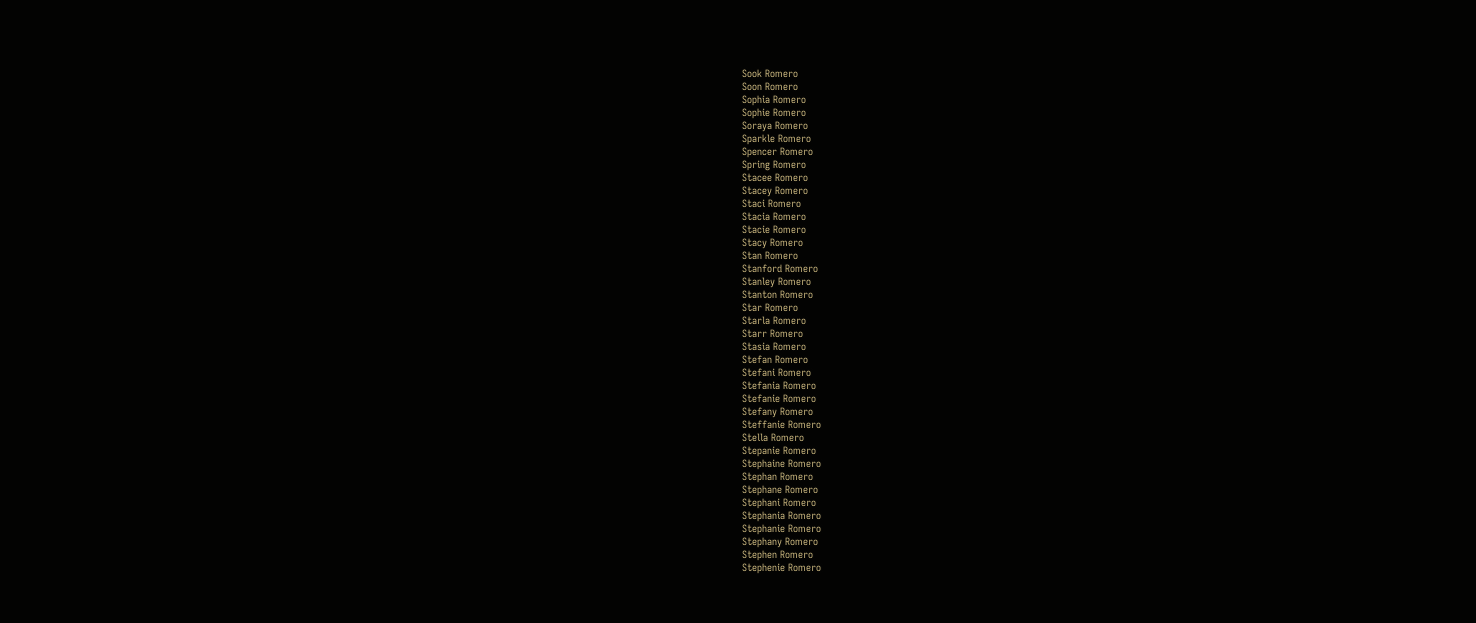Sook Romero
Soon Romero
Sophia Romero
Sophie Romero
Soraya Romero
Sparkle Romero
Spencer Romero
Spring Romero
Stacee Romero
Stacey Romero
Staci Romero
Stacia Romero
Stacie Romero
Stacy Romero
Stan Romero
Stanford Romero
Stanley Romero
Stanton Romero
Star Romero
Starla Romero
Starr Romero
Stasia Romero
Stefan Romero
Stefani Romero
Stefania Romero
Stefanie Romero
Stefany Romero
Steffanie Romero
Stella Romero
Stepanie Romero
Stephaine Romero
Stephan Romero
Stephane Romero
Stephani Romero
Stephania Romero
Stephanie Romero
Stephany Romero
Stephen Romero
Stephenie Romero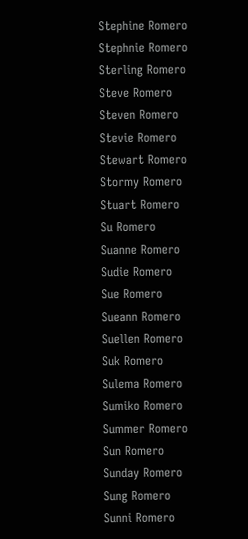Stephine Romero
Stephnie Romero
Sterling Romero
Steve Romero
Steven Romero
Stevie Romero
Stewart Romero
Stormy Romero
Stuart Romero
Su Romero
Suanne Romero
Sudie Romero
Sue Romero
Sueann Romero
Suellen Romero
Suk Romero
Sulema Romero
Sumiko Romero
Summer Romero
Sun Romero
Sunday Romero
Sung Romero
Sunni Romero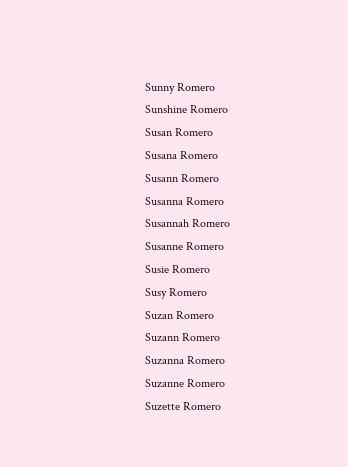Sunny Romero
Sunshine Romero
Susan Romero
Susana Romero
Susann Romero
Susanna Romero
Susannah Romero
Susanne Romero
Susie Romero
Susy Romero
Suzan Romero
Suzann Romero
Suzanna Romero
Suzanne Romero
Suzette Romero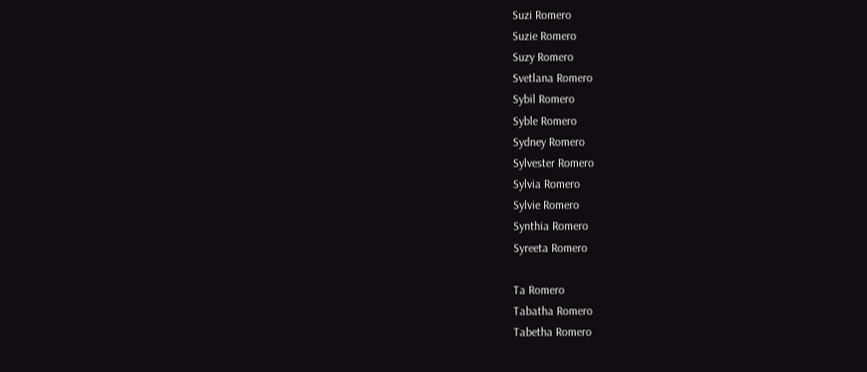Suzi Romero
Suzie Romero
Suzy Romero
Svetlana Romero
Sybil Romero
Syble Romero
Sydney Romero
Sylvester Romero
Sylvia Romero
Sylvie Romero
Synthia Romero
Syreeta Romero

Ta Romero
Tabatha Romero
Tabetha Romero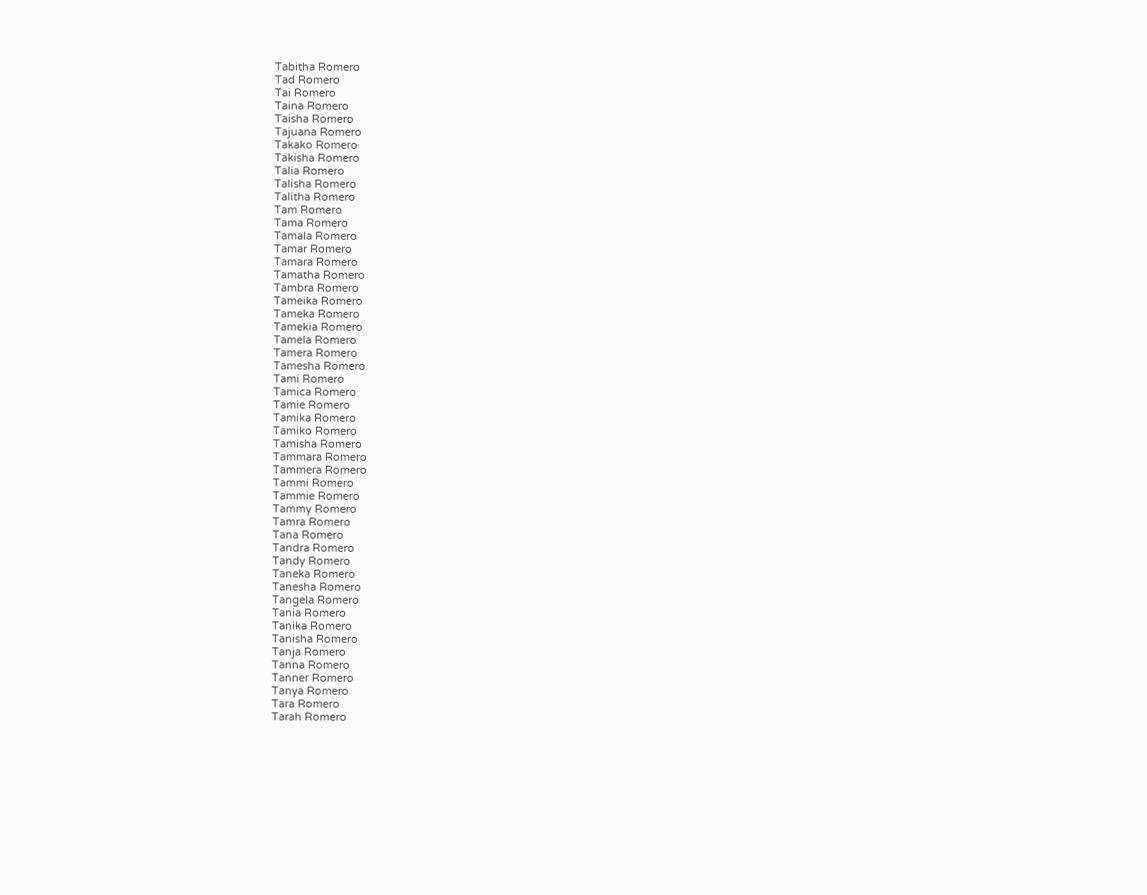Tabitha Romero
Tad Romero
Tai Romero
Taina Romero
Taisha Romero
Tajuana Romero
Takako Romero
Takisha Romero
Talia Romero
Talisha Romero
Talitha Romero
Tam Romero
Tama Romero
Tamala Romero
Tamar Romero
Tamara Romero
Tamatha Romero
Tambra Romero
Tameika Romero
Tameka Romero
Tamekia Romero
Tamela Romero
Tamera Romero
Tamesha Romero
Tami Romero
Tamica Romero
Tamie Romero
Tamika Romero
Tamiko Romero
Tamisha Romero
Tammara Romero
Tammera Romero
Tammi Romero
Tammie Romero
Tammy Romero
Tamra Romero
Tana Romero
Tandra Romero
Tandy Romero
Taneka Romero
Tanesha Romero
Tangela Romero
Tania Romero
Tanika Romero
Tanisha Romero
Tanja Romero
Tanna Romero
Tanner Romero
Tanya Romero
Tara Romero
Tarah Romero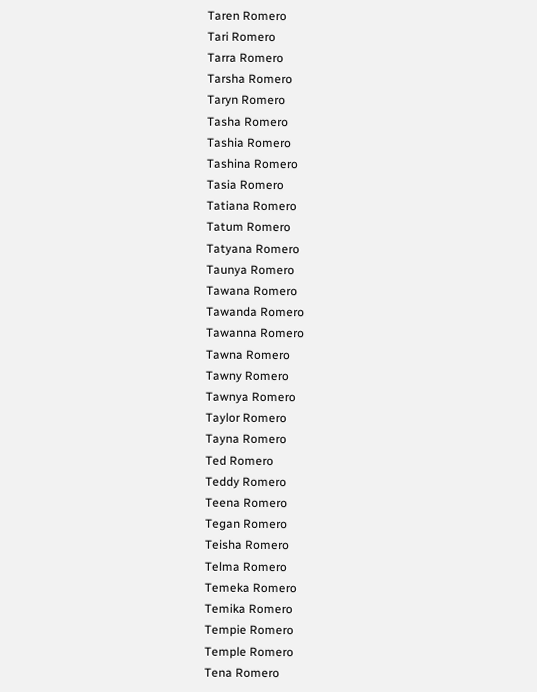Taren Romero
Tari Romero
Tarra Romero
Tarsha Romero
Taryn Romero
Tasha Romero
Tashia Romero
Tashina Romero
Tasia Romero
Tatiana Romero
Tatum Romero
Tatyana Romero
Taunya Romero
Tawana Romero
Tawanda Romero
Tawanna Romero
Tawna Romero
Tawny Romero
Tawnya Romero
Taylor Romero
Tayna Romero
Ted Romero
Teddy Romero
Teena Romero
Tegan Romero
Teisha Romero
Telma Romero
Temeka Romero
Temika Romero
Tempie Romero
Temple Romero
Tena Romero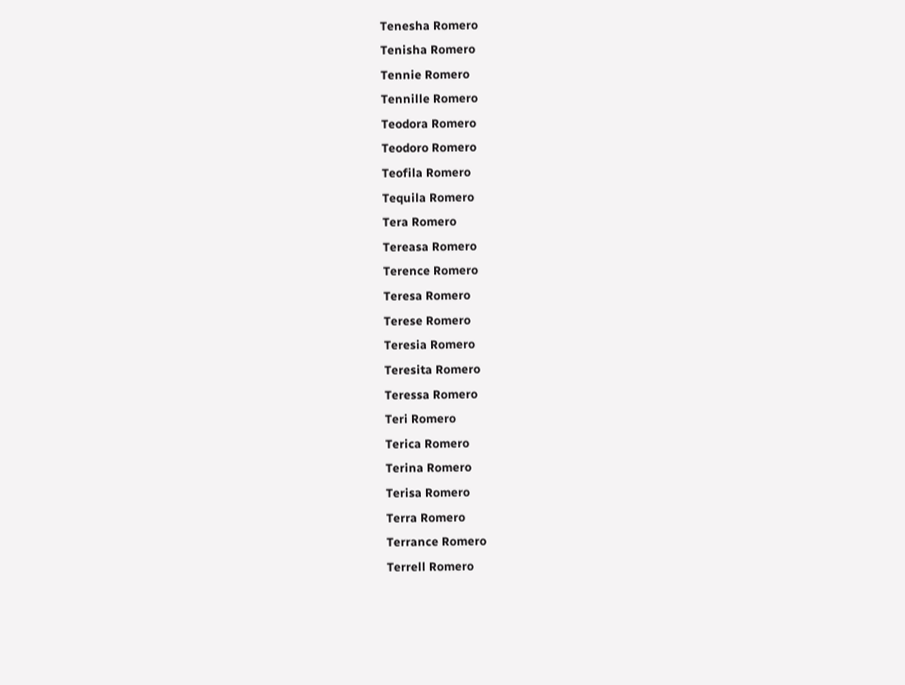Tenesha Romero
Tenisha Romero
Tennie Romero
Tennille Romero
Teodora Romero
Teodoro Romero
Teofila Romero
Tequila Romero
Tera Romero
Tereasa Romero
Terence Romero
Teresa Romero
Terese Romero
Teresia Romero
Teresita Romero
Teressa Romero
Teri Romero
Terica Romero
Terina Romero
Terisa Romero
Terra Romero
Terrance Romero
Terrell Romero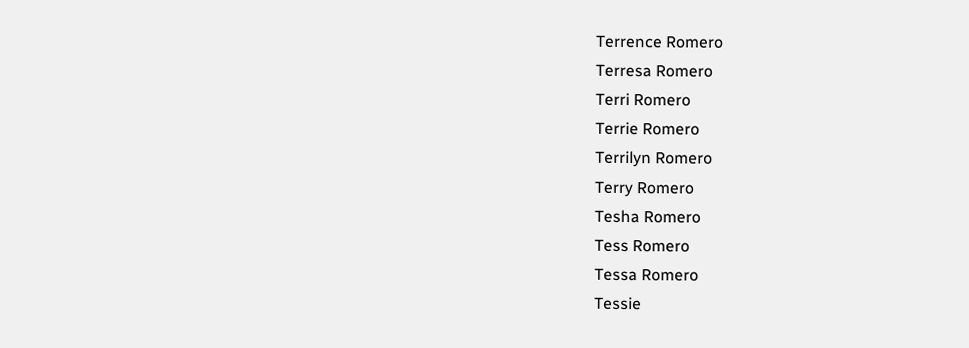Terrence Romero
Terresa Romero
Terri Romero
Terrie Romero
Terrilyn Romero
Terry Romero
Tesha Romero
Tess Romero
Tessa Romero
Tessie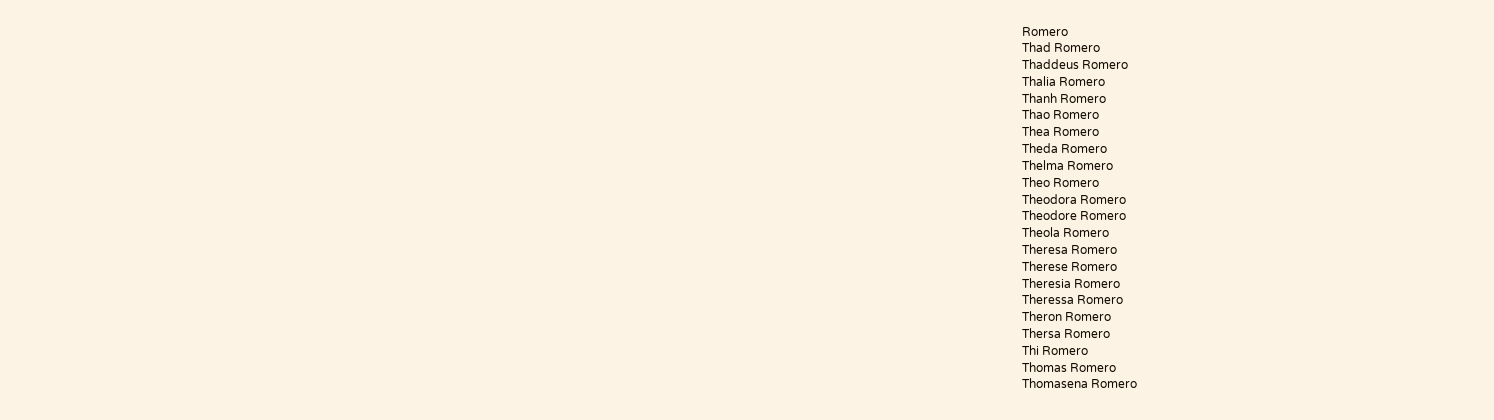Romero
Thad Romero
Thaddeus Romero
Thalia Romero
Thanh Romero
Thao Romero
Thea Romero
Theda Romero
Thelma Romero
Theo Romero
Theodora Romero
Theodore Romero
Theola Romero
Theresa Romero
Therese Romero
Theresia Romero
Theressa Romero
Theron Romero
Thersa Romero
Thi Romero
Thomas Romero
Thomasena Romero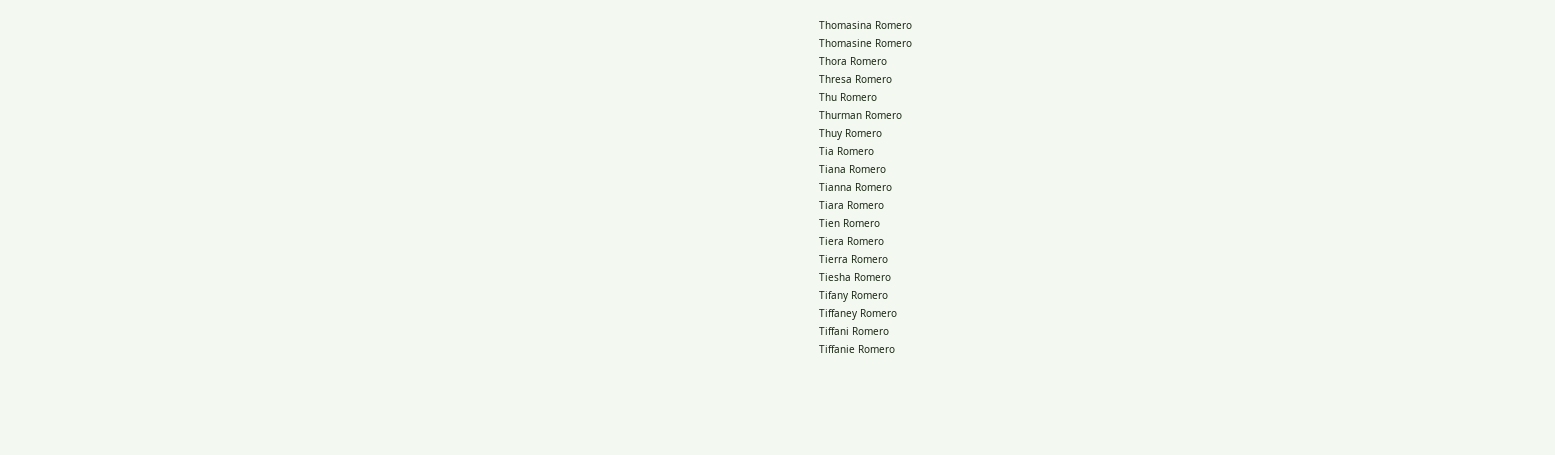Thomasina Romero
Thomasine Romero
Thora Romero
Thresa Romero
Thu Romero
Thurman Romero
Thuy Romero
Tia Romero
Tiana Romero
Tianna Romero
Tiara Romero
Tien Romero
Tiera Romero
Tierra Romero
Tiesha Romero
Tifany Romero
Tiffaney Romero
Tiffani Romero
Tiffanie Romero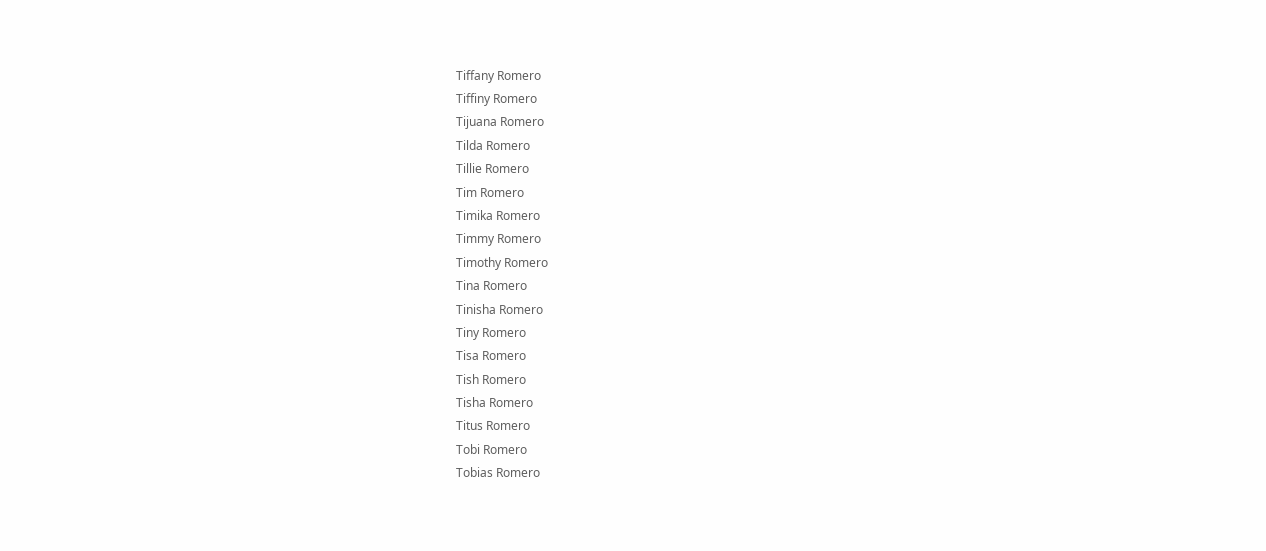Tiffany Romero
Tiffiny Romero
Tijuana Romero
Tilda Romero
Tillie Romero
Tim Romero
Timika Romero
Timmy Romero
Timothy Romero
Tina Romero
Tinisha Romero
Tiny Romero
Tisa Romero
Tish Romero
Tisha Romero
Titus Romero
Tobi Romero
Tobias Romero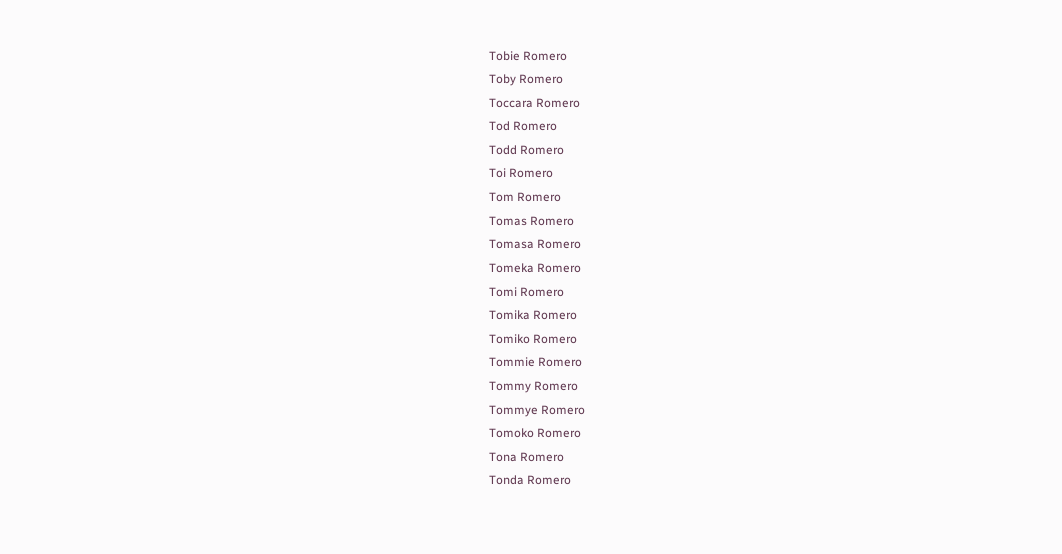Tobie Romero
Toby Romero
Toccara Romero
Tod Romero
Todd Romero
Toi Romero
Tom Romero
Tomas Romero
Tomasa Romero
Tomeka Romero
Tomi Romero
Tomika Romero
Tomiko Romero
Tommie Romero
Tommy Romero
Tommye Romero
Tomoko Romero
Tona Romero
Tonda Romero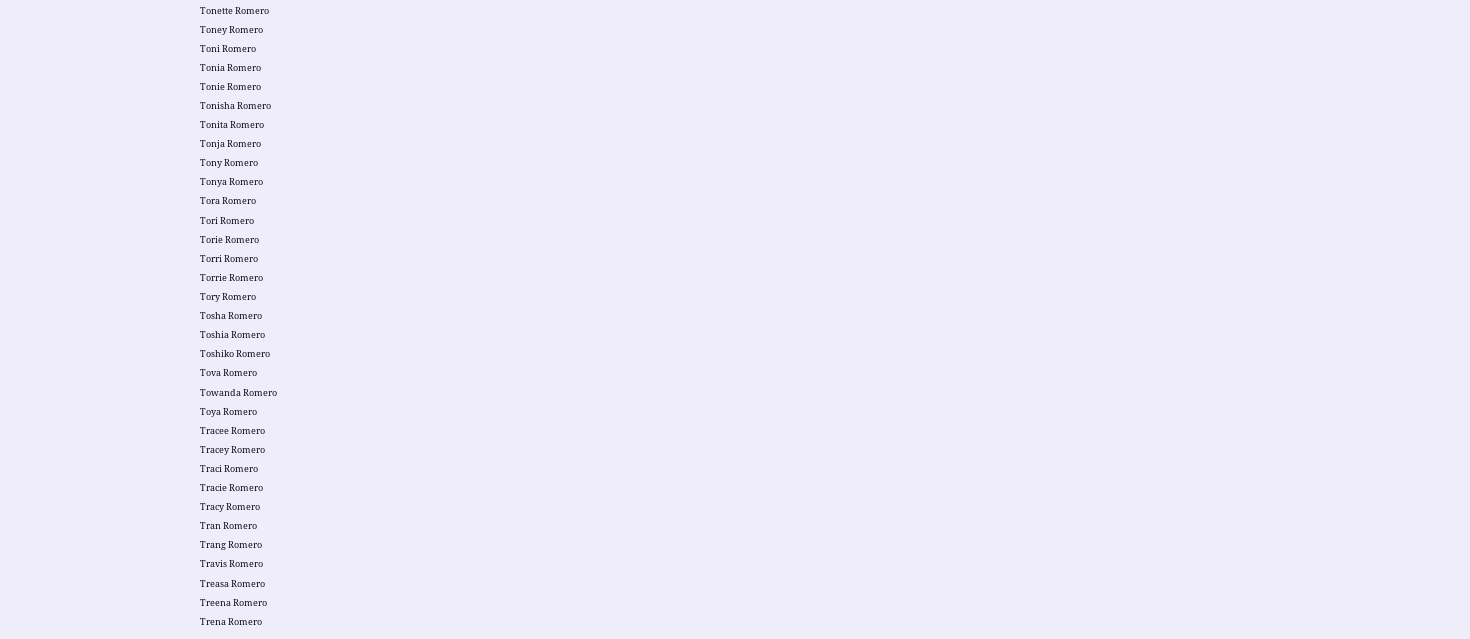Tonette Romero
Toney Romero
Toni Romero
Tonia Romero
Tonie Romero
Tonisha Romero
Tonita Romero
Tonja Romero
Tony Romero
Tonya Romero
Tora Romero
Tori Romero
Torie Romero
Torri Romero
Torrie Romero
Tory Romero
Tosha Romero
Toshia Romero
Toshiko Romero
Tova Romero
Towanda Romero
Toya Romero
Tracee Romero
Tracey Romero
Traci Romero
Tracie Romero
Tracy Romero
Tran Romero
Trang Romero
Travis Romero
Treasa Romero
Treena Romero
Trena Romero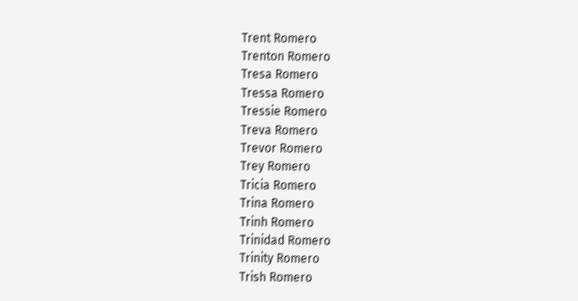Trent Romero
Trenton Romero
Tresa Romero
Tressa Romero
Tressie Romero
Treva Romero
Trevor Romero
Trey Romero
Tricia Romero
Trina Romero
Trinh Romero
Trinidad Romero
Trinity Romero
Trish Romero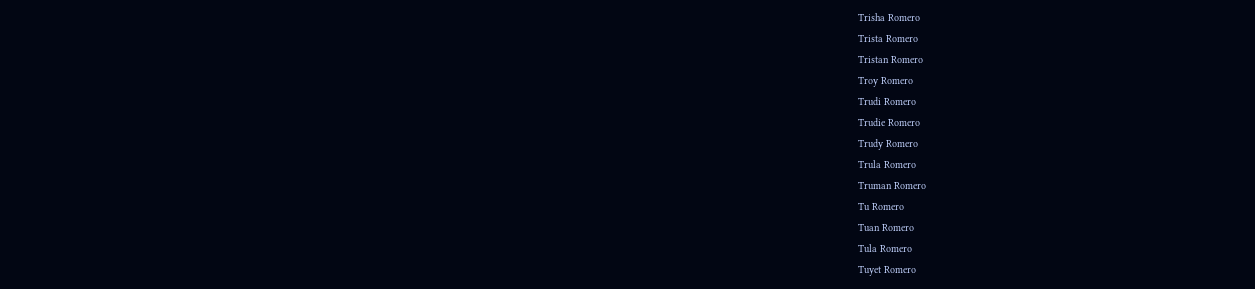Trisha Romero
Trista Romero
Tristan Romero
Troy Romero
Trudi Romero
Trudie Romero
Trudy Romero
Trula Romero
Truman Romero
Tu Romero
Tuan Romero
Tula Romero
Tuyet Romero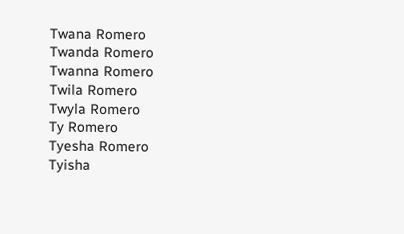Twana Romero
Twanda Romero
Twanna Romero
Twila Romero
Twyla Romero
Ty Romero
Tyesha Romero
Tyisha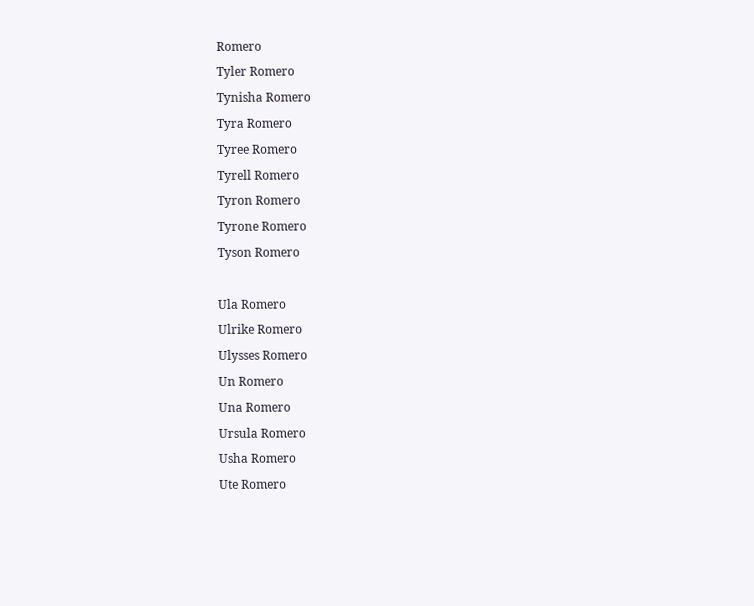Romero
Tyler Romero
Tynisha Romero
Tyra Romero
Tyree Romero
Tyrell Romero
Tyron Romero
Tyrone Romero
Tyson Romero

Ula Romero
Ulrike Romero
Ulysses Romero
Un Romero
Una Romero
Ursula Romero
Usha Romero
Ute Romero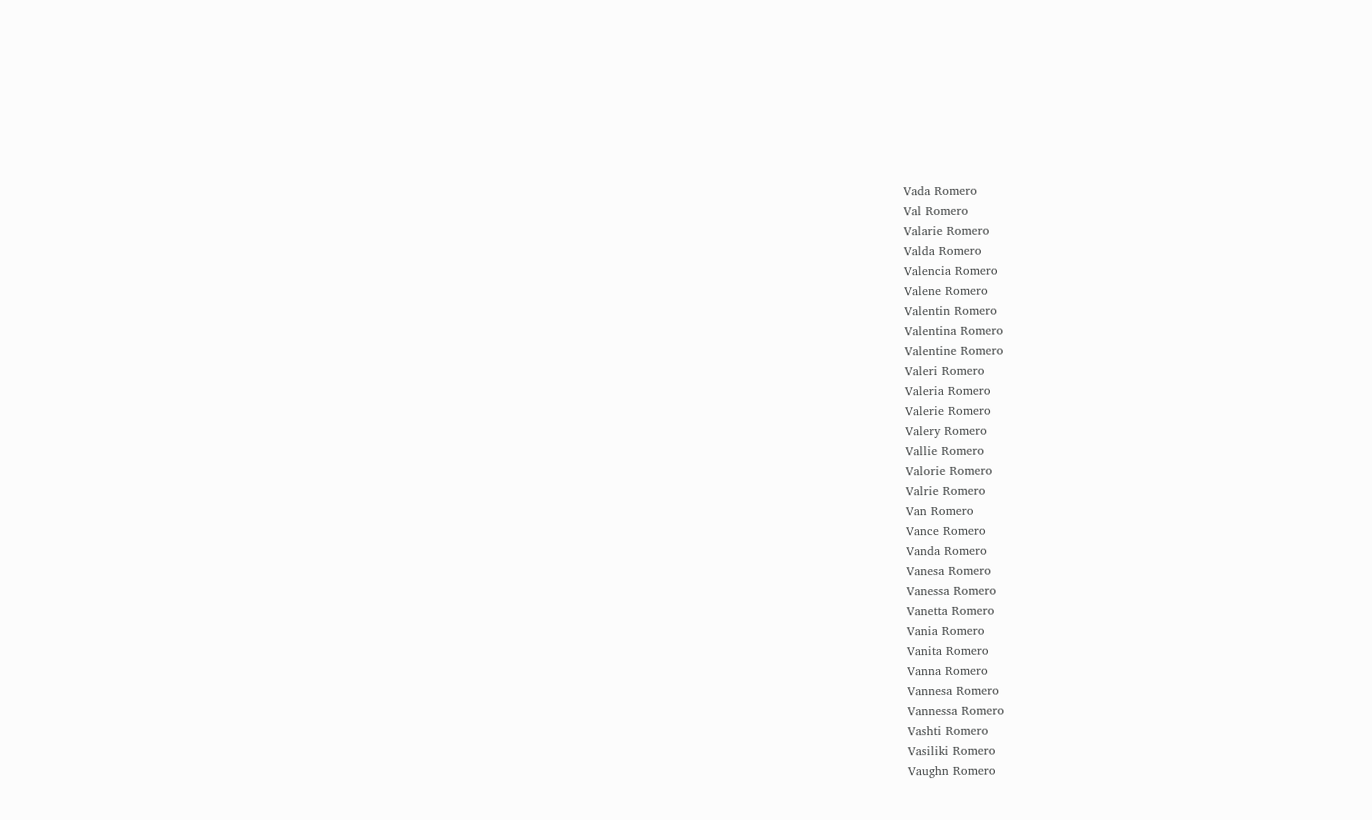Vada Romero
Val Romero
Valarie Romero
Valda Romero
Valencia Romero
Valene Romero
Valentin Romero
Valentina Romero
Valentine Romero
Valeri Romero
Valeria Romero
Valerie Romero
Valery Romero
Vallie Romero
Valorie Romero
Valrie Romero
Van Romero
Vance Romero
Vanda Romero
Vanesa Romero
Vanessa Romero
Vanetta Romero
Vania Romero
Vanita Romero
Vanna Romero
Vannesa Romero
Vannessa Romero
Vashti Romero
Vasiliki Romero
Vaughn Romero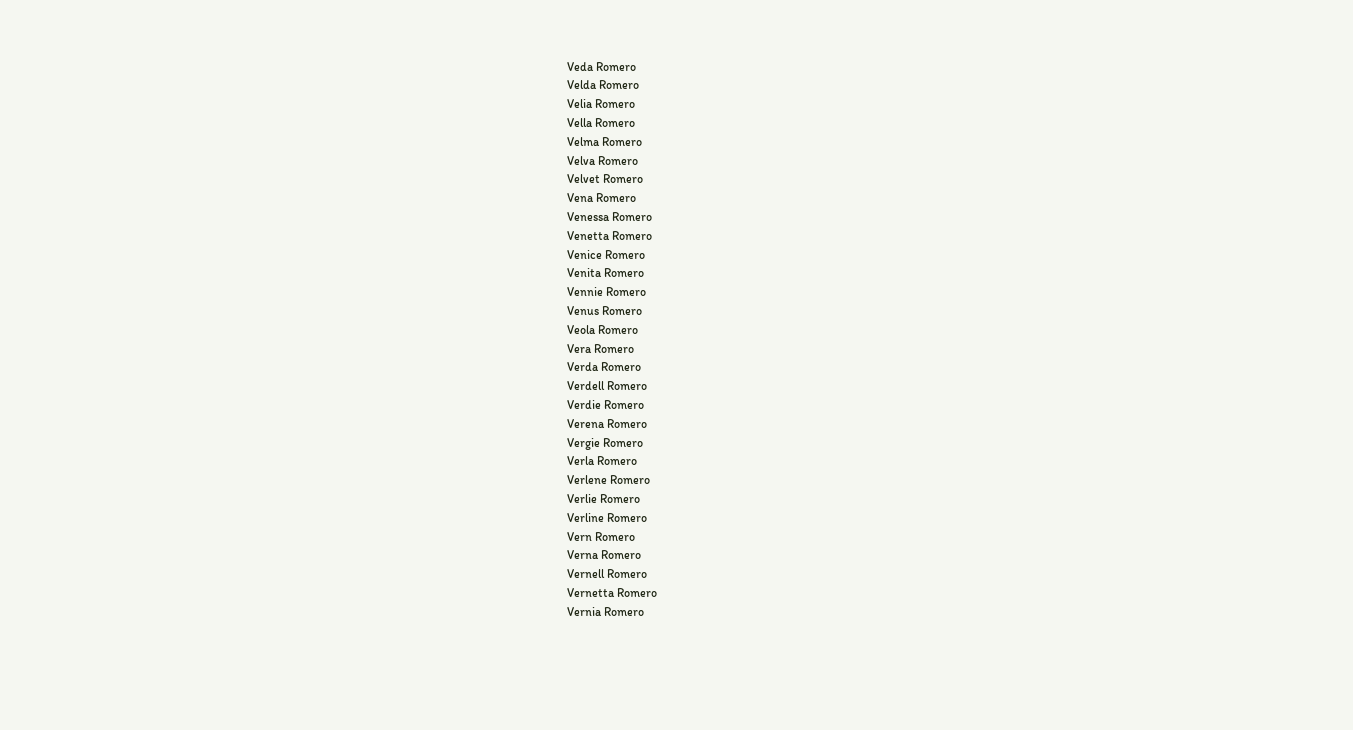Veda Romero
Velda Romero
Velia Romero
Vella Romero
Velma Romero
Velva Romero
Velvet Romero
Vena Romero
Venessa Romero
Venetta Romero
Venice Romero
Venita Romero
Vennie Romero
Venus Romero
Veola Romero
Vera Romero
Verda Romero
Verdell Romero
Verdie Romero
Verena Romero
Vergie Romero
Verla Romero
Verlene Romero
Verlie Romero
Verline Romero
Vern Romero
Verna Romero
Vernell Romero
Vernetta Romero
Vernia Romero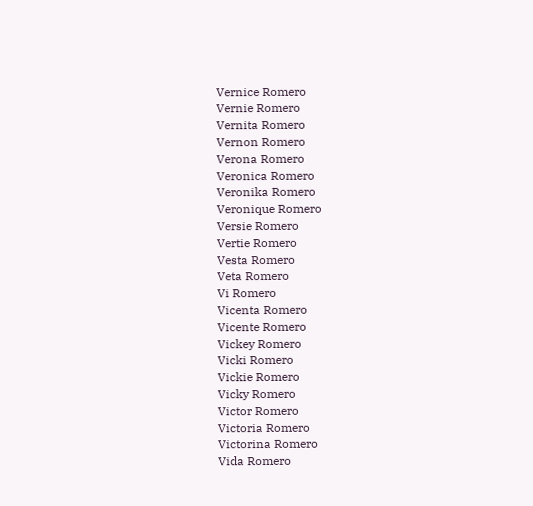Vernice Romero
Vernie Romero
Vernita Romero
Vernon Romero
Verona Romero
Veronica Romero
Veronika Romero
Veronique Romero
Versie Romero
Vertie Romero
Vesta Romero
Veta Romero
Vi Romero
Vicenta Romero
Vicente Romero
Vickey Romero
Vicki Romero
Vickie Romero
Vicky Romero
Victor Romero
Victoria Romero
Victorina Romero
Vida Romero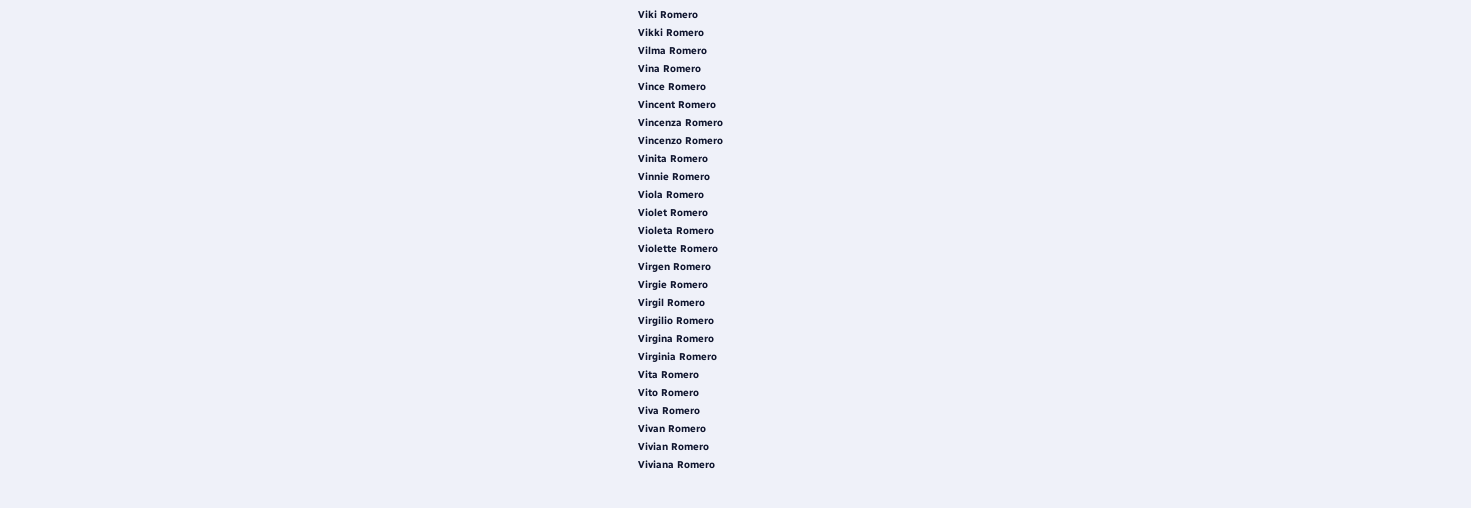Viki Romero
Vikki Romero
Vilma Romero
Vina Romero
Vince Romero
Vincent Romero
Vincenza Romero
Vincenzo Romero
Vinita Romero
Vinnie Romero
Viola Romero
Violet Romero
Violeta Romero
Violette Romero
Virgen Romero
Virgie Romero
Virgil Romero
Virgilio Romero
Virgina Romero
Virginia Romero
Vita Romero
Vito Romero
Viva Romero
Vivan Romero
Vivian Romero
Viviana Romero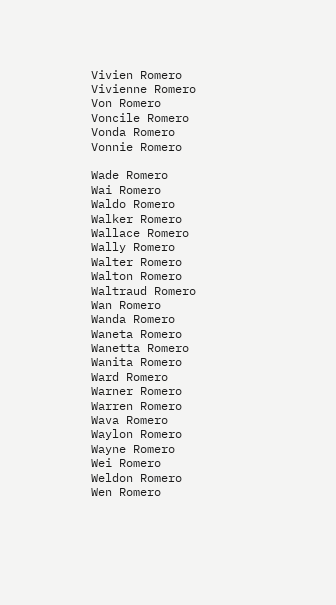Vivien Romero
Vivienne Romero
Von Romero
Voncile Romero
Vonda Romero
Vonnie Romero

Wade Romero
Wai Romero
Waldo Romero
Walker Romero
Wallace Romero
Wally Romero
Walter Romero
Walton Romero
Waltraud Romero
Wan Romero
Wanda Romero
Waneta Romero
Wanetta Romero
Wanita Romero
Ward Romero
Warner Romero
Warren Romero
Wava Romero
Waylon Romero
Wayne Romero
Wei Romero
Weldon Romero
Wen Romero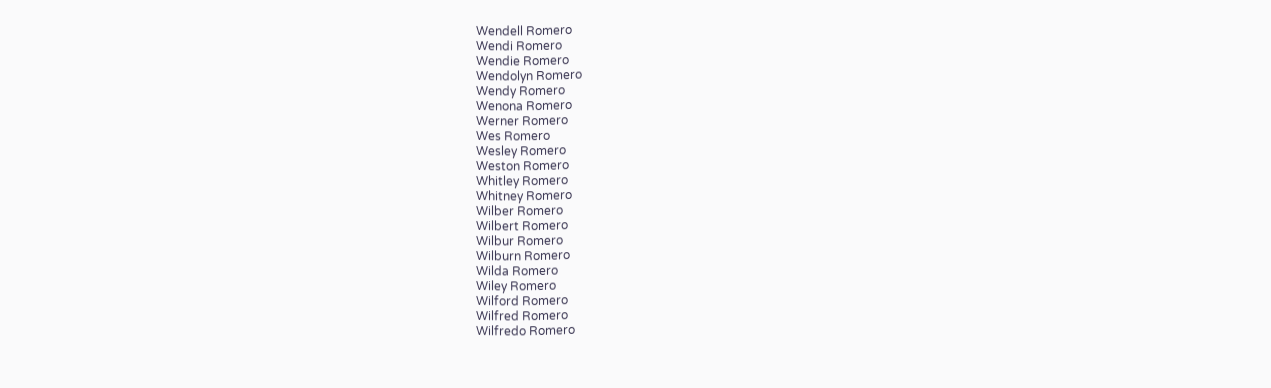Wendell Romero
Wendi Romero
Wendie Romero
Wendolyn Romero
Wendy Romero
Wenona Romero
Werner Romero
Wes Romero
Wesley Romero
Weston Romero
Whitley Romero
Whitney Romero
Wilber Romero
Wilbert Romero
Wilbur Romero
Wilburn Romero
Wilda Romero
Wiley Romero
Wilford Romero
Wilfred Romero
Wilfredo Romero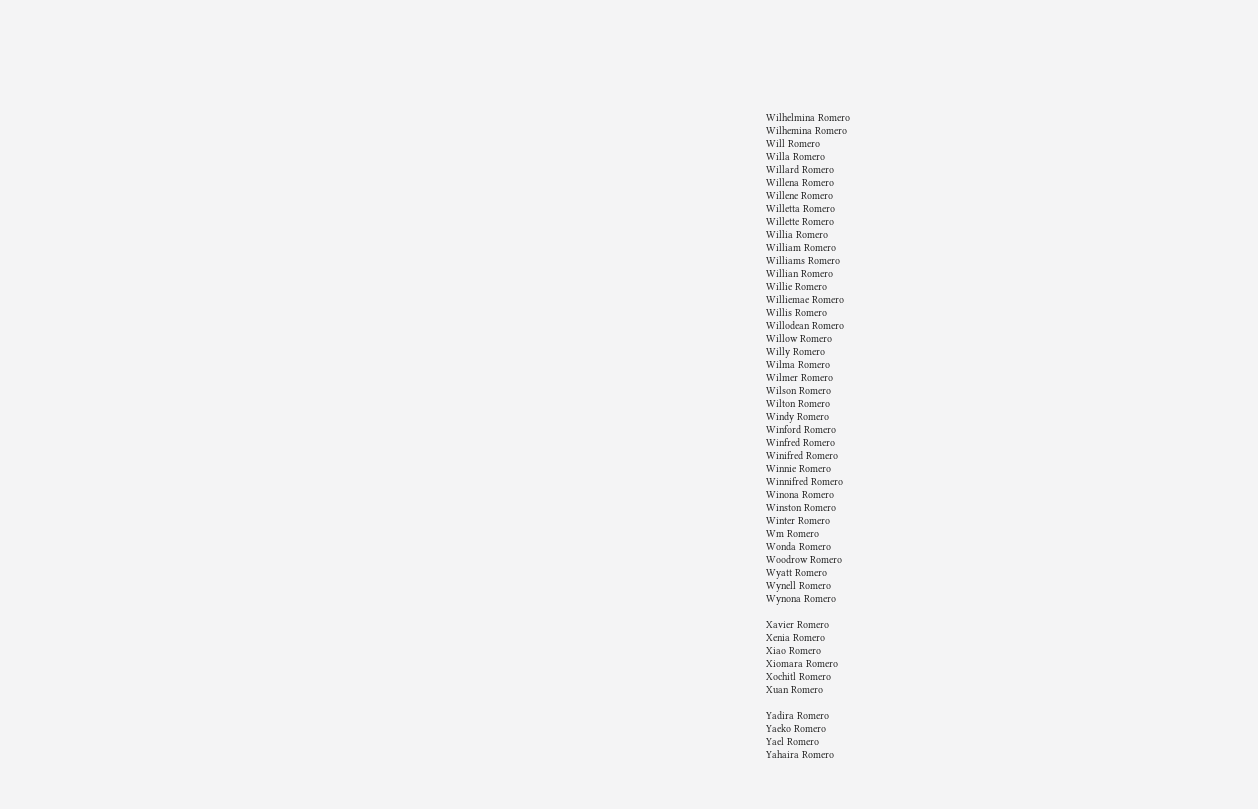Wilhelmina Romero
Wilhemina Romero
Will Romero
Willa Romero
Willard Romero
Willena Romero
Willene Romero
Willetta Romero
Willette Romero
Willia Romero
William Romero
Williams Romero
Willian Romero
Willie Romero
Williemae Romero
Willis Romero
Willodean Romero
Willow Romero
Willy Romero
Wilma Romero
Wilmer Romero
Wilson Romero
Wilton Romero
Windy Romero
Winford Romero
Winfred Romero
Winifred Romero
Winnie Romero
Winnifred Romero
Winona Romero
Winston Romero
Winter Romero
Wm Romero
Wonda Romero
Woodrow Romero
Wyatt Romero
Wynell Romero
Wynona Romero

Xavier Romero
Xenia Romero
Xiao Romero
Xiomara Romero
Xochitl Romero
Xuan Romero

Yadira Romero
Yaeko Romero
Yael Romero
Yahaira Romero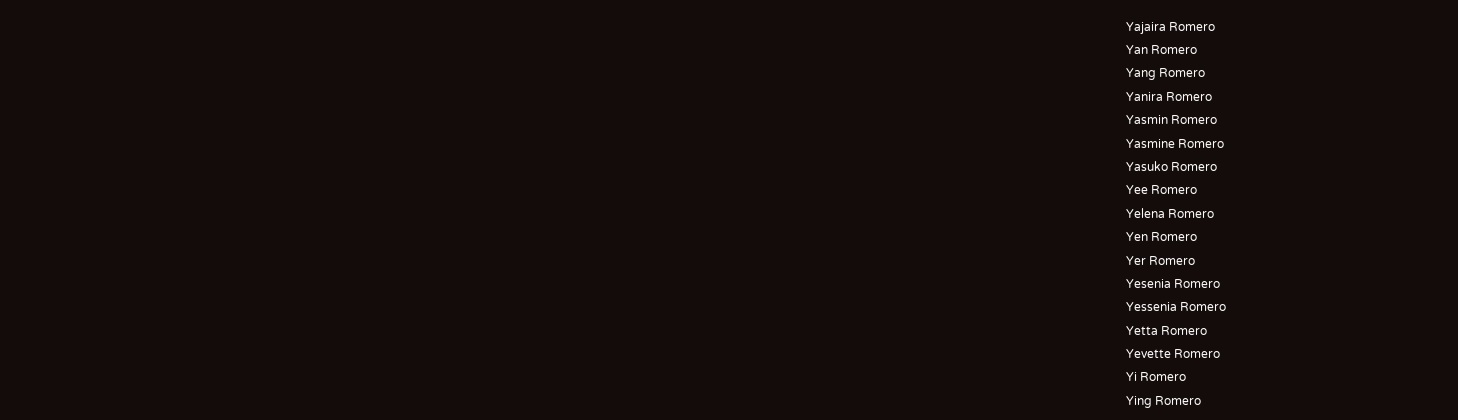Yajaira Romero
Yan Romero
Yang Romero
Yanira Romero
Yasmin Romero
Yasmine Romero
Yasuko Romero
Yee Romero
Yelena Romero
Yen Romero
Yer Romero
Yesenia Romero
Yessenia Romero
Yetta Romero
Yevette Romero
Yi Romero
Ying Romero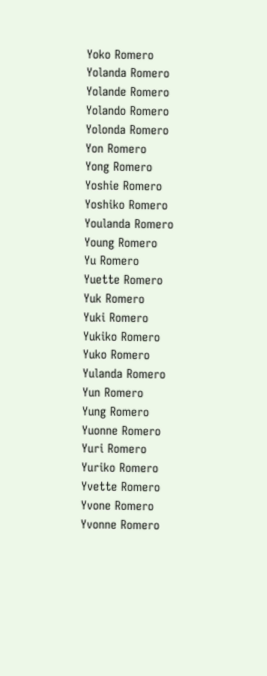Yoko Romero
Yolanda Romero
Yolande Romero
Yolando Romero
Yolonda Romero
Yon Romero
Yong Romero
Yoshie Romero
Yoshiko Romero
Youlanda Romero
Young Romero
Yu Romero
Yuette Romero
Yuk Romero
Yuki Romero
Yukiko Romero
Yuko Romero
Yulanda Romero
Yun Romero
Yung Romero
Yuonne Romero
Yuri Romero
Yuriko Romero
Yvette Romero
Yvone Romero
Yvonne Romero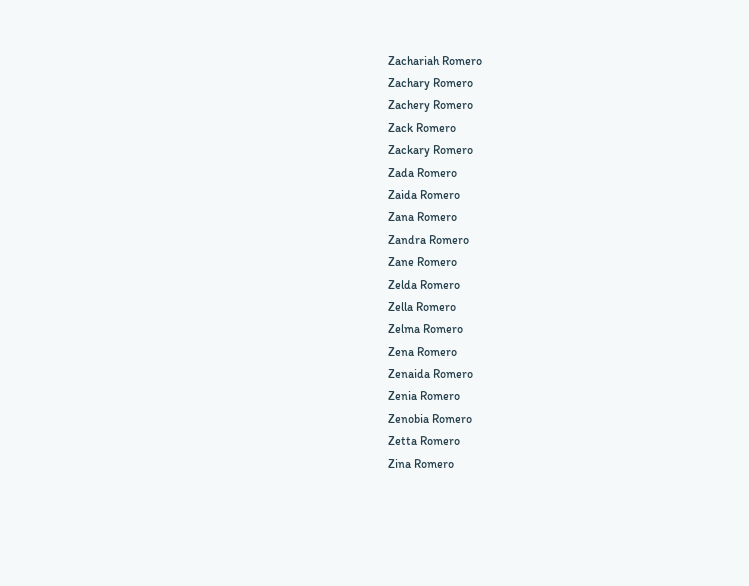Zachariah Romero
Zachary Romero
Zachery Romero
Zack Romero
Zackary Romero
Zada Romero
Zaida Romero
Zana Romero
Zandra Romero
Zane Romero
Zelda Romero
Zella Romero
Zelma Romero
Zena Romero
Zenaida Romero
Zenia Romero
Zenobia Romero
Zetta Romero
Zina Romero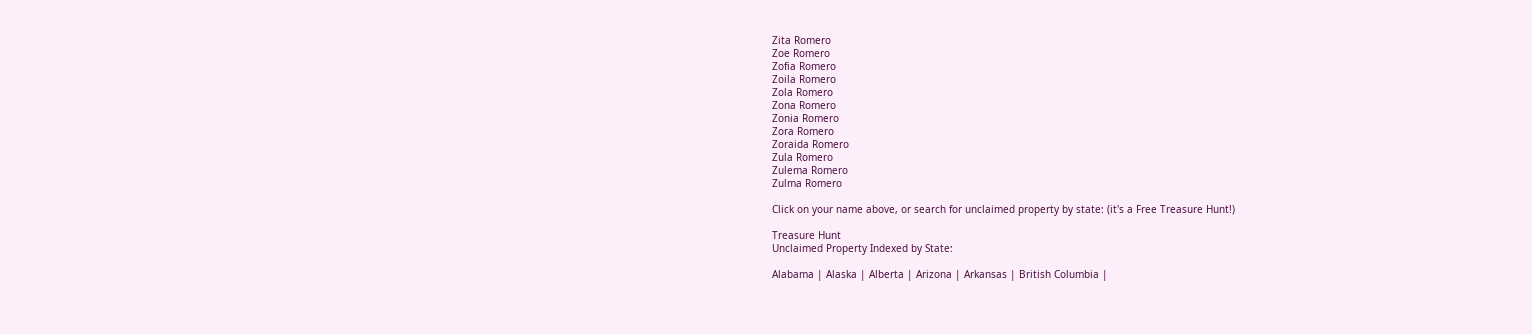Zita Romero
Zoe Romero
Zofia Romero
Zoila Romero
Zola Romero
Zona Romero
Zonia Romero
Zora Romero
Zoraida Romero
Zula Romero
Zulema Romero
Zulma Romero

Click on your name above, or search for unclaimed property by state: (it's a Free Treasure Hunt!)

Treasure Hunt
Unclaimed Property Indexed by State:

Alabama | Alaska | Alberta | Arizona | Arkansas | British Columbia |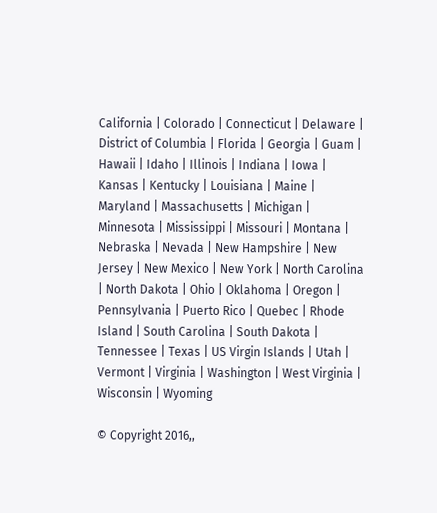California | Colorado | Connecticut | Delaware | District of Columbia | Florida | Georgia | Guam | Hawaii | Idaho | Illinois | Indiana | Iowa | Kansas | Kentucky | Louisiana | Maine | Maryland | Massachusetts | Michigan | Minnesota | Mississippi | Missouri | Montana | Nebraska | Nevada | New Hampshire | New Jersey | New Mexico | New York | North Carolina | North Dakota | Ohio | Oklahoma | Oregon | Pennsylvania | Puerto Rico | Quebec | Rhode Island | South Carolina | South Dakota | Tennessee | Texas | US Virgin Islands | Utah | Vermont | Virginia | Washington | West Virginia | Wisconsin | Wyoming

© Copyright 2016,,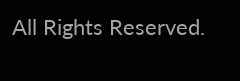All Rights Reserved.